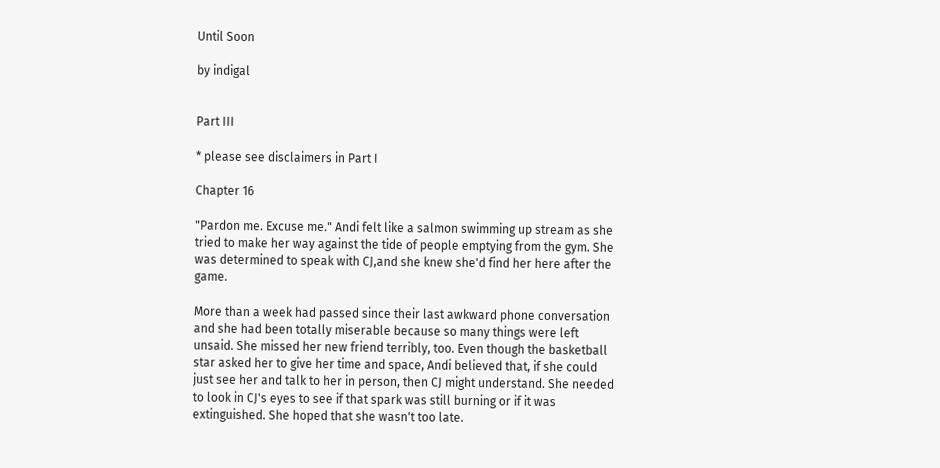Until Soon

by indigal


Part III

* please see disclaimers in Part I

Chapter 16

"Pardon me. Excuse me." Andi felt like a salmon swimming up stream as she tried to make her way against the tide of people emptying from the gym. She was determined to speak with CJ,and she knew she'd find her here after the game.

More than a week had passed since their last awkward phone conversation and she had been totally miserable because so many things were left unsaid. She missed her new friend terribly, too. Even though the basketball star asked her to give her time and space, Andi believed that, if she could just see her and talk to her in person, then CJ might understand. She needed to look in CJ's eyes to see if that spark was still burning or if it was extinguished. She hoped that she wasn't too late.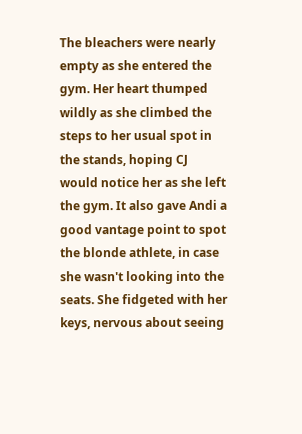The bleachers were nearly empty as she entered the gym. Her heart thumped wildly as she climbed the steps to her usual spot in the stands, hoping CJ would notice her as she left the gym. It also gave Andi a good vantage point to spot the blonde athlete, in case she wasn't looking into the seats. She fidgeted with her keys, nervous about seeing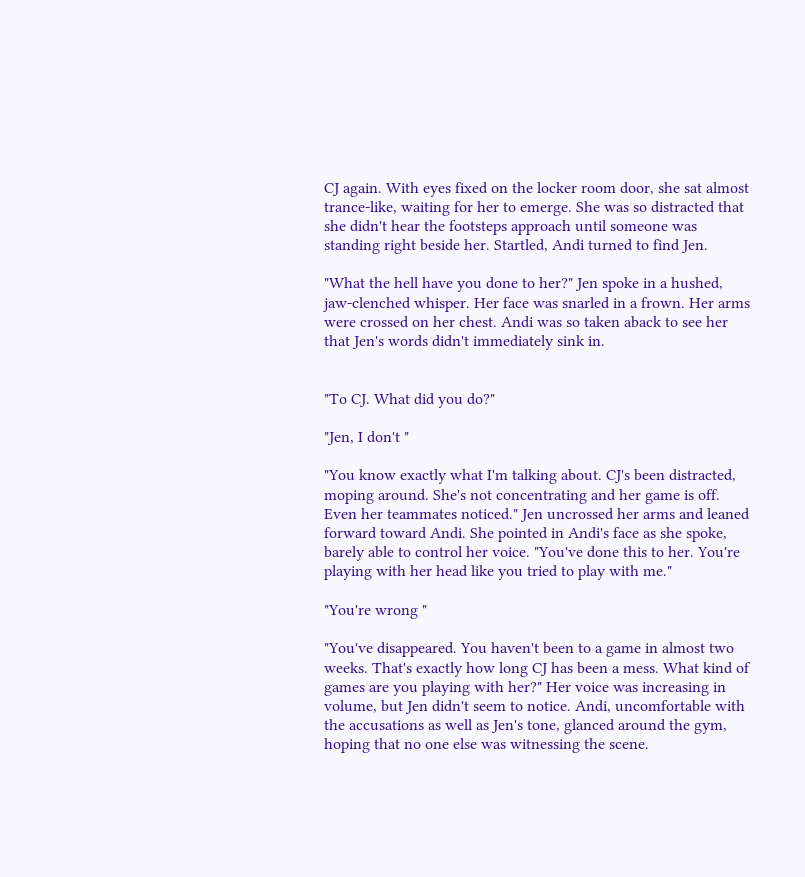CJ again. With eyes fixed on the locker room door, she sat almost trance-like, waiting for her to emerge. She was so distracted that she didn't hear the footsteps approach until someone was standing right beside her. Startled, Andi turned to find Jen.

"What the hell have you done to her?" Jen spoke in a hushed, jaw-clenched whisper. Her face was snarled in a frown. Her arms were crossed on her chest. Andi was so taken aback to see her that Jen's words didn't immediately sink in.


"To CJ. What did you do?"

"Jen, I don't "

"You know exactly what I'm talking about. CJ's been distracted, moping around. She's not concentrating and her game is off. Even her teammates noticed." Jen uncrossed her arms and leaned forward toward Andi. She pointed in Andi's face as she spoke, barely able to control her voice. "You've done this to her. You're playing with her head like you tried to play with me."

"You're wrong "

"You've disappeared. You haven't been to a game in almost two weeks. That's exactly how long CJ has been a mess. What kind of games are you playing with her?" Her voice was increasing in volume, but Jen didn't seem to notice. Andi, uncomfortable with the accusations as well as Jen's tone, glanced around the gym, hoping that no one else was witnessing the scene.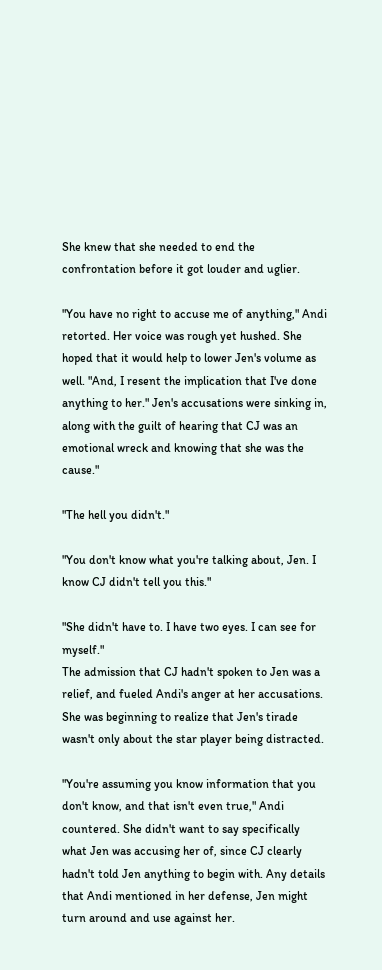She knew that she needed to end the confrontation before it got louder and uglier.

"You have no right to accuse me of anything," Andi retorted. Her voice was rough yet hushed. She hoped that it would help to lower Jen's volume as well. "And, I resent the implication that I've done anything to her." Jen's accusations were sinking in, along with the guilt of hearing that CJ was an emotional wreck and knowing that she was the cause."

"The hell you didn't."

"You don't know what you're talking about, Jen. I know CJ didn't tell you this."

"She didn't have to. I have two eyes. I can see for myself."
The admission that CJ hadn't spoken to Jen was a relief, and fueled Andi's anger at her accusations. She was beginning to realize that Jen's tirade wasn't only about the star player being distracted.

"You're assuming you know information that you don't know, and that isn't even true," Andi countered. She didn't want to say specifically what Jen was accusing her of, since CJ clearly hadn't told Jen anything to begin with. Any details that Andi mentioned in her defense, Jen might turn around and use against her.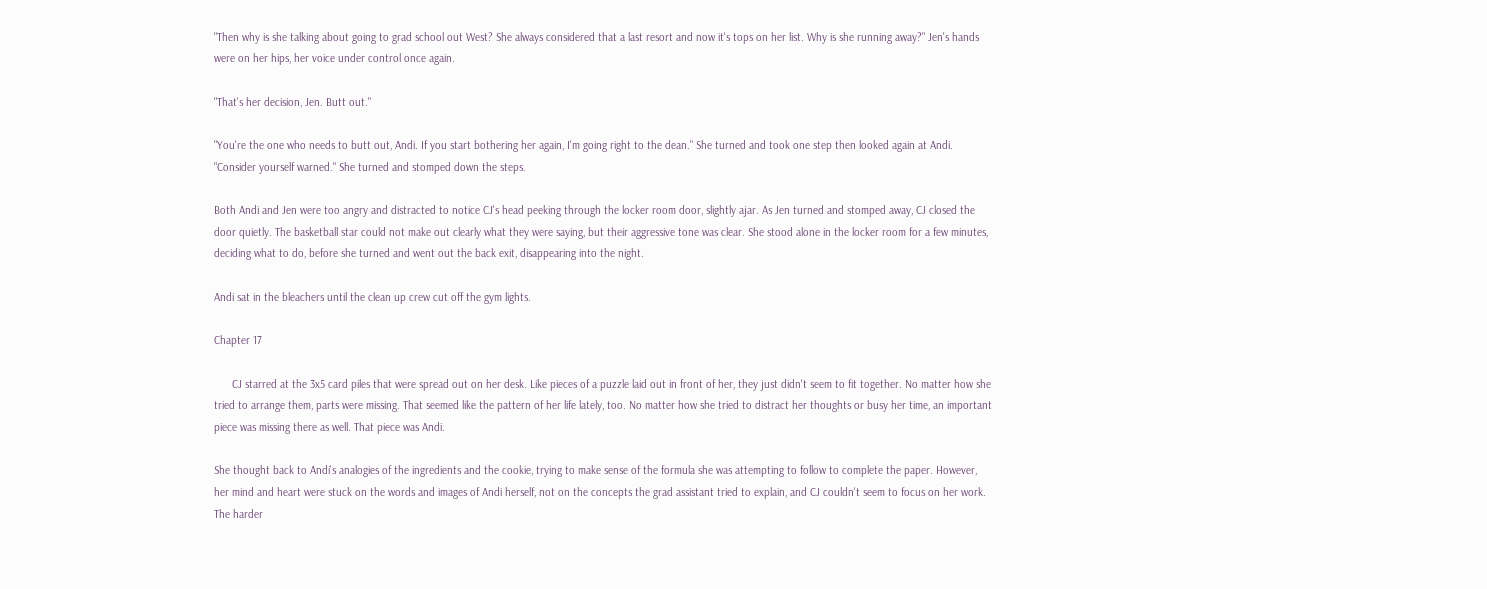"Then why is she talking about going to grad school out West? She always considered that a last resort and now it's tops on her list. Why is she running away?" Jen's hands were on her hips, her voice under control once again.

"That's her decision, Jen. Butt out."

"You're the one who needs to butt out, Andi. If you start bothering her again, I'm going right to the dean." She turned and took one step then looked again at Andi. "Consider yourself warned." She turned and stomped down the steps.

Both Andi and Jen were too angry and distracted to notice CJ's head peeking through the locker room door, slightly ajar. As Jen turned and stomped away, CJ closed the door quietly. The basketball star could not make out clearly what they were saying, but their aggressive tone was clear. She stood alone in the locker room for a few minutes, deciding what to do, before she turned and went out the back exit, disappearing into the night.

Andi sat in the bleachers until the clean up crew cut off the gym lights.

Chapter 17

      CJ starred at the 3x5 card piles that were spread out on her desk. Like pieces of a puzzle laid out in front of her, they just didn't seem to fit together. No matter how she tried to arrange them, parts were missing. That seemed like the pattern of her life lately, too. No matter how she tried to distract her thoughts or busy her time, an important piece was missing there as well. That piece was Andi.

She thought back to Andi's analogies of the ingredients and the cookie, trying to make sense of the formula she was attempting to follow to complete the paper. However, her mind and heart were stuck on the words and images of Andi herself, not on the concepts the grad assistant tried to explain, and CJ couldn't seem to focus on her work. The harder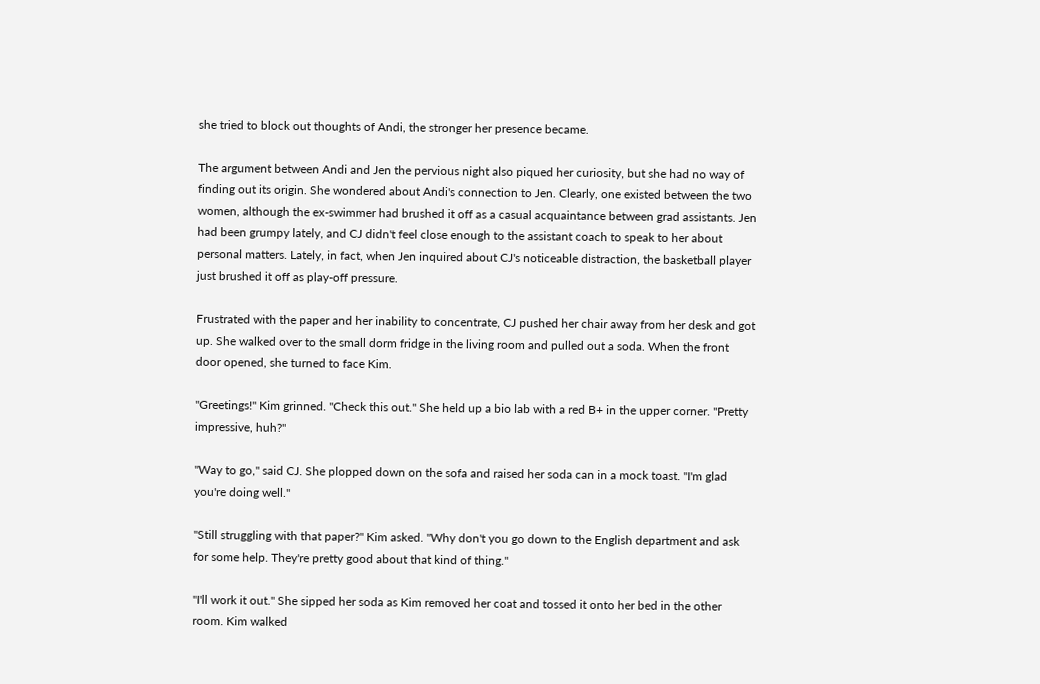she tried to block out thoughts of Andi, the stronger her presence became.

The argument between Andi and Jen the pervious night also piqued her curiosity, but she had no way of finding out its origin. She wondered about Andi's connection to Jen. Clearly, one existed between the two women, although the ex-swimmer had brushed it off as a casual acquaintance between grad assistants. Jen had been grumpy lately, and CJ didn't feel close enough to the assistant coach to speak to her about personal matters. Lately, in fact, when Jen inquired about CJ's noticeable distraction, the basketball player just brushed it off as play-off pressure.

Frustrated with the paper and her inability to concentrate, CJ pushed her chair away from her desk and got up. She walked over to the small dorm fridge in the living room and pulled out a soda. When the front door opened, she turned to face Kim.

"Greetings!" Kim grinned. "Check this out." She held up a bio lab with a red B+ in the upper corner. "Pretty impressive, huh?"

"Way to go," said CJ. She plopped down on the sofa and raised her soda can in a mock toast. "I'm glad you're doing well."

"Still struggling with that paper?" Kim asked. "Why don't you go down to the English department and ask for some help. They're pretty good about that kind of thing."

"I'll work it out." She sipped her soda as Kim removed her coat and tossed it onto her bed in the other room. Kim walked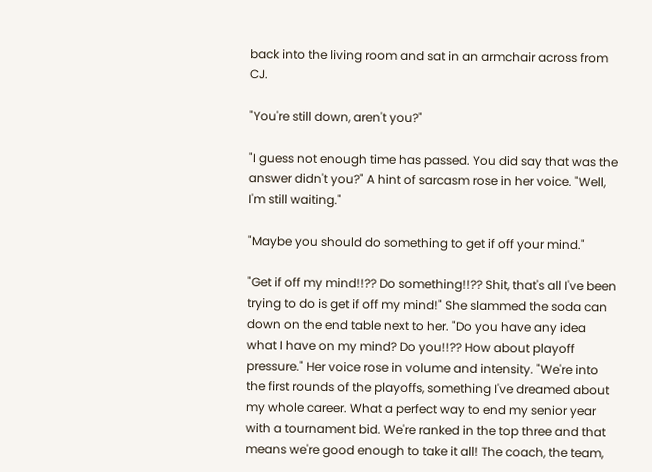back into the living room and sat in an armchair across from CJ.

"You're still down, aren't you?"

"I guess not enough time has passed. You did say that was the answer didn't you?" A hint of sarcasm rose in her voice. "Well, I'm still waiting."

"Maybe you should do something to get if off your mind."

"Get if off my mind!!?? Do something!!?? Shit, that's all I've been trying to do is get if off my mind!" She slammed the soda can down on the end table next to her. "Do you have any idea what I have on my mind? Do you!!?? How about playoff pressure." Her voice rose in volume and intensity. "We're into the first rounds of the playoffs, something I've dreamed about my whole career. What a perfect way to end my senior year with a tournament bid. We're ranked in the top three and that means we're good enough to take it all! The coach, the team,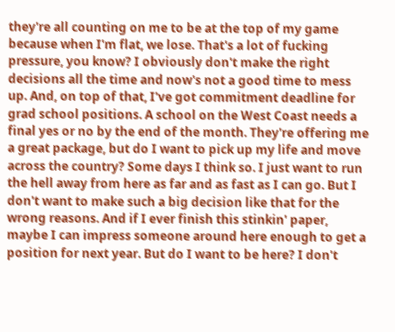they're all counting on me to be at the top of my game because when I'm flat, we lose. That's a lot of fucking pressure, you know? I obviously don't make the right decisions all the time and now's not a good time to mess up. And, on top of that, I've got commitment deadline for grad school positions. A school on the West Coast needs a final yes or no by the end of the month. They're offering me a great package, but do I want to pick up my life and move across the country? Some days I think so. I just want to run the hell away from here as far and as fast as I can go. But I don't want to make such a big decision like that for the wrong reasons. And if I ever finish this stinkin' paper, maybe I can impress someone around here enough to get a position for next year. But do I want to be here? I don't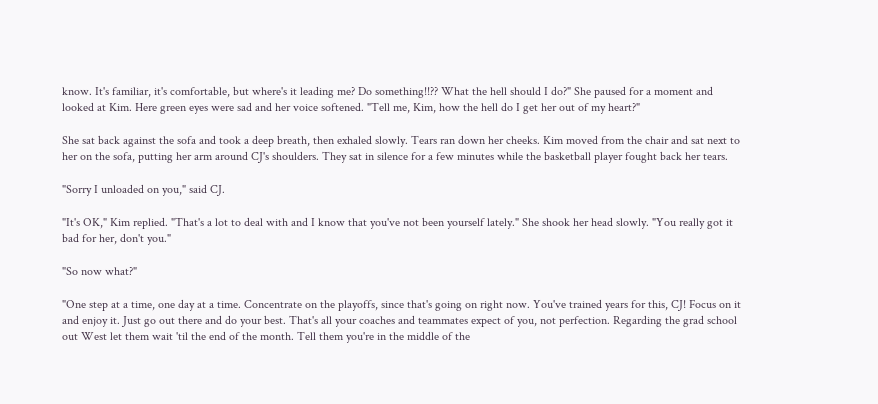know. It's familiar, it's comfortable, but where's it leading me? Do something!!?? What the hell should I do?" She paused for a moment and looked at Kim. Here green eyes were sad and her voice softened. "Tell me, Kim, how the hell do I get her out of my heart?"

She sat back against the sofa and took a deep breath, then exhaled slowly. Tears ran down her cheeks. Kim moved from the chair and sat next to her on the sofa, putting her arm around CJ's shoulders. They sat in silence for a few minutes while the basketball player fought back her tears.

"Sorry I unloaded on you," said CJ.

"It's OK," Kim replied. "That's a lot to deal with and I know that you've not been yourself lately." She shook her head slowly. "You really got it bad for her, don't you."

"So now what?"

"One step at a time, one day at a time. Concentrate on the playoffs, since that's going on right now. You've trained years for this, CJ! Focus on it and enjoy it. Just go out there and do your best. That's all your coaches and teammates expect of you, not perfection. Regarding the grad school out West let them wait 'til the end of the month. Tell them you're in the middle of the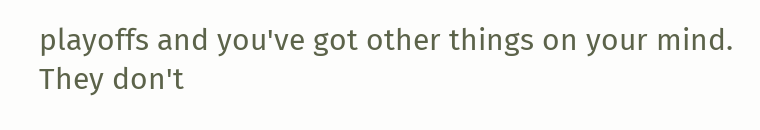playoffs and you've got other things on your mind. They don't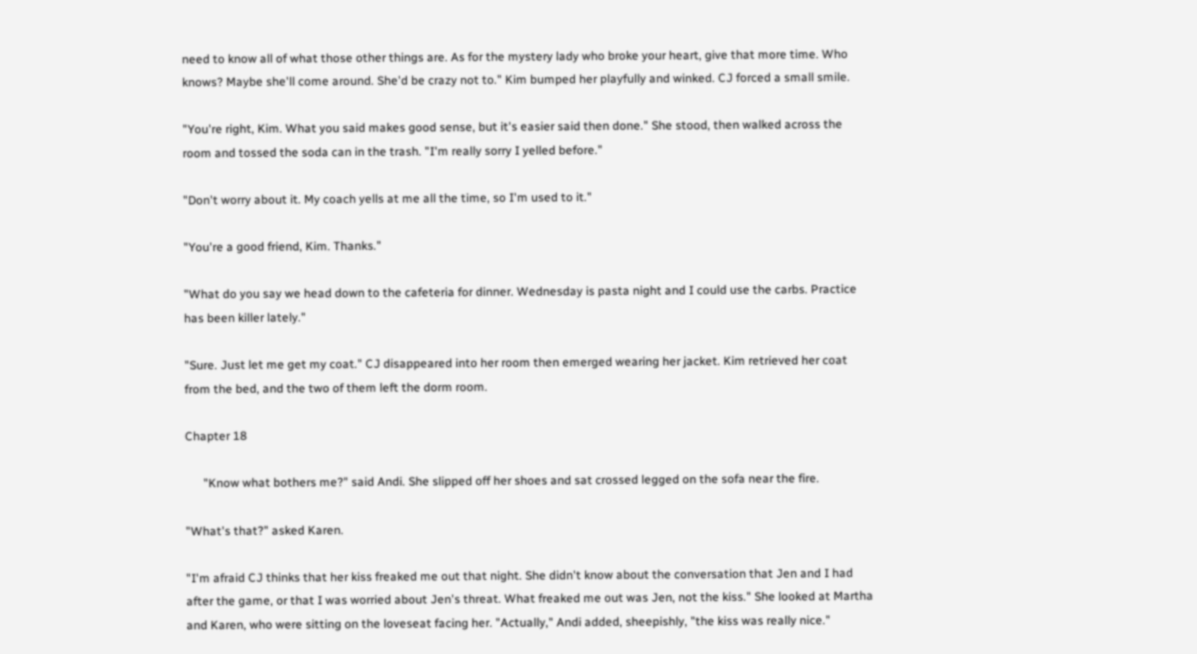need to know all of what those other things are. As for the mystery lady who broke your heart, give that more time. Who knows? Maybe she'll come around. She'd be crazy not to." Kim bumped her playfully and winked. CJ forced a small smile.

"You're right, Kim. What you said makes good sense, but it's easier said then done." She stood, then walked across the room and tossed the soda can in the trash. "I'm really sorry I yelled before."

"Don't worry about it. My coach yells at me all the time, so I'm used to it."

"You're a good friend, Kim. Thanks."

"What do you say we head down to the cafeteria for dinner. Wednesday is pasta night and I could use the carbs. Practice has been killer lately."

"Sure. Just let me get my coat." CJ disappeared into her room then emerged wearing her jacket. Kim retrieved her coat from the bed, and the two of them left the dorm room.

Chapter 18

      "Know what bothers me?" said Andi. She slipped off her shoes and sat crossed legged on the sofa near the fire.

"What's that?" asked Karen.

"I'm afraid CJ thinks that her kiss freaked me out that night. She didn't know about the conversation that Jen and I had after the game, or that I was worried about Jen's threat. What freaked me out was Jen, not the kiss." She looked at Martha and Karen, who were sitting on the loveseat facing her. "Actually," Andi added, sheepishly, "the kiss was really nice."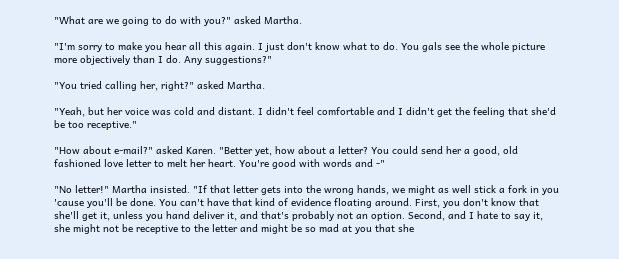"What are we going to do with you?" asked Martha.

"I'm sorry to make you hear all this again. I just don't know what to do. You gals see the whole picture more objectively than I do. Any suggestions?"

"You tried calling her, right?" asked Martha.

"Yeah, but her voice was cold and distant. I didn't feel comfortable and I didn't get the feeling that she'd be too receptive."

"How about e-mail?" asked Karen. "Better yet, how about a letter? You could send her a good, old fashioned love letter to melt her heart. You're good with words and -"

"No letter!" Martha insisted. "If that letter gets into the wrong hands, we might as well stick a fork in you 'cause you'll be done. You can't have that kind of evidence floating around. First, you don't know that she'll get it, unless you hand deliver it, and that's probably not an option. Second, and I hate to say it, she might not be receptive to the letter and might be so mad at you that she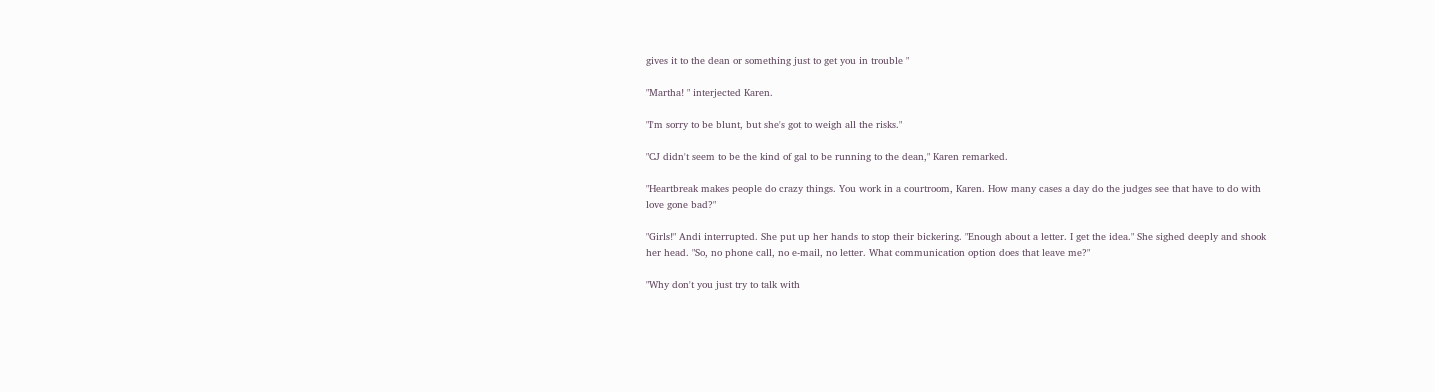gives it to the dean or something just to get you in trouble "

"Martha! " interjected Karen.

"I'm sorry to be blunt, but she's got to weigh all the risks."

"CJ didn't seem to be the kind of gal to be running to the dean," Karen remarked.

"Heartbreak makes people do crazy things. You work in a courtroom, Karen. How many cases a day do the judges see that have to do with love gone bad?"

"Girls!" Andi interrupted. She put up her hands to stop their bickering. "Enough about a letter. I get the idea." She sighed deeply and shook her head. "So, no phone call, no e-mail, no letter. What communication option does that leave me?"

"Why don't you just try to talk with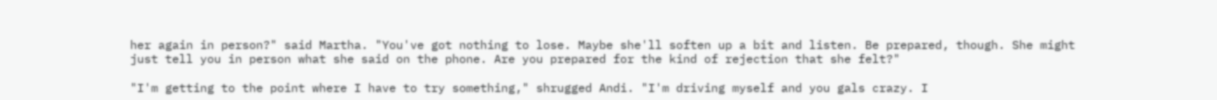her again in person?" said Martha. "You've got nothing to lose. Maybe she'll soften up a bit and listen. Be prepared, though. She might just tell you in person what she said on the phone. Are you prepared for the kind of rejection that she felt?"

"I'm getting to the point where I have to try something," shrugged Andi. "I'm driving myself and you gals crazy. I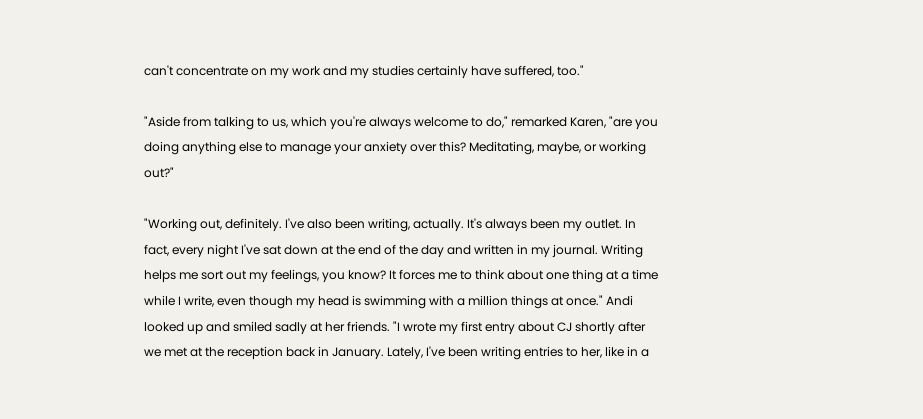can't concentrate on my work and my studies certainly have suffered, too."

"Aside from talking to us, which you're always welcome to do," remarked Karen, "are you doing anything else to manage your anxiety over this? Meditating, maybe, or working out?"

"Working out, definitely. I've also been writing, actually. It's always been my outlet. In fact, every night I've sat down at the end of the day and written in my journal. Writing helps me sort out my feelings, you know? It forces me to think about one thing at a time while I write, even though my head is swimming with a million things at once." Andi looked up and smiled sadly at her friends. "I wrote my first entry about CJ shortly after we met at the reception back in January. Lately, I've been writing entries to her, like in a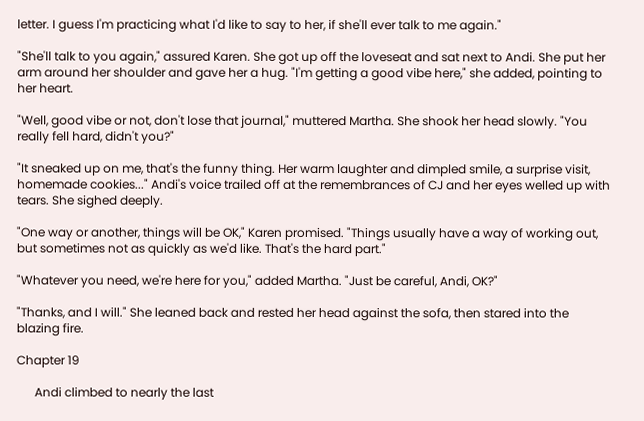letter. I guess I'm practicing what I'd like to say to her, if she'll ever talk to me again."

"She'll talk to you again," assured Karen. She got up off the loveseat and sat next to Andi. She put her arm around her shoulder and gave her a hug. "I'm getting a good vibe here," she added, pointing to her heart.

"Well, good vibe or not, don't lose that journal," muttered Martha. She shook her head slowly. "You really fell hard, didn't you?"

"It sneaked up on me, that's the funny thing. Her warm laughter and dimpled smile, a surprise visit, homemade cookies..." Andi's voice trailed off at the remembrances of CJ and her eyes welled up with tears. She sighed deeply.

"One way or another, things will be OK," Karen promised. "Things usually have a way of working out, but sometimes not as quickly as we'd like. That's the hard part."

"Whatever you need, we're here for you," added Martha. "Just be careful, Andi, OK?"

"Thanks, and I will." She leaned back and rested her head against the sofa, then stared into the blazing fire.

Chapter 19

      Andi climbed to nearly the last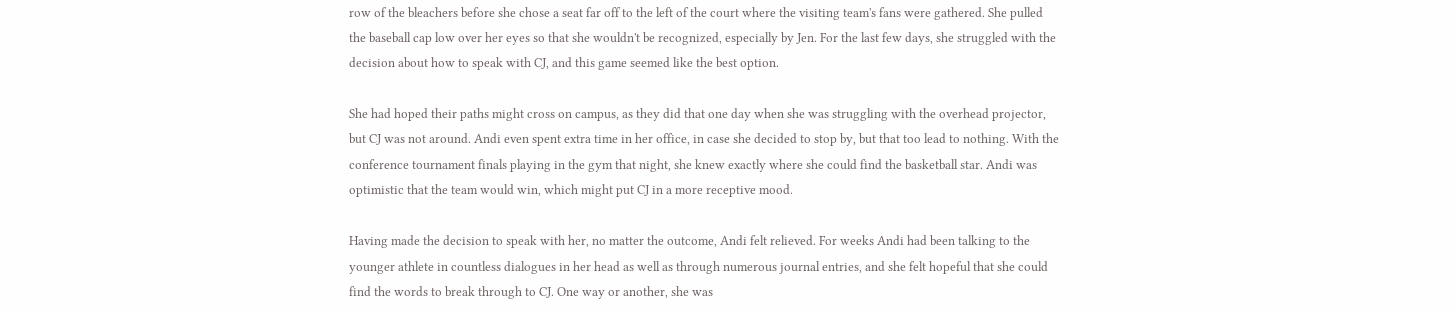row of the bleachers before she chose a seat far off to the left of the court where the visiting team's fans were gathered. She pulled the baseball cap low over her eyes so that she wouldn't be recognized, especially by Jen. For the last few days, she struggled with the decision about how to speak with CJ, and this game seemed like the best option.

She had hoped their paths might cross on campus, as they did that one day when she was struggling with the overhead projector, but CJ was not around. Andi even spent extra time in her office, in case she decided to stop by, but that too lead to nothing. With the conference tournament finals playing in the gym that night, she knew exactly where she could find the basketball star. Andi was optimistic that the team would win, which might put CJ in a more receptive mood.

Having made the decision to speak with her, no matter the outcome, Andi felt relieved. For weeks Andi had been talking to the younger athlete in countless dialogues in her head as well as through numerous journal entries, and she felt hopeful that she could find the words to break through to CJ. One way or another, she was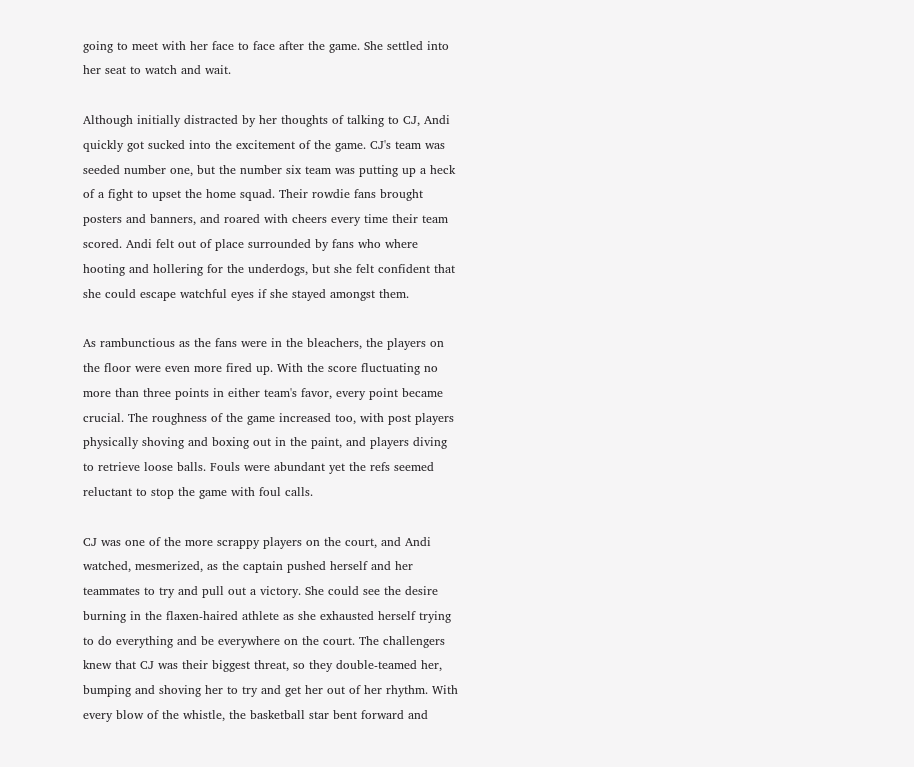going to meet with her face to face after the game. She settled into her seat to watch and wait.

Although initially distracted by her thoughts of talking to CJ, Andi quickly got sucked into the excitement of the game. CJ's team was seeded number one, but the number six team was putting up a heck of a fight to upset the home squad. Their rowdie fans brought posters and banners, and roared with cheers every time their team scored. Andi felt out of place surrounded by fans who where hooting and hollering for the underdogs, but she felt confident that she could escape watchful eyes if she stayed amongst them.

As rambunctious as the fans were in the bleachers, the players on the floor were even more fired up. With the score fluctuating no more than three points in either team's favor, every point became crucial. The roughness of the game increased too, with post players physically shoving and boxing out in the paint, and players diving to retrieve loose balls. Fouls were abundant yet the refs seemed reluctant to stop the game with foul calls.

CJ was one of the more scrappy players on the court, and Andi watched, mesmerized, as the captain pushed herself and her teammates to try and pull out a victory. She could see the desire burning in the flaxen-haired athlete as she exhausted herself trying to do everything and be everywhere on the court. The challengers knew that CJ was their biggest threat, so they double-teamed her, bumping and shoving her to try and get her out of her rhythm. With every blow of the whistle, the basketball star bent forward and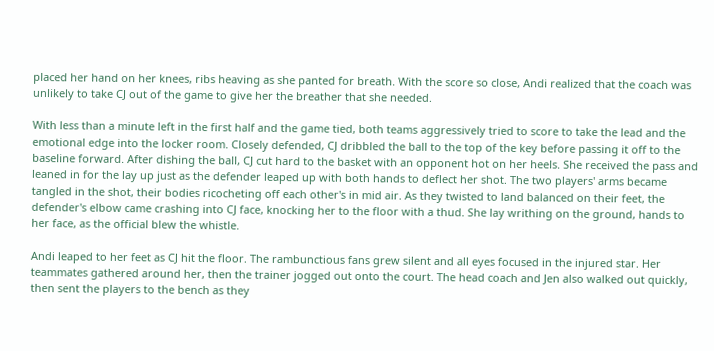placed her hand on her knees, ribs heaving as she panted for breath. With the score so close, Andi realized that the coach was unlikely to take CJ out of the game to give her the breather that she needed.

With less than a minute left in the first half and the game tied, both teams aggressively tried to score to take the lead and the emotional edge into the locker room. Closely defended, CJ dribbled the ball to the top of the key before passing it off to the baseline forward. After dishing the ball, CJ cut hard to the basket with an opponent hot on her heels. She received the pass and leaned in for the lay up just as the defender leaped up with both hands to deflect her shot. The two players' arms became tangled in the shot, their bodies ricocheting off each other's in mid air. As they twisted to land balanced on their feet, the defender's elbow came crashing into CJ face, knocking her to the floor with a thud. She lay writhing on the ground, hands to her face, as the official blew the whistle.

Andi leaped to her feet as CJ hit the floor. The rambunctious fans grew silent and all eyes focused in the injured star. Her teammates gathered around her, then the trainer jogged out onto the court. The head coach and Jen also walked out quickly, then sent the players to the bench as they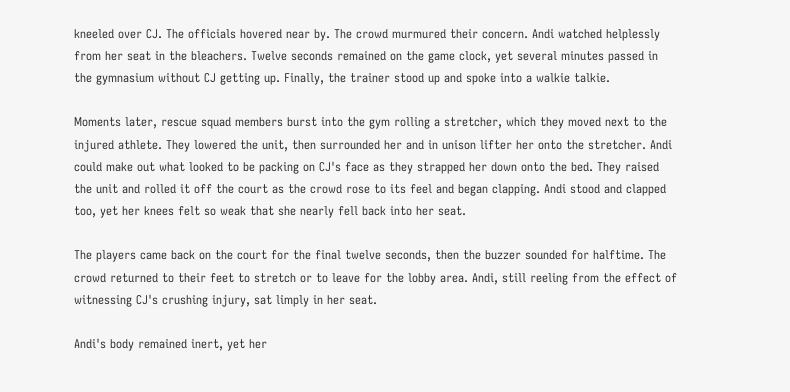kneeled over CJ. The officials hovered near by. The crowd murmured their concern. Andi watched helplessly from her seat in the bleachers. Twelve seconds remained on the game clock, yet several minutes passed in the gymnasium without CJ getting up. Finally, the trainer stood up and spoke into a walkie talkie.

Moments later, rescue squad members burst into the gym rolling a stretcher, which they moved next to the injured athlete. They lowered the unit, then surrounded her and in unison lifter her onto the stretcher. Andi could make out what looked to be packing on CJ's face as they strapped her down onto the bed. They raised the unit and rolled it off the court as the crowd rose to its feel and began clapping. Andi stood and clapped too, yet her knees felt so weak that she nearly fell back into her seat.

The players came back on the court for the final twelve seconds, then the buzzer sounded for halftime. The crowd returned to their feet to stretch or to leave for the lobby area. Andi, still reeling from the effect of witnessing CJ's crushing injury, sat limply in her seat.

Andi's body remained inert, yet her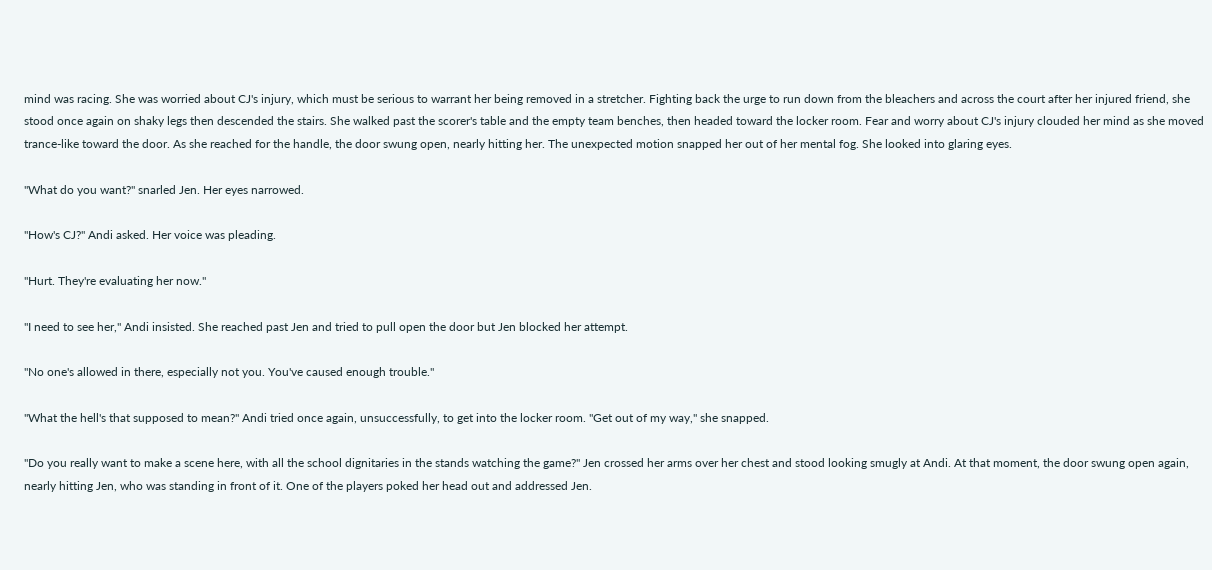mind was racing. She was worried about CJ's injury, which must be serious to warrant her being removed in a stretcher. Fighting back the urge to run down from the bleachers and across the court after her injured friend, she stood once again on shaky legs then descended the stairs. She walked past the scorer's table and the empty team benches, then headed toward the locker room. Fear and worry about CJ's injury clouded her mind as she moved trance-like toward the door. As she reached for the handle, the door swung open, nearly hitting her. The unexpected motion snapped her out of her mental fog. She looked into glaring eyes.

"What do you want?" snarled Jen. Her eyes narrowed.

"How's CJ?" Andi asked. Her voice was pleading.

"Hurt. They're evaluating her now."

"I need to see her," Andi insisted. She reached past Jen and tried to pull open the door but Jen blocked her attempt.

"No one's allowed in there, especially not you. You've caused enough trouble."

"What the hell's that supposed to mean?" Andi tried once again, unsuccessfully, to get into the locker room. "Get out of my way," she snapped.

"Do you really want to make a scene here, with all the school dignitaries in the stands watching the game?" Jen crossed her arms over her chest and stood looking smugly at Andi. At that moment, the door swung open again, nearly hitting Jen, who was standing in front of it. One of the players poked her head out and addressed Jen.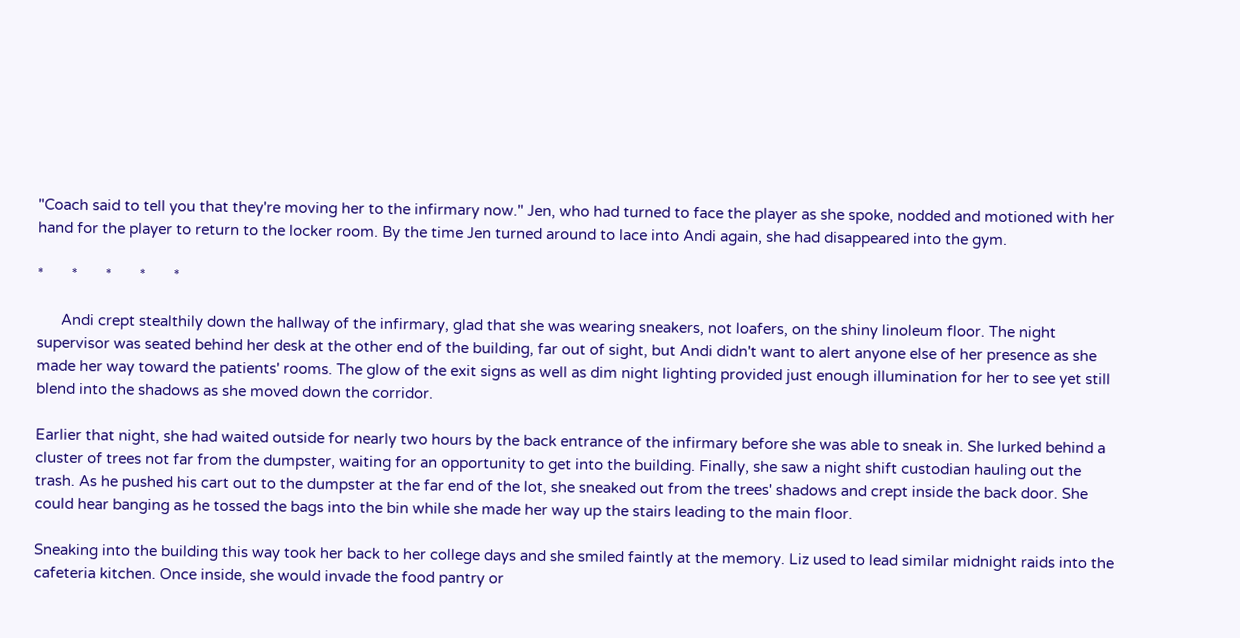"Coach said to tell you that they're moving her to the infirmary now." Jen, who had turned to face the player as she spoke, nodded and motioned with her hand for the player to return to the locker room. By the time Jen turned around to lace into Andi again, she had disappeared into the gym.

*       *       *       *       *

      Andi crept stealthily down the hallway of the infirmary, glad that she was wearing sneakers, not loafers, on the shiny linoleum floor. The night supervisor was seated behind her desk at the other end of the building, far out of sight, but Andi didn't want to alert anyone else of her presence as she made her way toward the patients' rooms. The glow of the exit signs as well as dim night lighting provided just enough illumination for her to see yet still blend into the shadows as she moved down the corridor.

Earlier that night, she had waited outside for nearly two hours by the back entrance of the infirmary before she was able to sneak in. She lurked behind a cluster of trees not far from the dumpster, waiting for an opportunity to get into the building. Finally, she saw a night shift custodian hauling out the trash. As he pushed his cart out to the dumpster at the far end of the lot, she sneaked out from the trees' shadows and crept inside the back door. She could hear banging as he tossed the bags into the bin while she made her way up the stairs leading to the main floor.

Sneaking into the building this way took her back to her college days and she smiled faintly at the memory. Liz used to lead similar midnight raids into the cafeteria kitchen. Once inside, she would invade the food pantry or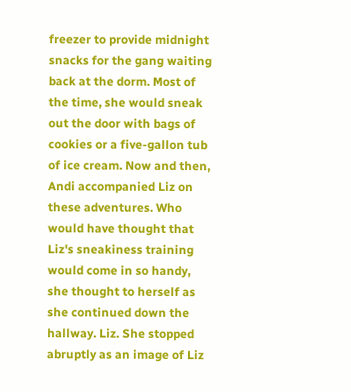freezer to provide midnight snacks for the gang waiting back at the dorm. Most of the time, she would sneak out the door with bags of cookies or a five-gallon tub of ice cream. Now and then, Andi accompanied Liz on these adventures. Who would have thought that Liz's sneakiness training would come in so handy, she thought to herself as she continued down the hallway. Liz. She stopped abruptly as an image of Liz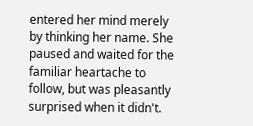entered her mind merely by thinking her name. She paused and waited for the familiar heartache to follow, but was pleasantly surprised when it didn't.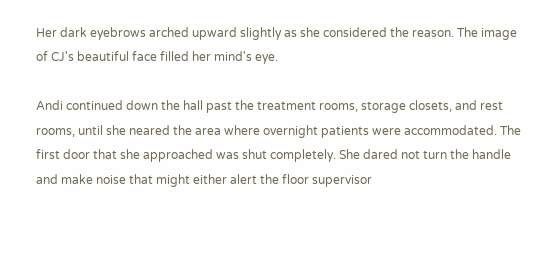Her dark eyebrows arched upward slightly as she considered the reason. The image of CJ's beautiful face filled her mind's eye.

Andi continued down the hall past the treatment rooms, storage closets, and rest rooms, until she neared the area where overnight patients were accommodated. The first door that she approached was shut completely. She dared not turn the handle and make noise that might either alert the floor supervisor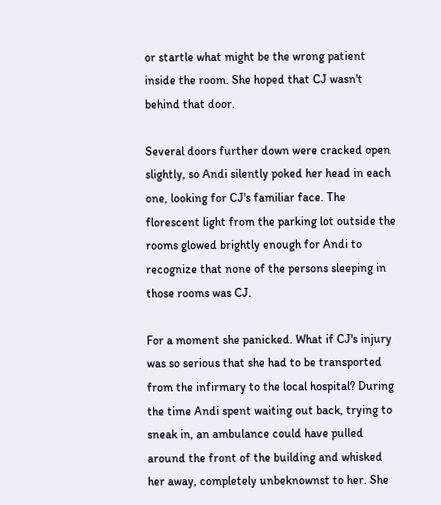or startle what might be the wrong patient inside the room. She hoped that CJ wasn't behind that door.

Several doors further down were cracked open slightly, so Andi silently poked her head in each one, looking for CJ's familiar face. The florescent light from the parking lot outside the rooms glowed brightly enough for Andi to recognize that none of the persons sleeping in those rooms was CJ.

For a moment she panicked. What if CJ's injury was so serious that she had to be transported from the infirmary to the local hospital? During the time Andi spent waiting out back, trying to sneak in, an ambulance could have pulled around the front of the building and whisked her away, completely unbeknownst to her. She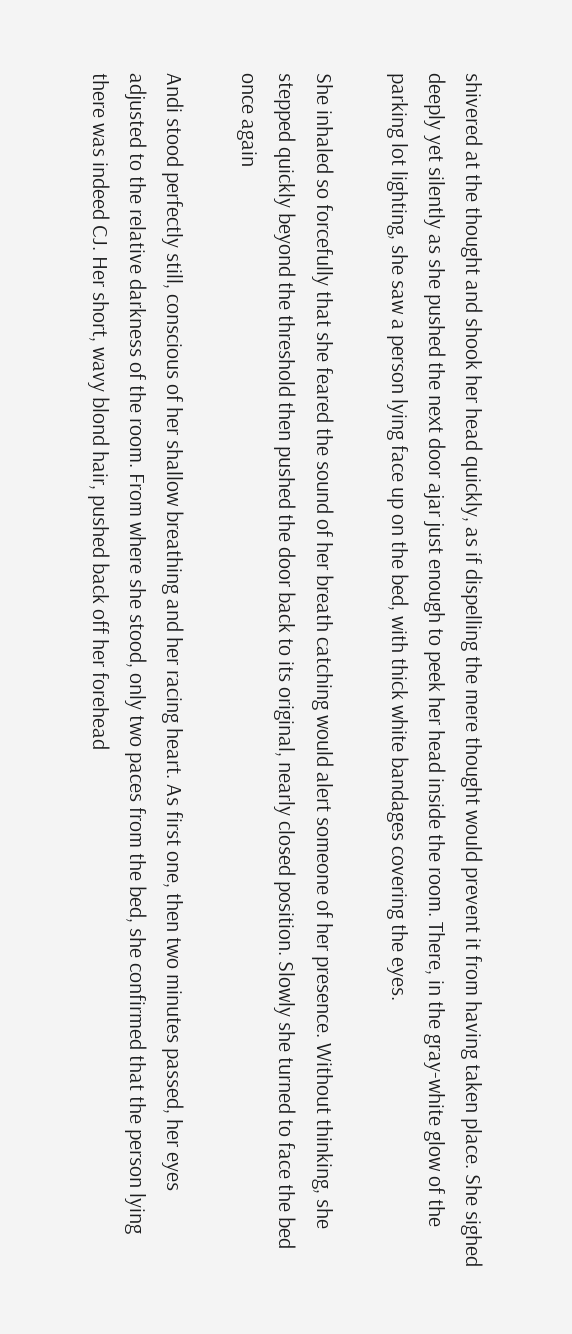shivered at the thought and shook her head quickly, as if dispelling the mere thought would prevent it from having taken place. She sighed deeply yet silently as she pushed the next door ajar just enough to peek her head inside the room. There, in the gray-white glow of the parking lot lighting, she saw a person lying face up on the bed, with thick white bandages covering the eyes.

She inhaled so forcefully that she feared the sound of her breath catching would alert someone of her presence. Without thinking, she stepped quickly beyond the threshold then pushed the door back to its original, nearly closed position. Slowly she turned to face the bed once again

Andi stood perfectly still, conscious of her shallow breathing and her racing heart. As first one, then two minutes passed, her eyes adjusted to the relative darkness of the room. From where she stood, only two paces from the bed, she confirmed that the person lying there was indeed CJ. Her short, wavy blond hair, pushed back off her forehead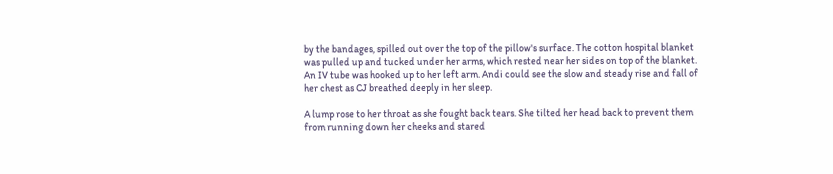by the bandages, spilled out over the top of the pillow's surface. The cotton hospital blanket was pulled up and tucked under her arms, which rested near her sides on top of the blanket. An IV tube was hooked up to her left arm. Andi could see the slow and steady rise and fall of her chest as CJ breathed deeply in her sleep.

A lump rose to her throat as she fought back tears. She tilted her head back to prevent them from running down her cheeks and stared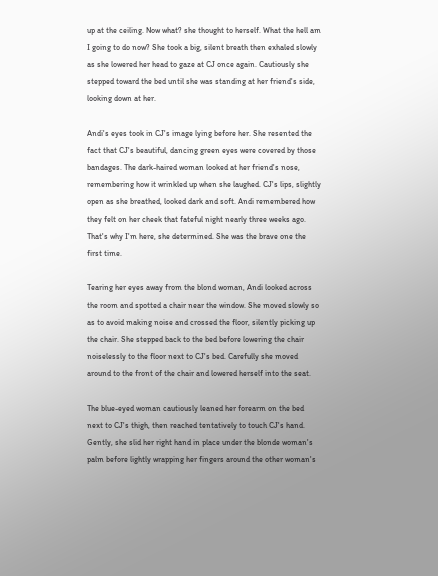up at the ceiling. Now what? she thought to herself. What the hell am I going to do now? She took a big, silent breath then exhaled slowly as she lowered her head to gaze at CJ once again. Cautiously she stepped toward the bed until she was standing at her friend's side, looking down at her.

Andi's eyes took in CJ's image lying before her. She resented the fact that CJ's beautiful, dancing green eyes were covered by those bandages. The dark-haired woman looked at her friend's nose, remembering how it wrinkled up when she laughed. CJ's lips, slightly open as she breathed, looked dark and soft. Andi remembered how they felt on her cheek that fateful night nearly three weeks ago. That's why I'm here, she determined. She was the brave one the first time.

Tearing her eyes away from the blond woman, Andi looked across the room and spotted a chair near the window. She moved slowly so as to avoid making noise and crossed the floor, silently picking up the chair. She stepped back to the bed before lowering the chair noiselessly to the floor next to CJ's bed. Carefully she moved around to the front of the chair and lowered herself into the seat.

The blue-eyed woman cautiously leaned her forearm on the bed next to CJ's thigh, then reached tentatively to touch CJ's hand. Gently, she slid her right hand in place under the blonde woman's palm before lightly wrapping her fingers around the other woman's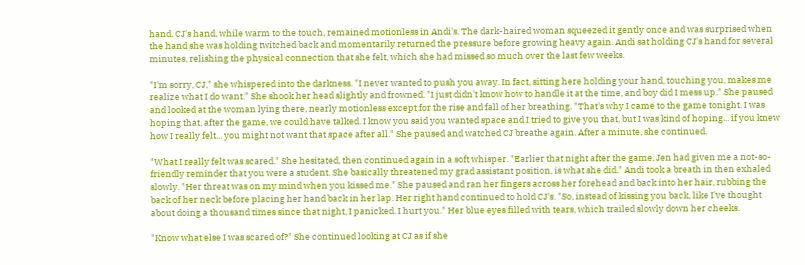hand. CJ's hand, while warm to the touch, remained motionless in Andi's. The dark-haired woman squeezed it gently once and was surprised when the hand she was holding twitched back and momentarily returned the pressure before growing heavy again. Andi sat holding CJ's hand for several minutes, relishing the physical connection that she felt, which she had missed so much over the last few weeks.

"I'm sorry, CJ," she whispered into the darkness. "I never wanted to push you away. In fact, sitting here holding your hand, touching you, makes me realize what I do want." She shook her head slightly and frowned. "I just didn't know how to handle it at the time, and boy did I mess up." She paused and looked at the woman lying there, nearly motionless except for the rise and fall of her breathing. "That's why I came to the game tonight. I was hoping that, after the game, we could have talked. I know you said you wanted space and I tried to give you that, but I was kind of hoping... if you knew how I really felt... you might not want that space after all." She paused and watched CJ breathe again. After a minute, she continued.

"What I really felt was scared." She hesitated, then continued again in a soft whisper. "Earlier that night after the game, Jen had given me a not-so-friendly reminder that you were a student. She basically threatened my grad assistant position, is what she did." Andi took a breath in then exhaled slowly. "Her threat was on my mind when you kissed me." She paused and ran her fingers across her forehead and back into her hair, rubbing the back of her neck before placing her hand back in her lap. Her right hand continued to hold CJ's. "So, instead of kissing you back, like I've thought about doing a thousand times since that night, I panicked. I hurt you." Her blue eyes filled with tears, which trailed slowly down her cheeks.

"Know what else I was scared of?" She continued looking at CJ as if she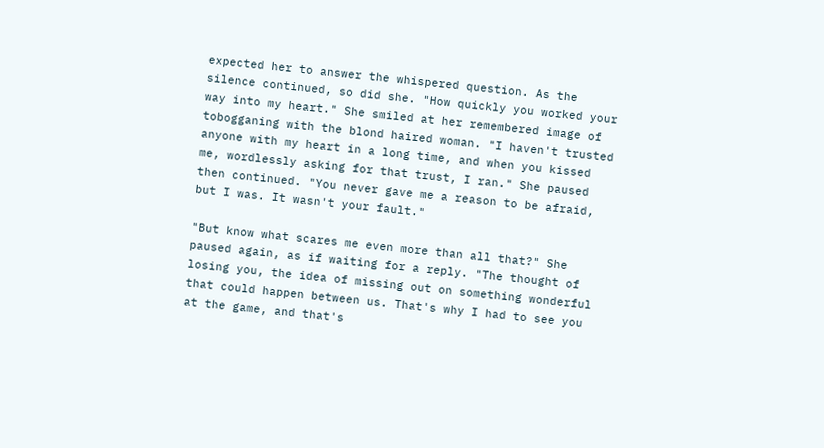expected her to answer the whispered question. As the silence continued, so did she. "How quickly you worked your way into my heart." She smiled at her remembered image of tobogganing with the blond haired woman. "I haven't trusted anyone with my heart in a long time, and when you kissed me, wordlessly asking for that trust, I ran." She paused then continued. "You never gave me a reason to be afraid, but I was. It wasn't your fault."

"But know what scares me even more than all that?" She paused again, as if waiting for a reply. "The thought of losing you, the idea of missing out on something wonderful that could happen between us. That's why I had to see you at the game, and that's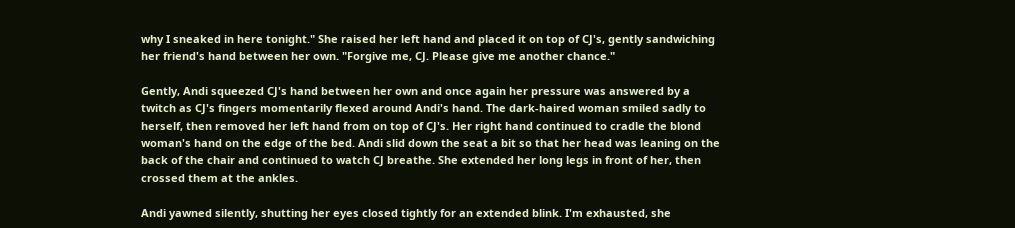why I sneaked in here tonight." She raised her left hand and placed it on top of CJ's, gently sandwiching her friend's hand between her own. "Forgive me, CJ. Please give me another chance."

Gently, Andi squeezed CJ's hand between her own and once again her pressure was answered by a twitch as CJ's fingers momentarily flexed around Andi's hand. The dark-haired woman smiled sadly to herself, then removed her left hand from on top of CJ's. Her right hand continued to cradle the blond woman's hand on the edge of the bed. Andi slid down the seat a bit so that her head was leaning on the back of the chair and continued to watch CJ breathe. She extended her long legs in front of her, then crossed them at the ankles.

Andi yawned silently, shutting her eyes closed tightly for an extended blink. I'm exhausted, she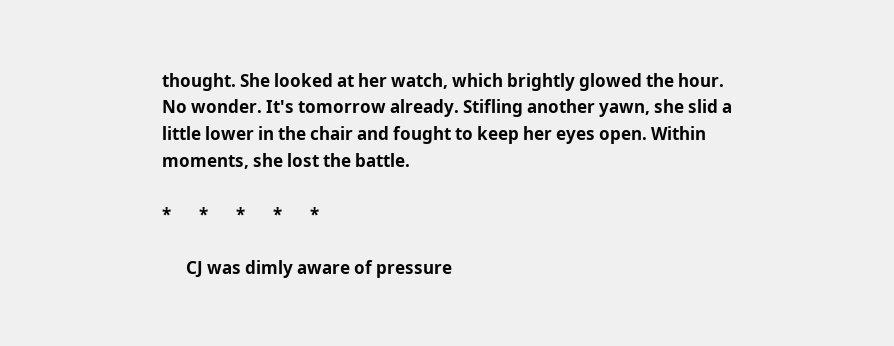thought. She looked at her watch, which brightly glowed the hour. No wonder. It's tomorrow already. Stifling another yawn, she slid a little lower in the chair and fought to keep her eyes open. Within moments, she lost the battle.

*       *       *       *       *

      CJ was dimly aware of pressure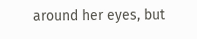around her eyes, but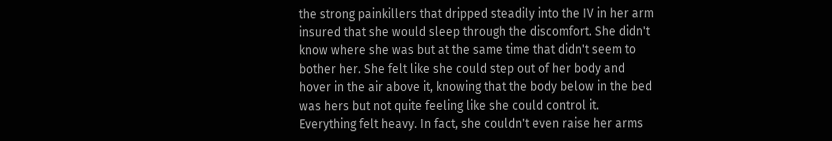the strong painkillers that dripped steadily into the IV in her arm insured that she would sleep through the discomfort. She didn't know where she was but at the same time that didn't seem to bother her. She felt like she could step out of her body and hover in the air above it, knowing that the body below in the bed was hers but not quite feeling like she could control it. Everything felt heavy. In fact, she couldn't even raise her arms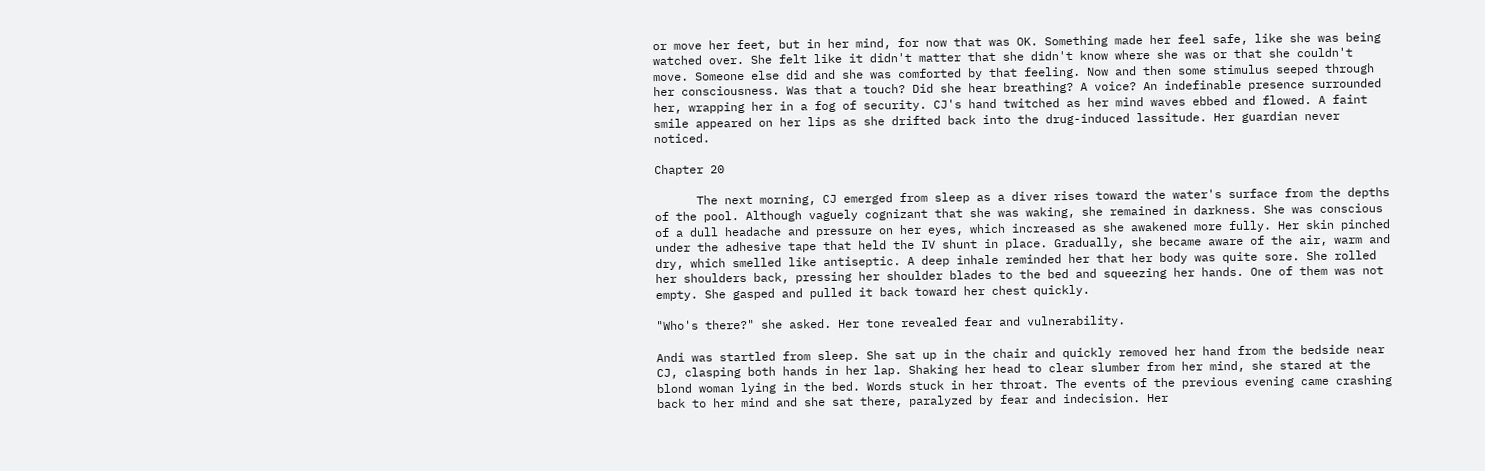or move her feet, but in her mind, for now that was OK. Something made her feel safe, like she was being watched over. She felt like it didn't matter that she didn't know where she was or that she couldn't move. Someone else did and she was comforted by that feeling. Now and then some stimulus seeped through her consciousness. Was that a touch? Did she hear breathing? A voice? An indefinable presence surrounded her, wrapping her in a fog of security. CJ's hand twitched as her mind waves ebbed and flowed. A faint smile appeared on her lips as she drifted back into the drug-induced lassitude. Her guardian never noticed.

Chapter 20

      The next morning, CJ emerged from sleep as a diver rises toward the water's surface from the depths of the pool. Although vaguely cognizant that she was waking, she remained in darkness. She was conscious of a dull headache and pressure on her eyes, which increased as she awakened more fully. Her skin pinched under the adhesive tape that held the IV shunt in place. Gradually, she became aware of the air, warm and dry, which smelled like antiseptic. A deep inhale reminded her that her body was quite sore. She rolled her shoulders back, pressing her shoulder blades to the bed and squeezing her hands. One of them was not empty. She gasped and pulled it back toward her chest quickly.

"Who's there?" she asked. Her tone revealed fear and vulnerability.

Andi was startled from sleep. She sat up in the chair and quickly removed her hand from the bedside near CJ, clasping both hands in her lap. Shaking her head to clear slumber from her mind, she stared at the blond woman lying in the bed. Words stuck in her throat. The events of the previous evening came crashing back to her mind and she sat there, paralyzed by fear and indecision. Her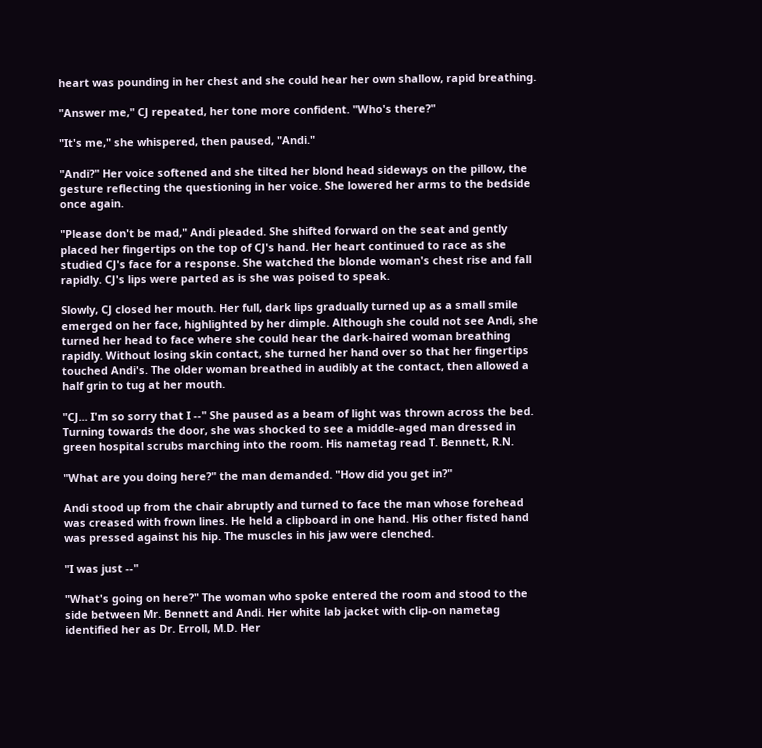heart was pounding in her chest and she could hear her own shallow, rapid breathing.

"Answer me," CJ repeated, her tone more confident. "Who's there?"

"It's me," she whispered, then paused, "Andi."

"Andi?" Her voice softened and she tilted her blond head sideways on the pillow, the gesture reflecting the questioning in her voice. She lowered her arms to the bedside once again.

"Please don't be mad," Andi pleaded. She shifted forward on the seat and gently placed her fingertips on the top of CJ's hand. Her heart continued to race as she studied CJ's face for a response. She watched the blonde woman's chest rise and fall rapidly. CJ's lips were parted as is she was poised to speak.

Slowly, CJ closed her mouth. Her full, dark lips gradually turned up as a small smile emerged on her face, highlighted by her dimple. Although she could not see Andi, she turned her head to face where she could hear the dark-haired woman breathing rapidly. Without losing skin contact, she turned her hand over so that her fingertips touched Andi's. The older woman breathed in audibly at the contact, then allowed a half grin to tug at her mouth.

"CJ... I'm so sorry that I --" She paused as a beam of light was thrown across the bed. Turning towards the door, she was shocked to see a middle-aged man dressed in green hospital scrubs marching into the room. His nametag read T. Bennett, R.N.

"What are you doing here?" the man demanded. "How did you get in?"

Andi stood up from the chair abruptly and turned to face the man whose forehead was creased with frown lines. He held a clipboard in one hand. His other fisted hand was pressed against his hip. The muscles in his jaw were clenched.

"I was just --"

"What's going on here?" The woman who spoke entered the room and stood to the side between Mr. Bennett and Andi. Her white lab jacket with clip-on nametag identified her as Dr. Erroll, M.D. Her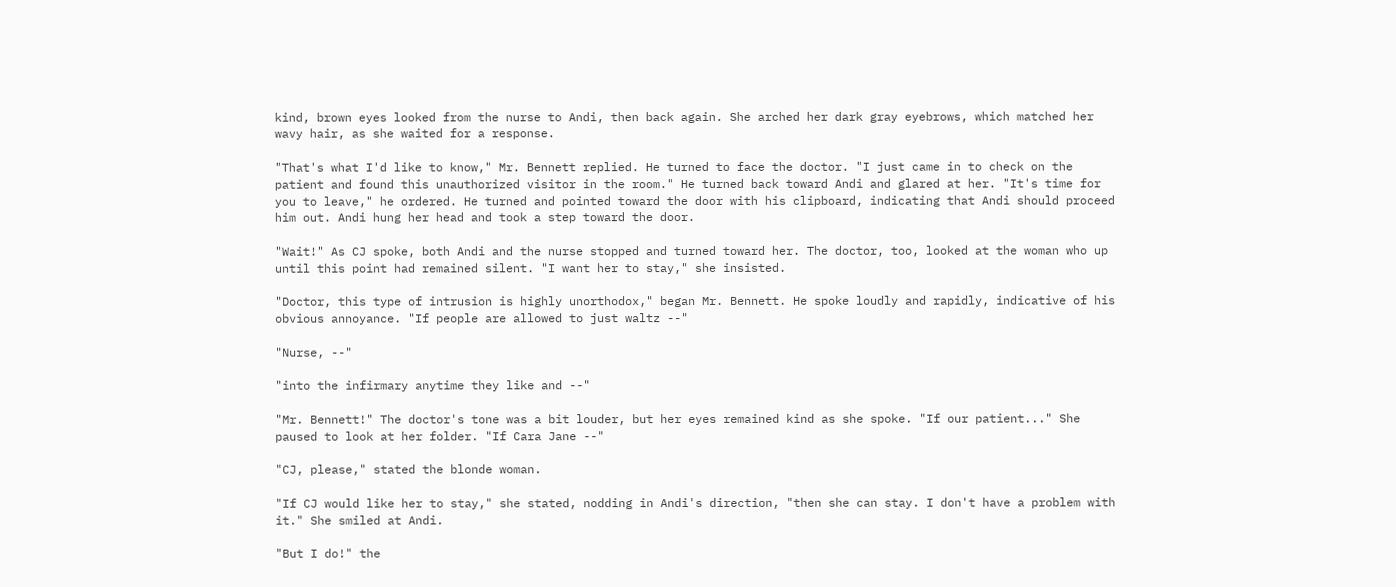kind, brown eyes looked from the nurse to Andi, then back again. She arched her dark gray eyebrows, which matched her wavy hair, as she waited for a response.

"That's what I'd like to know," Mr. Bennett replied. He turned to face the doctor. "I just came in to check on the patient and found this unauthorized visitor in the room." He turned back toward Andi and glared at her. "It's time for you to leave," he ordered. He turned and pointed toward the door with his clipboard, indicating that Andi should proceed him out. Andi hung her head and took a step toward the door.

"Wait!" As CJ spoke, both Andi and the nurse stopped and turned toward her. The doctor, too, looked at the woman who up until this point had remained silent. "I want her to stay," she insisted.

"Doctor, this type of intrusion is highly unorthodox," began Mr. Bennett. He spoke loudly and rapidly, indicative of his obvious annoyance. "If people are allowed to just waltz --"

"Nurse, --"

"into the infirmary anytime they like and --"

"Mr. Bennett!" The doctor's tone was a bit louder, but her eyes remained kind as she spoke. "If our patient..." She paused to look at her folder. "If Cara Jane --"

"CJ, please," stated the blonde woman.

"If CJ would like her to stay," she stated, nodding in Andi's direction, "then she can stay. I don't have a problem with it." She smiled at Andi.

"But I do!" the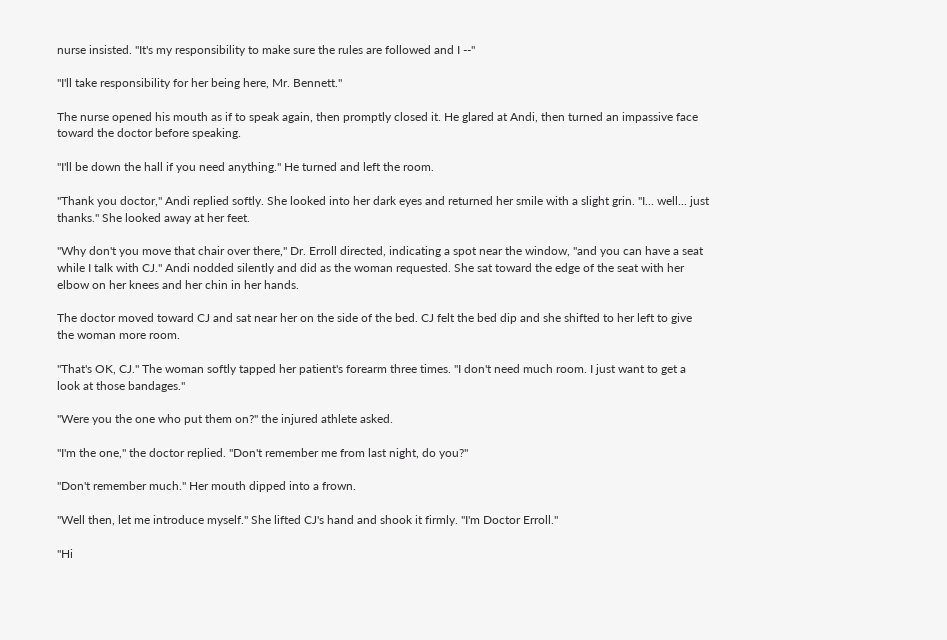nurse insisted. "It's my responsibility to make sure the rules are followed and I --"

"I'll take responsibility for her being here, Mr. Bennett."

The nurse opened his mouth as if to speak again, then promptly closed it. He glared at Andi, then turned an impassive face toward the doctor before speaking.

"I'll be down the hall if you need anything." He turned and left the room.

"Thank you doctor," Andi replied softly. She looked into her dark eyes and returned her smile with a slight grin. "I... well... just thanks." She looked away at her feet.

"Why don't you move that chair over there," Dr. Erroll directed, indicating a spot near the window, "and you can have a seat while I talk with CJ." Andi nodded silently and did as the woman requested. She sat toward the edge of the seat with her elbow on her knees and her chin in her hands.

The doctor moved toward CJ and sat near her on the side of the bed. CJ felt the bed dip and she shifted to her left to give the woman more room.

"That's OK, CJ." The woman softly tapped her patient's forearm three times. "I don't need much room. I just want to get a look at those bandages."

"Were you the one who put them on?" the injured athlete asked.

"I'm the one," the doctor replied. "Don't remember me from last night, do you?"

"Don't remember much." Her mouth dipped into a frown.

"Well then, let me introduce myself." She lifted CJ's hand and shook it firmly. "I'm Doctor Erroll."

"Hi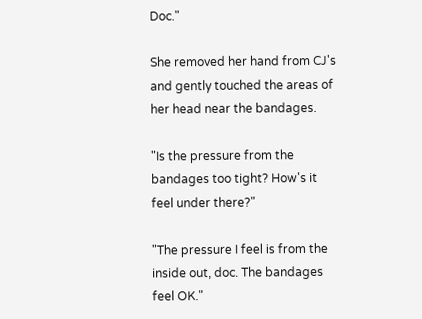Doc."

She removed her hand from CJ's and gently touched the areas of her head near the bandages.

"Is the pressure from the bandages too tight? How's it feel under there?"

"The pressure I feel is from the inside out, doc. The bandages feel OK."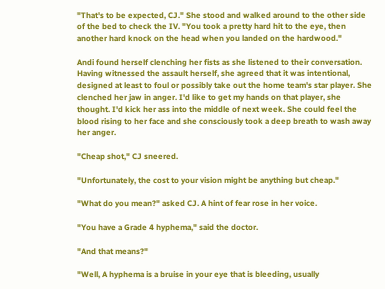"That's to be expected, CJ." She stood and walked around to the other side of the bed to check the IV. "You took a pretty hard hit to the eye, then another hard knock on the head when you landed on the hardwood."

Andi found herself clenching her fists as she listened to their conversation. Having witnessed the assault herself, she agreed that it was intentional, designed at least to foul or possibly take out the home team's star player. She clenched her jaw in anger. I'd like to get my hands on that player, she thought. I'd kick her ass into the middle of next week. She could feel the blood rising to her face and she consciously took a deep breath to wash away her anger.

"Cheap shot," CJ sneered.

"Unfortunately, the cost to your vision might be anything but cheap."

"What do you mean?" asked CJ. A hint of fear rose in her voice.

"You have a Grade 4 hyphema," said the doctor.

"And that means?"

"Well, A hyphema is a bruise in your eye that is bleeding, usually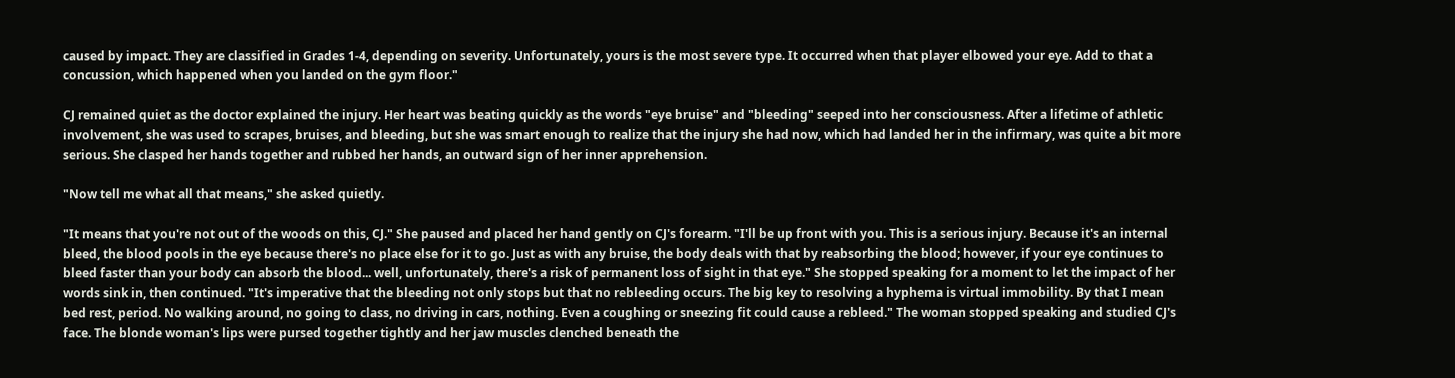caused by impact. They are classified in Grades 1-4, depending on severity. Unfortunately, yours is the most severe type. It occurred when that player elbowed your eye. Add to that a concussion, which happened when you landed on the gym floor."

CJ remained quiet as the doctor explained the injury. Her heart was beating quickly as the words "eye bruise" and "bleeding" seeped into her consciousness. After a lifetime of athletic involvement, she was used to scrapes, bruises, and bleeding, but she was smart enough to realize that the injury she had now, which had landed her in the infirmary, was quite a bit more serious. She clasped her hands together and rubbed her hands, an outward sign of her inner apprehension.

"Now tell me what all that means," she asked quietly.

"It means that you're not out of the woods on this, CJ." She paused and placed her hand gently on CJ's forearm. "I'll be up front with you. This is a serious injury. Because it's an internal bleed, the blood pools in the eye because there's no place else for it to go. Just as with any bruise, the body deals with that by reabsorbing the blood; however, if your eye continues to bleed faster than your body can absorb the blood... well, unfortunately, there's a risk of permanent loss of sight in that eye." She stopped speaking for a moment to let the impact of her words sink in, then continued. "It's imperative that the bleeding not only stops but that no rebleeding occurs. The big key to resolving a hyphema is virtual immobility. By that I mean bed rest, period. No walking around, no going to class, no driving in cars, nothing. Even a coughing or sneezing fit could cause a rebleed." The woman stopped speaking and studied CJ's face. The blonde woman's lips were pursed together tightly and her jaw muscles clenched beneath the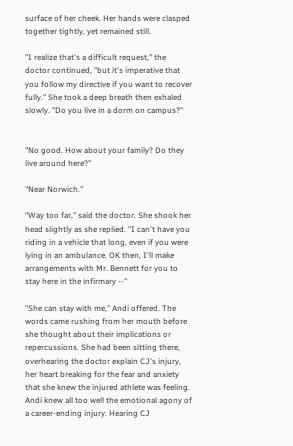surface of her cheek. Her hands were clasped together tightly, yet remained still.

"I realize that's a difficult request," the doctor continued, "but it's imperative that you follow my directive if you want to recover fully." She took a deep breath then exhaled slowly. "Do you live in a dorm on campus?"


"No good. How about your family? Do they live around here?"

"Near Norwich."

"Way too far," said the doctor. She shook her head slightly as she replied. "I can't have you riding in a vehicle that long, even if you were lying in an ambulance. OK then, I'll make arrangements with Mr. Bennett for you to stay here in the infirmary --"

"She can stay with me," Andi offered. The words came rushing from her mouth before she thought about their implications or repercussions. She had been sitting there, overhearing the doctor explain CJ's injury, her heart breaking for the fear and anxiety that she knew the injured athlete was feeling. Andi knew all too well the emotional agony of a career-ending injury. Hearing CJ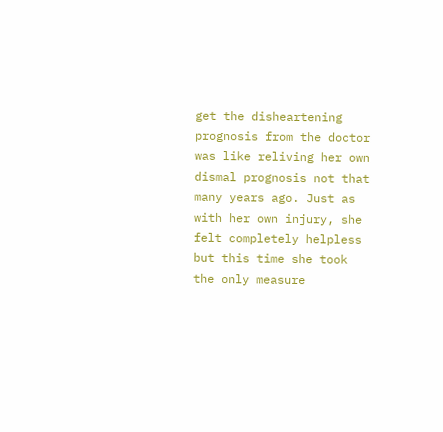get the disheartening prognosis from the doctor was like reliving her own dismal prognosis not that many years ago. Just as with her own injury, she felt completely helpless but this time she took the only measure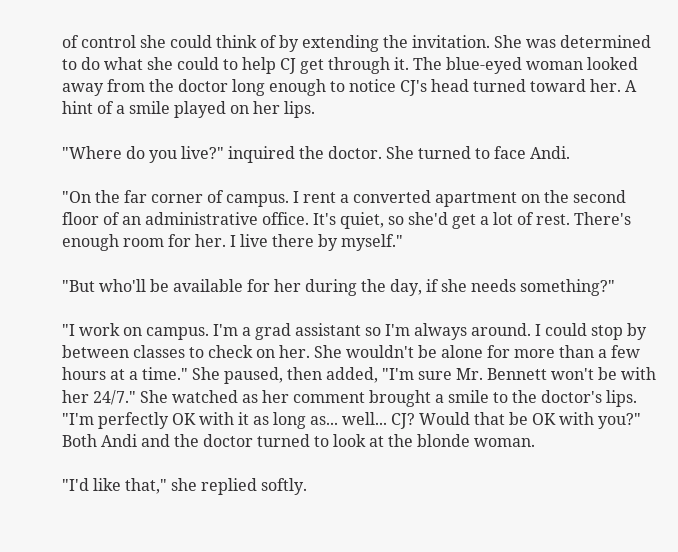of control she could think of by extending the invitation. She was determined to do what she could to help CJ get through it. The blue-eyed woman looked away from the doctor long enough to notice CJ's head turned toward her. A hint of a smile played on her lips.

"Where do you live?" inquired the doctor. She turned to face Andi.

"On the far corner of campus. I rent a converted apartment on the second floor of an administrative office. It's quiet, so she'd get a lot of rest. There's enough room for her. I live there by myself."

"But who'll be available for her during the day, if she needs something?"

"I work on campus. I'm a grad assistant so I'm always around. I could stop by between classes to check on her. She wouldn't be alone for more than a few hours at a time." She paused, then added, "I'm sure Mr. Bennett won't be with her 24/7." She watched as her comment brought a smile to the doctor's lips. "I'm perfectly OK with it as long as... well... CJ? Would that be OK with you?" Both Andi and the doctor turned to look at the blonde woman.

"I'd like that," she replied softly.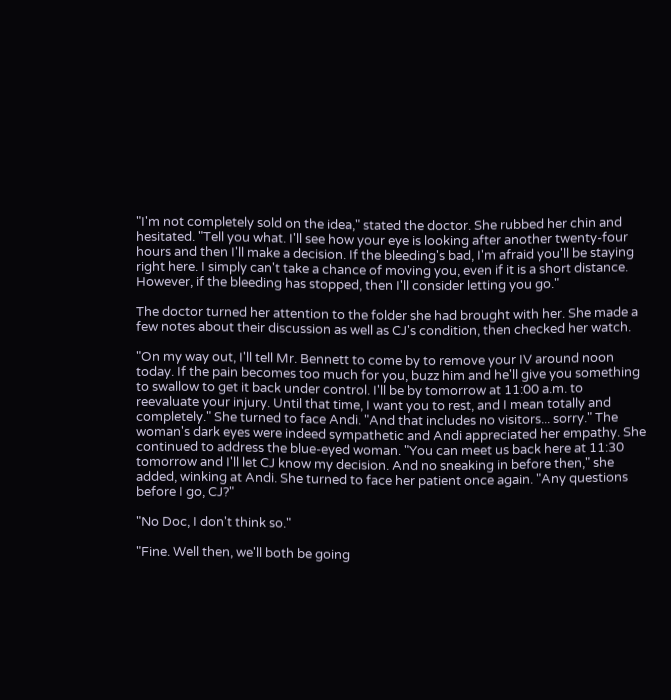"I'm not completely sold on the idea," stated the doctor. She rubbed her chin and hesitated. "Tell you what. I'll see how your eye is looking after another twenty-four hours and then I'll make a decision. If the bleeding's bad, I'm afraid you'll be staying right here. I simply can't take a chance of moving you, even if it is a short distance. However, if the bleeding has stopped, then I'll consider letting you go."

The doctor turned her attention to the folder she had brought with her. She made a few notes about their discussion as well as CJ's condition, then checked her watch.

"On my way out, I'll tell Mr. Bennett to come by to remove your IV around noon today. If the pain becomes too much for you, buzz him and he'll give you something to swallow to get it back under control. I'll be by tomorrow at 11:00 a.m. to reevaluate your injury. Until that time, I want you to rest, and I mean totally and completely." She turned to face Andi. "And that includes no visitors... sorry." The woman's dark eyes were indeed sympathetic and Andi appreciated her empathy. She continued to address the blue-eyed woman. "You can meet us back here at 11:30 tomorrow and I'll let CJ know my decision. And no sneaking in before then," she added, winking at Andi. She turned to face her patient once again. "Any questions before I go, CJ?"

"No Doc, I don't think so."

"Fine. Well then, we'll both be going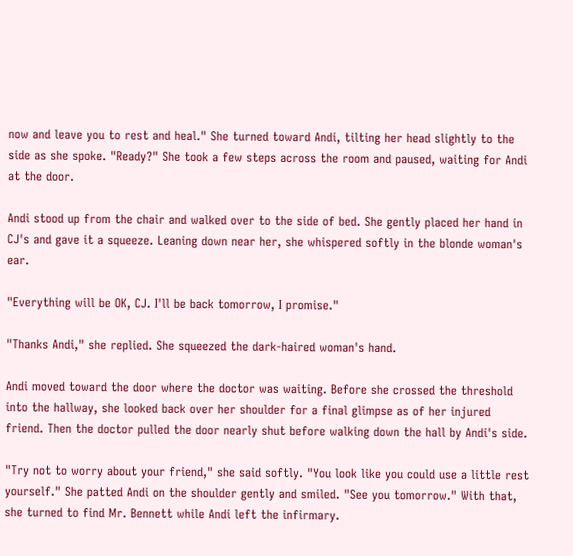now and leave you to rest and heal." She turned toward Andi, tilting her head slightly to the side as she spoke. "Ready?" She took a few steps across the room and paused, waiting for Andi at the door.

Andi stood up from the chair and walked over to the side of bed. She gently placed her hand in CJ's and gave it a squeeze. Leaning down near her, she whispered softly in the blonde woman's ear.

"Everything will be OK, CJ. I'll be back tomorrow, I promise."

"Thanks Andi," she replied. She squeezed the dark-haired woman's hand.

Andi moved toward the door where the doctor was waiting. Before she crossed the threshold into the hallway, she looked back over her shoulder for a final glimpse as of her injured friend. Then the doctor pulled the door nearly shut before walking down the hall by Andi's side.

"Try not to worry about your friend," she said softly. "You look like you could use a little rest yourself." She patted Andi on the shoulder gently and smiled. "See you tomorrow." With that, she turned to find Mr. Bennett while Andi left the infirmary.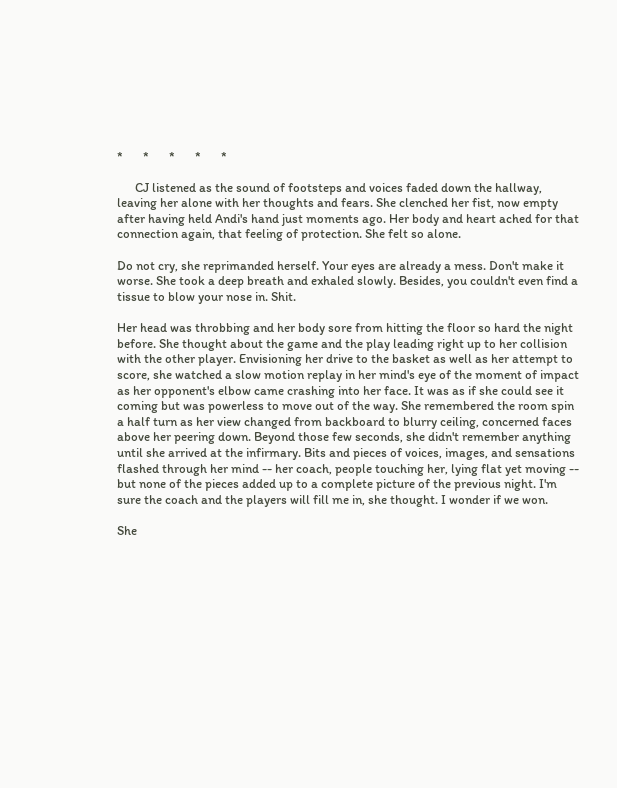*       *       *       *       *

      CJ listened as the sound of footsteps and voices faded down the hallway, leaving her alone with her thoughts and fears. She clenched her fist, now empty after having held Andi's hand just moments ago. Her body and heart ached for that connection again, that feeling of protection. She felt so alone.

Do not cry, she reprimanded herself. Your eyes are already a mess. Don't make it worse. She took a deep breath and exhaled slowly. Besides, you couldn't even find a tissue to blow your nose in. Shit.

Her head was throbbing and her body sore from hitting the floor so hard the night before. She thought about the game and the play leading right up to her collision with the other player. Envisioning her drive to the basket as well as her attempt to score, she watched a slow motion replay in her mind's eye of the moment of impact as her opponent's elbow came crashing into her face. It was as if she could see it coming but was powerless to move out of the way. She remembered the room spin a half turn as her view changed from backboard to blurry ceiling, concerned faces above her peering down. Beyond those few seconds, she didn't remember anything until she arrived at the infirmary. Bits and pieces of voices, images, and sensations flashed through her mind -- her coach, people touching her, lying flat yet moving -- but none of the pieces added up to a complete picture of the previous night. I'm sure the coach and the players will fill me in, she thought. I wonder if we won.

She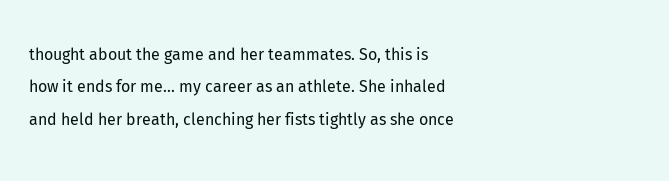thought about the game and her teammates. So, this is how it ends for me... my career as an athlete. She inhaled and held her breath, clenching her fists tightly as she once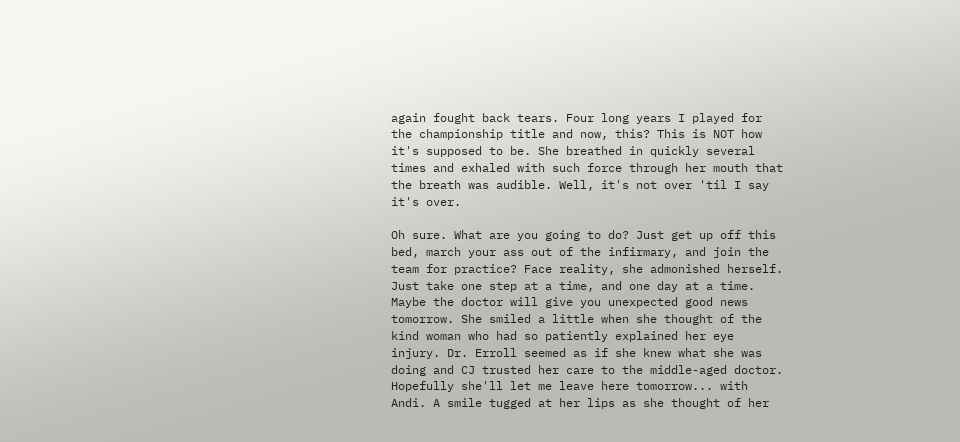again fought back tears. Four long years I played for the championship title and now, this? This is NOT how it's supposed to be. She breathed in quickly several times and exhaled with such force through her mouth that the breath was audible. Well, it's not over 'til I say it's over.

Oh sure. What are you going to do? Just get up off this bed, march your ass out of the infirmary, and join the team for practice? Face reality, she admonished herself. Just take one step at a time, and one day at a time. Maybe the doctor will give you unexpected good news tomorrow. She smiled a little when she thought of the kind woman who had so patiently explained her eye injury. Dr. Erroll seemed as if she knew what she was doing and CJ trusted her care to the middle-aged doctor. Hopefully she'll let me leave here tomorrow... with Andi. A smile tugged at her lips as she thought of her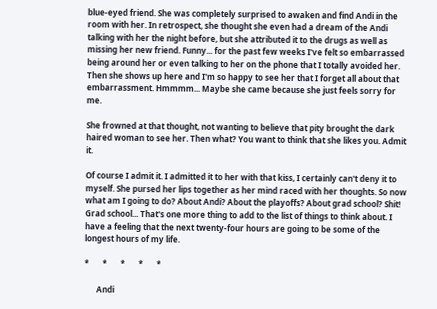blue-eyed friend. She was completely surprised to awaken and find Andi in the room with her. In retrospect, she thought she even had a dream of the Andi talking with her the night before, but she attributed it to the drugs as well as missing her new friend. Funny... for the past few weeks I've felt so embarrassed being around her or even talking to her on the phone that I totally avoided her. Then she shows up here and I'm so happy to see her that I forget all about that embarrassment. Hmmmm... Maybe she came because she just feels sorry for me.

She frowned at that thought, not wanting to believe that pity brought the dark haired woman to see her. Then what? You want to think that she likes you. Admit it.

Of course I admit it. I admitted it to her with that kiss, I certainly can't deny it to myself. She pursed her lips together as her mind raced with her thoughts. So now what am I going to do? About Andi? About the playoffs? About grad school? Shit! Grad school... That's one more thing to add to the list of things to think about. I have a feeling that the next twenty-four hours are going to be some of the longest hours of my life.

*       *       *       *       *

      Andi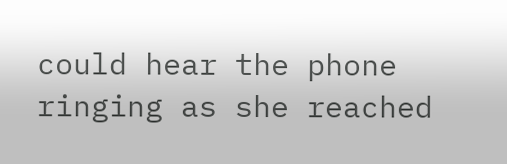could hear the phone ringing as she reached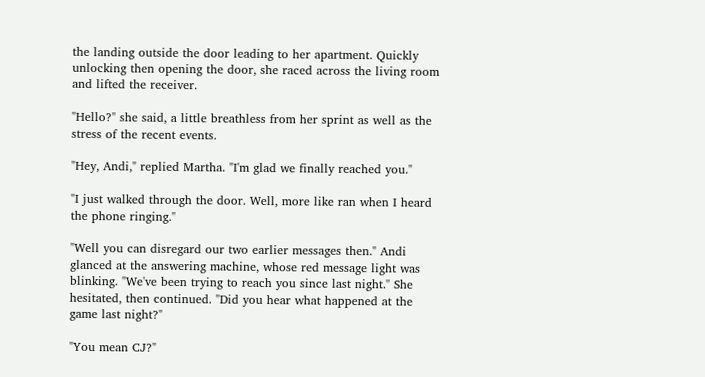the landing outside the door leading to her apartment. Quickly unlocking then opening the door, she raced across the living room and lifted the receiver.

"Hello?" she said, a little breathless from her sprint as well as the stress of the recent events.

"Hey, Andi," replied Martha. "I'm glad we finally reached you."

"I just walked through the door. Well, more like ran when I heard the phone ringing."

"Well you can disregard our two earlier messages then." Andi glanced at the answering machine, whose red message light was blinking. "We've been trying to reach you since last night." She hesitated, then continued. "Did you hear what happened at the game last night?"

"You mean CJ?"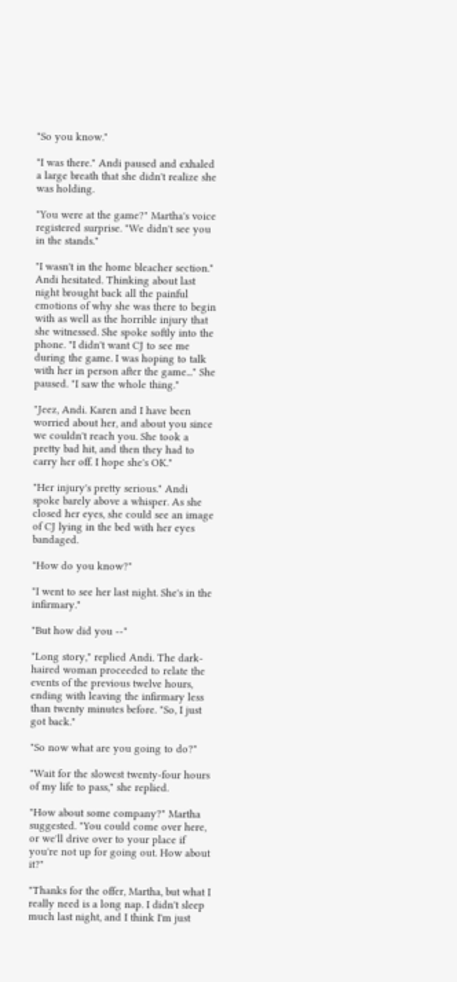"So you know."

"I was there." Andi paused and exhaled a large breath that she didn't realize she was holding.

"You were at the game?" Martha's voice registered surprise. "We didn't see you in the stands."

"I wasn't in the home bleacher section." Andi hesitated. Thinking about last night brought back all the painful emotions of why she was there to begin with as well as the horrible injury that she witnessed. She spoke softly into the phone. "I didn't want CJ to see me during the game. I was hoping to talk with her in person after the game..." She paused. "I saw the whole thing."

"Jeez, Andi. Karen and I have been worried about her, and about you since we couldn't reach you. She took a pretty bad hit, and then they had to carry her off. I hope she's OK."

"Her injury's pretty serious." Andi spoke barely above a whisper. As she closed her eyes, she could see an image of CJ lying in the bed with her eyes bandaged.

"How do you know?"

"I went to see her last night. She's in the infirmary."

"But how did you --"

"Long story," replied Andi. The dark-haired woman proceeded to relate the events of the previous twelve hours, ending with leaving the infirmary less than twenty minutes before. "So, I just got back."

"So now what are you going to do?"

"Wait for the slowest twenty-four hours of my life to pass," she replied.

"How about some company?" Martha suggested. "You could come over here, or we'll drive over to your place if you're not up for going out. How about it?"

"Thanks for the offer, Martha, but what I really need is a long nap. I didn't sleep much last night, and I think I'm just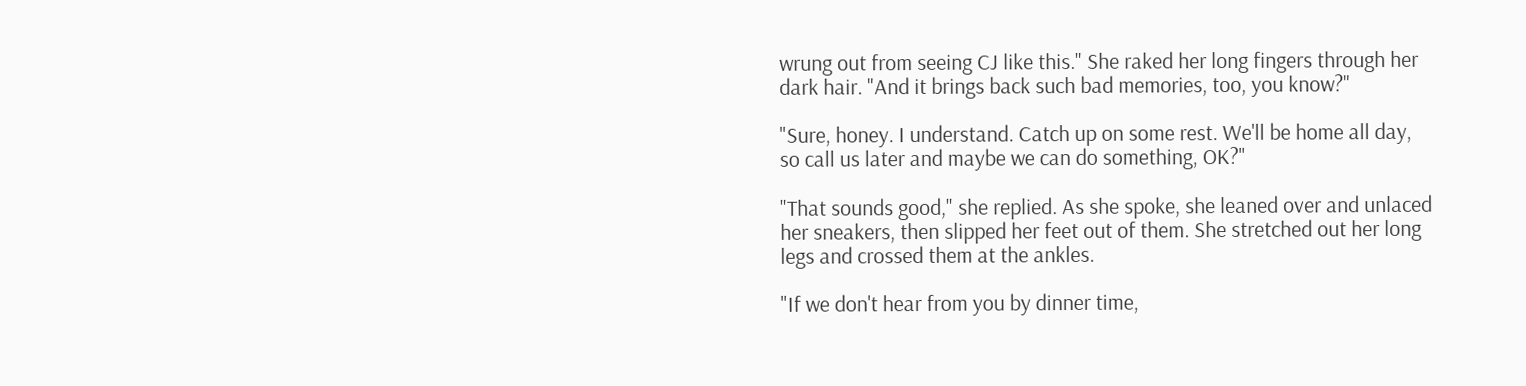wrung out from seeing CJ like this." She raked her long fingers through her dark hair. "And it brings back such bad memories, too, you know?"

"Sure, honey. I understand. Catch up on some rest. We'll be home all day, so call us later and maybe we can do something, OK?"

"That sounds good," she replied. As she spoke, she leaned over and unlaced her sneakers, then slipped her feet out of them. She stretched out her long legs and crossed them at the ankles.

"If we don't hear from you by dinner time,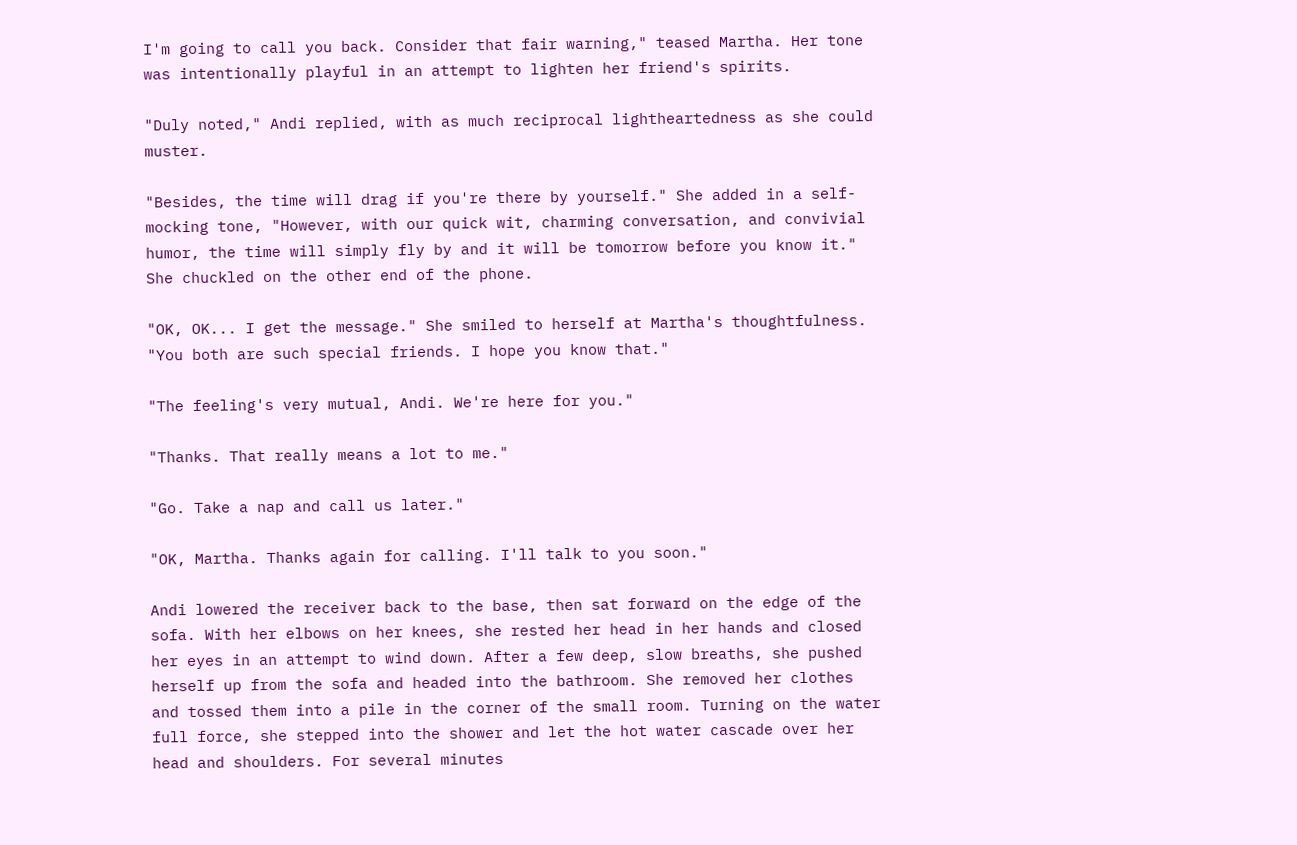I'm going to call you back. Consider that fair warning," teased Martha. Her tone was intentionally playful in an attempt to lighten her friend's spirits.

"Duly noted," Andi replied, with as much reciprocal lightheartedness as she could muster.

"Besides, the time will drag if you're there by yourself." She added in a self-mocking tone, "However, with our quick wit, charming conversation, and convivial humor, the time will simply fly by and it will be tomorrow before you know it." She chuckled on the other end of the phone.

"OK, OK... I get the message." She smiled to herself at Martha's thoughtfulness. "You both are such special friends. I hope you know that."

"The feeling's very mutual, Andi. We're here for you."

"Thanks. That really means a lot to me."

"Go. Take a nap and call us later."

"OK, Martha. Thanks again for calling. I'll talk to you soon."

Andi lowered the receiver back to the base, then sat forward on the edge of the sofa. With her elbows on her knees, she rested her head in her hands and closed her eyes in an attempt to wind down. After a few deep, slow breaths, she pushed herself up from the sofa and headed into the bathroom. She removed her clothes and tossed them into a pile in the corner of the small room. Turning on the water full force, she stepped into the shower and let the hot water cascade over her head and shoulders. For several minutes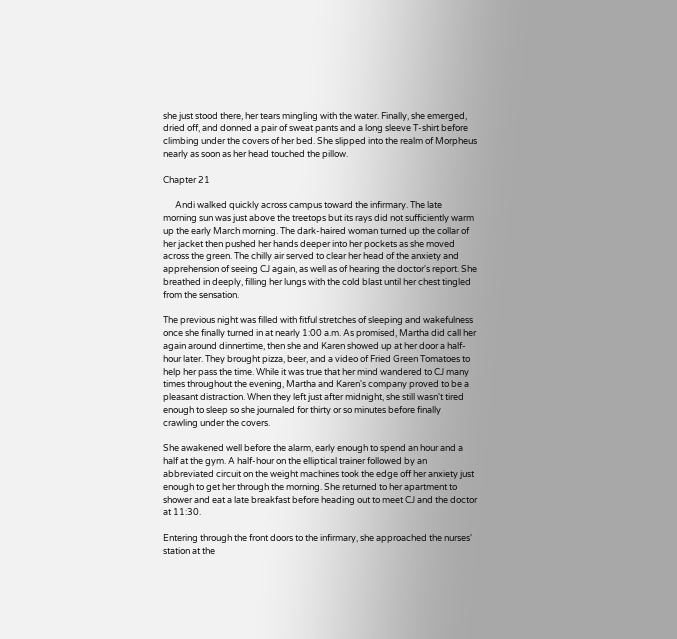she just stood there, her tears mingling with the water. Finally, she emerged, dried off, and donned a pair of sweat pants and a long sleeve T-shirt before climbing under the covers of her bed. She slipped into the realm of Morpheus nearly as soon as her head touched the pillow.

Chapter 21

      Andi walked quickly across campus toward the infirmary. The late morning sun was just above the treetops but its rays did not sufficiently warm up the early March morning. The dark-haired woman turned up the collar of her jacket then pushed her hands deeper into her pockets as she moved across the green. The chilly air served to clear her head of the anxiety and apprehension of seeing CJ again, as well as of hearing the doctor's report. She breathed in deeply, filling her lungs with the cold blast until her chest tingled from the sensation.

The previous night was filled with fitful stretches of sleeping and wakefulness once she finally turned in at nearly 1:00 a.m. As promised, Martha did call her again around dinnertime, then she and Karen showed up at her door a half-hour later. They brought pizza, beer, and a video of Fried Green Tomatoes to help her pass the time. While it was true that her mind wandered to CJ many times throughout the evening, Martha and Karen's company proved to be a pleasant distraction. When they left just after midnight, she still wasn't tired enough to sleep so she journaled for thirty or so minutes before finally crawling under the covers.

She awakened well before the alarm, early enough to spend an hour and a half at the gym. A half-hour on the elliptical trainer followed by an abbreviated circuit on the weight machines took the edge off her anxiety just enough to get her through the morning. She returned to her apartment to shower and eat a late breakfast before heading out to meet CJ and the doctor at 11:30.

Entering through the front doors to the infirmary, she approached the nurses' station at the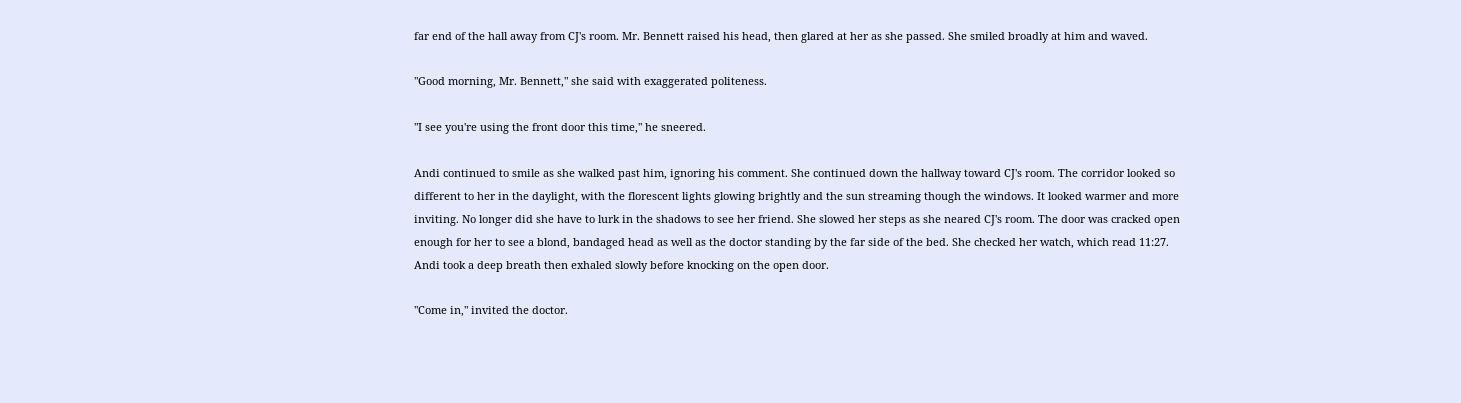far end of the hall away from CJ's room. Mr. Bennett raised his head, then glared at her as she passed. She smiled broadly at him and waved.

"Good morning, Mr. Bennett," she said with exaggerated politeness.

"I see you're using the front door this time," he sneered.

Andi continued to smile as she walked past him, ignoring his comment. She continued down the hallway toward CJ's room. The corridor looked so different to her in the daylight, with the florescent lights glowing brightly and the sun streaming though the windows. It looked warmer and more inviting. No longer did she have to lurk in the shadows to see her friend. She slowed her steps as she neared CJ's room. The door was cracked open enough for her to see a blond, bandaged head as well as the doctor standing by the far side of the bed. She checked her watch, which read 11:27. Andi took a deep breath then exhaled slowly before knocking on the open door.

"Come in," invited the doctor.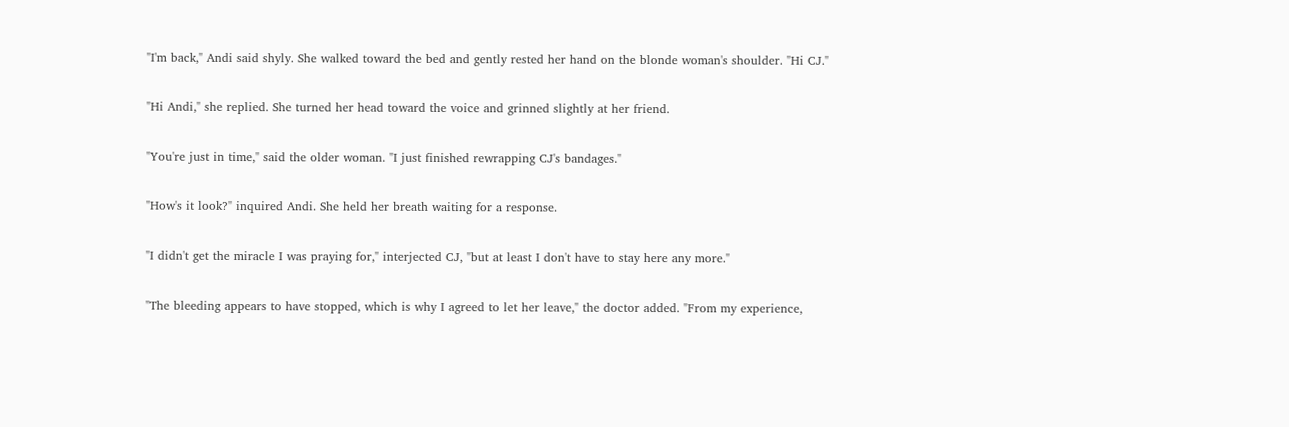"I'm back," Andi said shyly. She walked toward the bed and gently rested her hand on the blonde woman's shoulder. "Hi CJ."

"Hi Andi," she replied. She turned her head toward the voice and grinned slightly at her friend.

"You're just in time," said the older woman. "I just finished rewrapping CJ's bandages."

"How's it look?" inquired Andi. She held her breath waiting for a response.

"I didn't get the miracle I was praying for," interjected CJ, "but at least I don't have to stay here any more."

"The bleeding appears to have stopped, which is why I agreed to let her leave," the doctor added. "From my experience,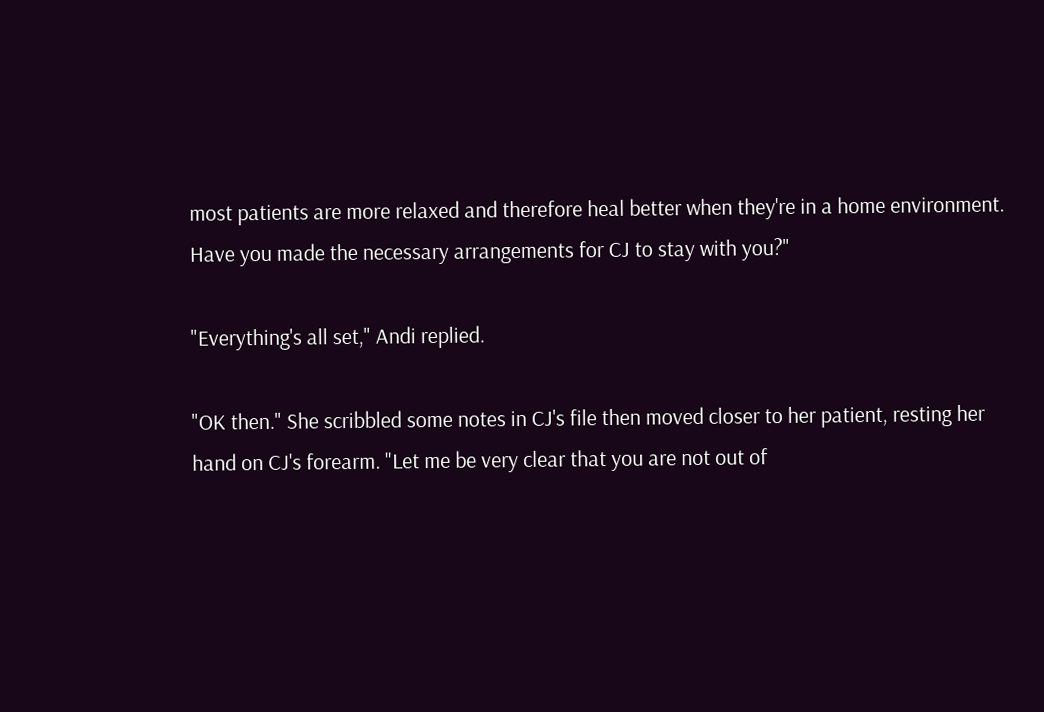most patients are more relaxed and therefore heal better when they're in a home environment. Have you made the necessary arrangements for CJ to stay with you?"

"Everything's all set," Andi replied.

"OK then." She scribbled some notes in CJ's file then moved closer to her patient, resting her hand on CJ's forearm. "Let me be very clear that you are not out of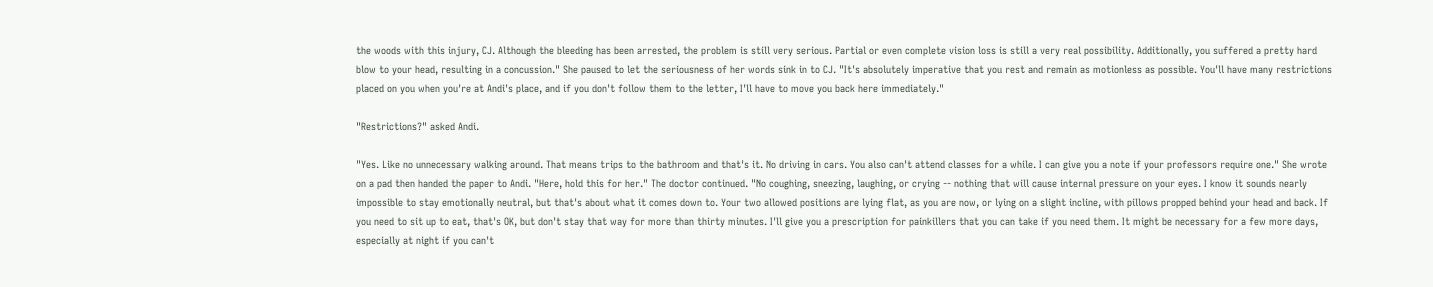the woods with this injury, CJ. Although the bleeding has been arrested, the problem is still very serious. Partial or even complete vision loss is still a very real possibility. Additionally, you suffered a pretty hard blow to your head, resulting in a concussion." She paused to let the seriousness of her words sink in to CJ. "It's absolutely imperative that you rest and remain as motionless as possible. You'll have many restrictions placed on you when you're at Andi's place, and if you don't follow them to the letter, I'll have to move you back here immediately."

"Restrictions?" asked Andi.

"Yes. Like no unnecessary walking around. That means trips to the bathroom and that's it. No driving in cars. You also can't attend classes for a while. I can give you a note if your professors require one." She wrote on a pad then handed the paper to Andi. "Here, hold this for her." The doctor continued. "No coughing, sneezing, laughing, or crying -- nothing that will cause internal pressure on your eyes. I know it sounds nearly impossible to stay emotionally neutral, but that's about what it comes down to. Your two allowed positions are lying flat, as you are now, or lying on a slight incline, with pillows propped behind your head and back. If you need to sit up to eat, that's OK, but don't stay that way for more than thirty minutes. I'll give you a prescription for painkillers that you can take if you need them. It might be necessary for a few more days, especially at night if you can't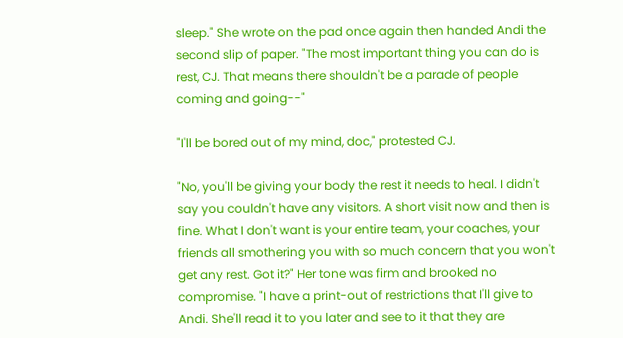sleep." She wrote on the pad once again then handed Andi the second slip of paper. "The most important thing you can do is rest, CJ. That means there shouldn't be a parade of people coming and going--"

"I'll be bored out of my mind, doc," protested CJ.

"No, you'll be giving your body the rest it needs to heal. I didn't say you couldn't have any visitors. A short visit now and then is fine. What I don't want is your entire team, your coaches, your friends all smothering you with so much concern that you won't get any rest. Got it?" Her tone was firm and brooked no compromise. "I have a print-out of restrictions that I'll give to Andi. She'll read it to you later and see to it that they are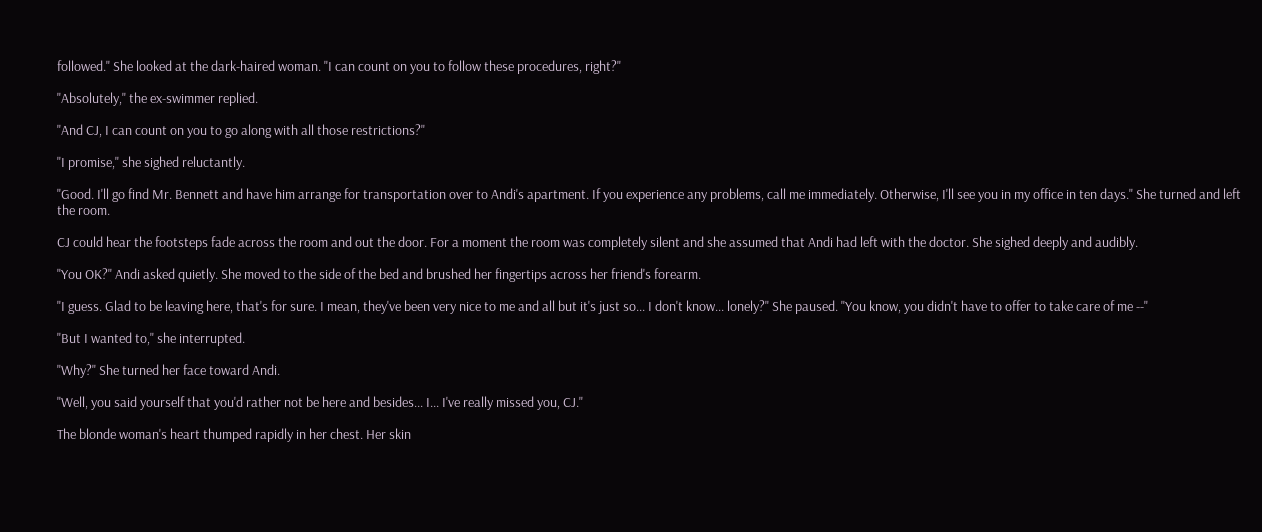followed." She looked at the dark-haired woman. "I can count on you to follow these procedures, right?"

"Absolutely," the ex-swimmer replied.

"And CJ, I can count on you to go along with all those restrictions?"

"I promise," she sighed reluctantly.

"Good. I'll go find Mr. Bennett and have him arrange for transportation over to Andi's apartment. If you experience any problems, call me immediately. Otherwise, I'll see you in my office in ten days." She turned and left the room.

CJ could hear the footsteps fade across the room and out the door. For a moment the room was completely silent and she assumed that Andi had left with the doctor. She sighed deeply and audibly.

"You OK?" Andi asked quietly. She moved to the side of the bed and brushed her fingertips across her friend's forearm.

"I guess. Glad to be leaving here, that's for sure. I mean, they've been very nice to me and all but it's just so... I don't know... lonely?" She paused. "You know, you didn't have to offer to take care of me --"

"But I wanted to," she interrupted.

"Why?" She turned her face toward Andi.

"Well, you said yourself that you'd rather not be here and besides... I... I've really missed you, CJ."

The blonde woman's heart thumped rapidly in her chest. Her skin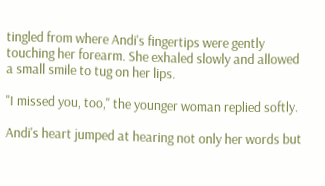tingled from where Andi's fingertips were gently touching her forearm. She exhaled slowly and allowed a small smile to tug on her lips.

"I missed you, too," the younger woman replied softly.

Andi's heart jumped at hearing not only her words but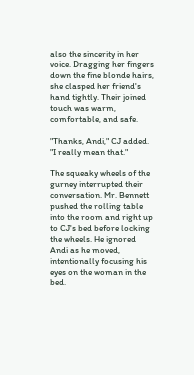also the sincerity in her voice. Dragging her fingers down the fine blonde hairs, she clasped her friend's hand tightly. Their joined touch was warm, comfortable, and safe.

"Thanks, Andi," CJ added. "I really mean that."

The squeaky wheels of the gurney interrupted their conversation. Mr. Bennett pushed the rolling table into the room and right up to CJ's bed before locking the wheels. He ignored Andi as he moved, intentionally focusing his eyes on the woman in the bed.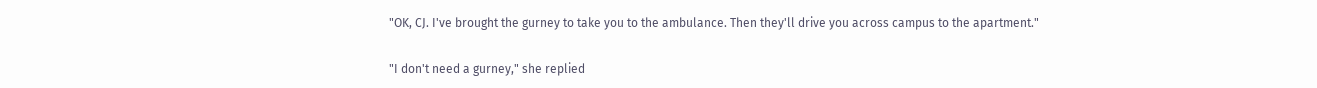"OK, CJ. I've brought the gurney to take you to the ambulance. Then they'll drive you across campus to the apartment."

"I don't need a gurney," she replied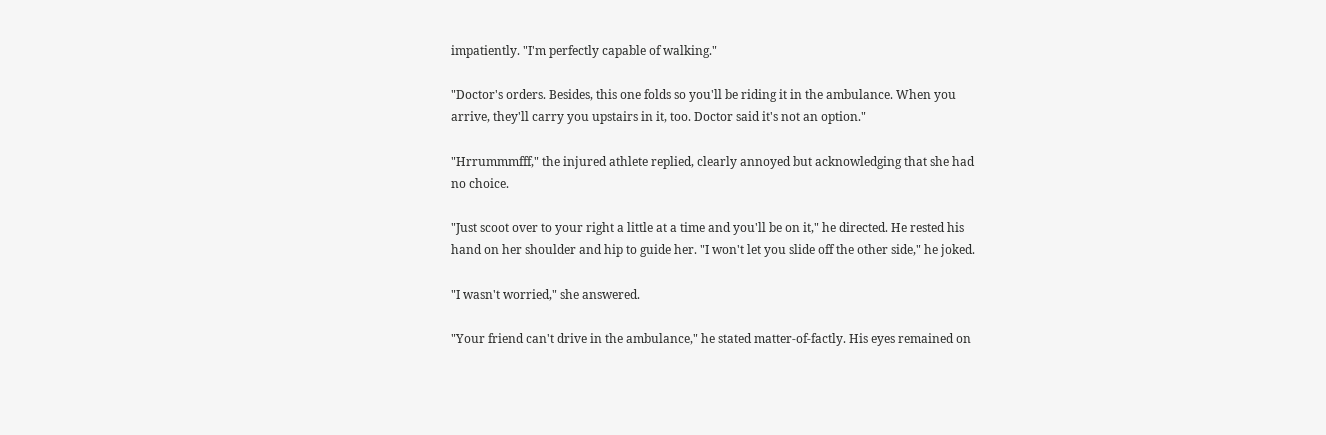impatiently. "I'm perfectly capable of walking."

"Doctor's orders. Besides, this one folds so you'll be riding it in the ambulance. When you arrive, they'll carry you upstairs in it, too. Doctor said it's not an option."

"Hrrummmfff," the injured athlete replied, clearly annoyed but acknowledging that she had no choice.

"Just scoot over to your right a little at a time and you'll be on it," he directed. He rested his hand on her shoulder and hip to guide her. "I won't let you slide off the other side," he joked.

"I wasn't worried," she answered.

"Your friend can't drive in the ambulance," he stated matter-of-factly. His eyes remained on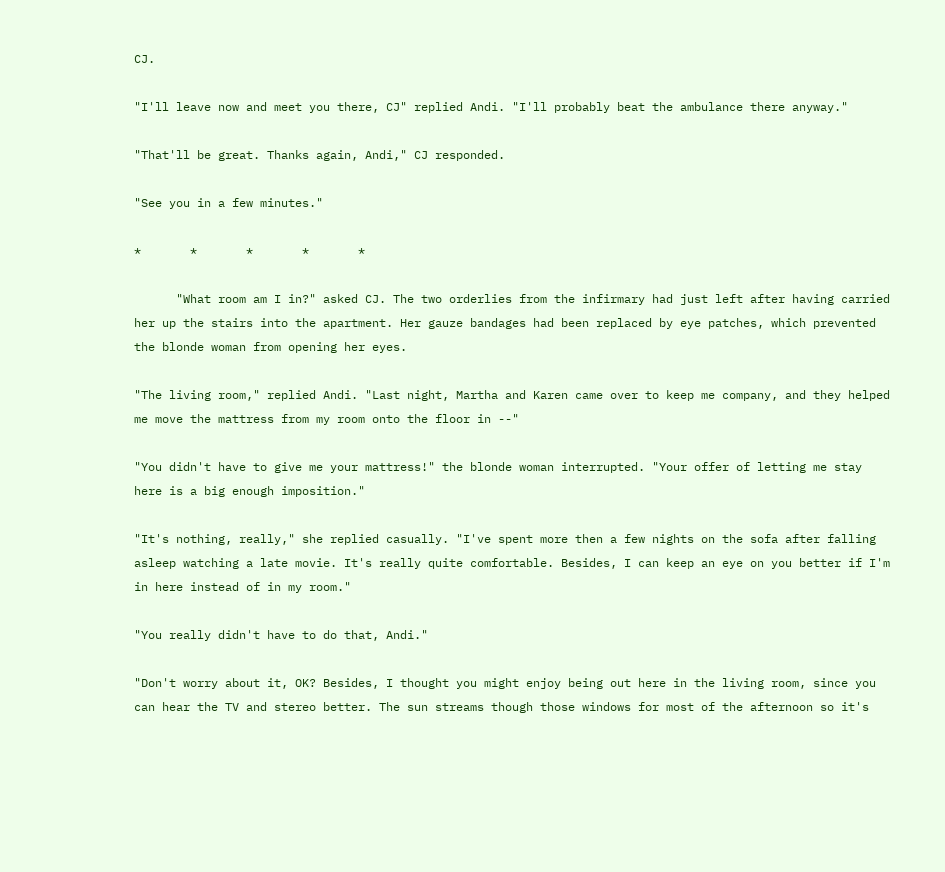CJ.

"I'll leave now and meet you there, CJ" replied Andi. "I'll probably beat the ambulance there anyway."

"That'll be great. Thanks again, Andi," CJ responded.

"See you in a few minutes."

*       *       *       *       *

      "What room am I in?" asked CJ. The two orderlies from the infirmary had just left after having carried her up the stairs into the apartment. Her gauze bandages had been replaced by eye patches, which prevented the blonde woman from opening her eyes.

"The living room," replied Andi. "Last night, Martha and Karen came over to keep me company, and they helped me move the mattress from my room onto the floor in --"

"You didn't have to give me your mattress!" the blonde woman interrupted. "Your offer of letting me stay here is a big enough imposition."

"It's nothing, really," she replied casually. "I've spent more then a few nights on the sofa after falling asleep watching a late movie. It's really quite comfortable. Besides, I can keep an eye on you better if I'm in here instead of in my room."

"You really didn't have to do that, Andi."

"Don't worry about it, OK? Besides, I thought you might enjoy being out here in the living room, since you can hear the TV and stereo better. The sun streams though those windows for most of the afternoon so it's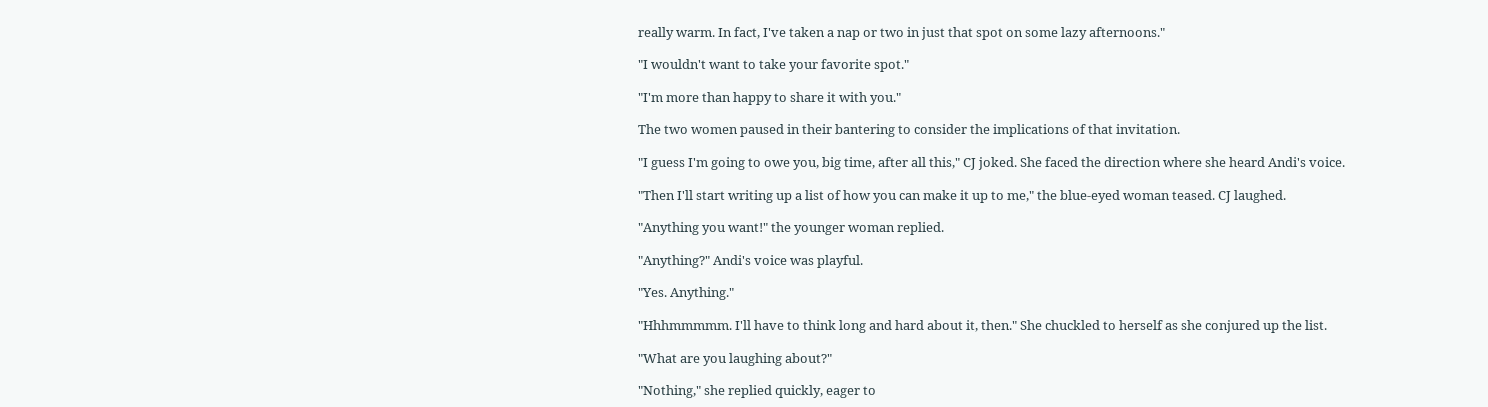really warm. In fact, I've taken a nap or two in just that spot on some lazy afternoons."

"I wouldn't want to take your favorite spot."

"I'm more than happy to share it with you."

The two women paused in their bantering to consider the implications of that invitation.

"I guess I'm going to owe you, big time, after all this," CJ joked. She faced the direction where she heard Andi's voice.

"Then I'll start writing up a list of how you can make it up to me," the blue-eyed woman teased. CJ laughed.

"Anything you want!" the younger woman replied.

"Anything?" Andi's voice was playful.

"Yes. Anything."

"Hhhmmmmm. I'll have to think long and hard about it, then." She chuckled to herself as she conjured up the list.

"What are you laughing about?"

"Nothing," she replied quickly, eager to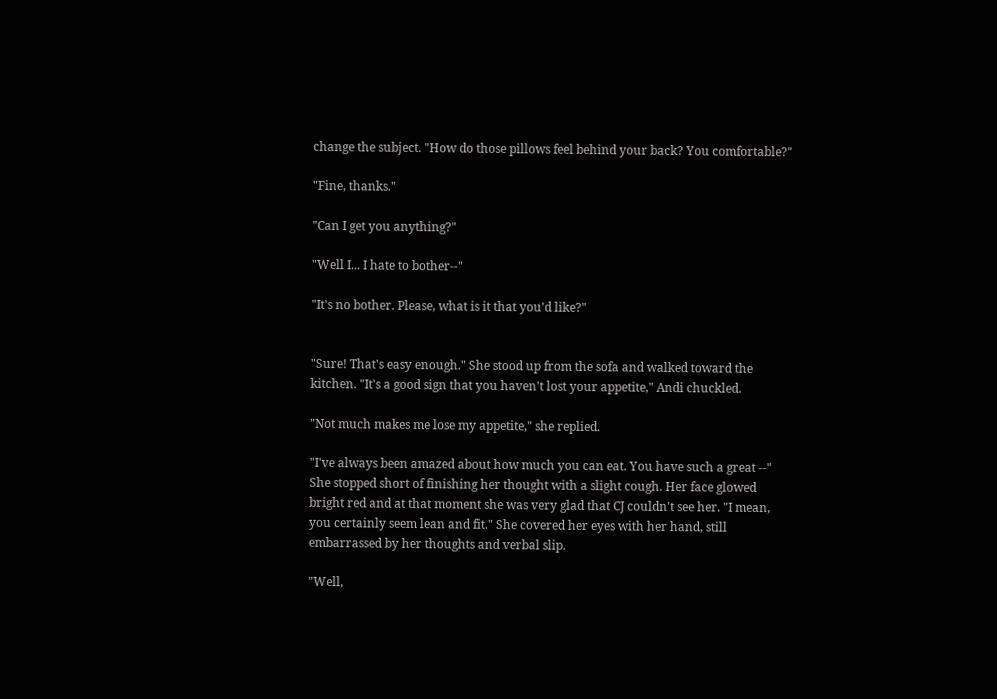change the subject. "How do those pillows feel behind your back? You comfortable?"

"Fine, thanks."

"Can I get you anything?"

"Well I... I hate to bother--"

"It's no bother. Please, what is it that you'd like?"


"Sure! That's easy enough." She stood up from the sofa and walked toward the kitchen. "It's a good sign that you haven't lost your appetite," Andi chuckled.

"Not much makes me lose my appetite," she replied.

"I've always been amazed about how much you can eat. You have such a great --" She stopped short of finishing her thought with a slight cough. Her face glowed bright red and at that moment she was very glad that CJ couldn't see her. "I mean, you certainly seem lean and fit." She covered her eyes with her hand, still embarrassed by her thoughts and verbal slip.

"Well,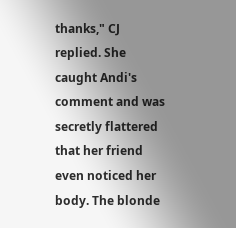thanks," CJ replied. She caught Andi's comment and was secretly flattered that her friend even noticed her body. The blonde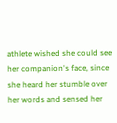athlete wished she could see her companion's face, since she heard her stumble over her words and sensed her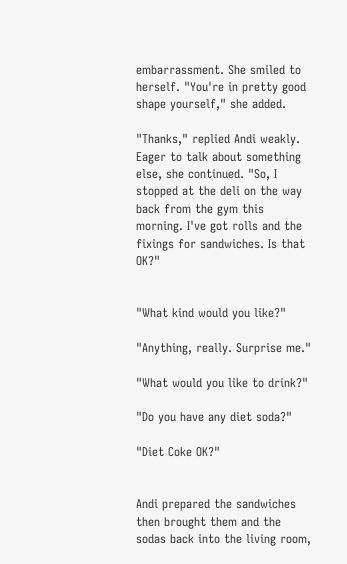embarrassment. She smiled to herself. "You're in pretty good shape yourself," she added.

"Thanks," replied Andi weakly. Eager to talk about something else, she continued. "So, I stopped at the deli on the way back from the gym this morning. I've got rolls and the fixings for sandwiches. Is that OK?"


"What kind would you like?"

"Anything, really. Surprise me."

"What would you like to drink?"

"Do you have any diet soda?"

"Diet Coke OK?"


Andi prepared the sandwiches then brought them and the sodas back into the living room,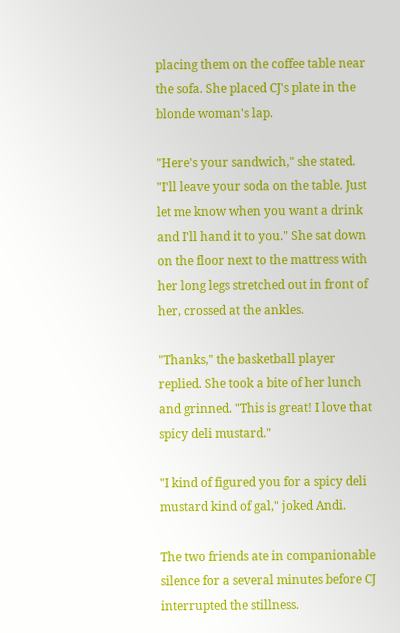placing them on the coffee table near the sofa. She placed CJ's plate in the blonde woman's lap.

"Here's your sandwich," she stated. "I'll leave your soda on the table. Just let me know when you want a drink and I'll hand it to you." She sat down on the floor next to the mattress with her long legs stretched out in front of her, crossed at the ankles.

"Thanks," the basketball player replied. She took a bite of her lunch and grinned. "This is great! I love that spicy deli mustard."

"I kind of figured you for a spicy deli mustard kind of gal," joked Andi.

The two friends ate in companionable silence for a several minutes before CJ interrupted the stillness.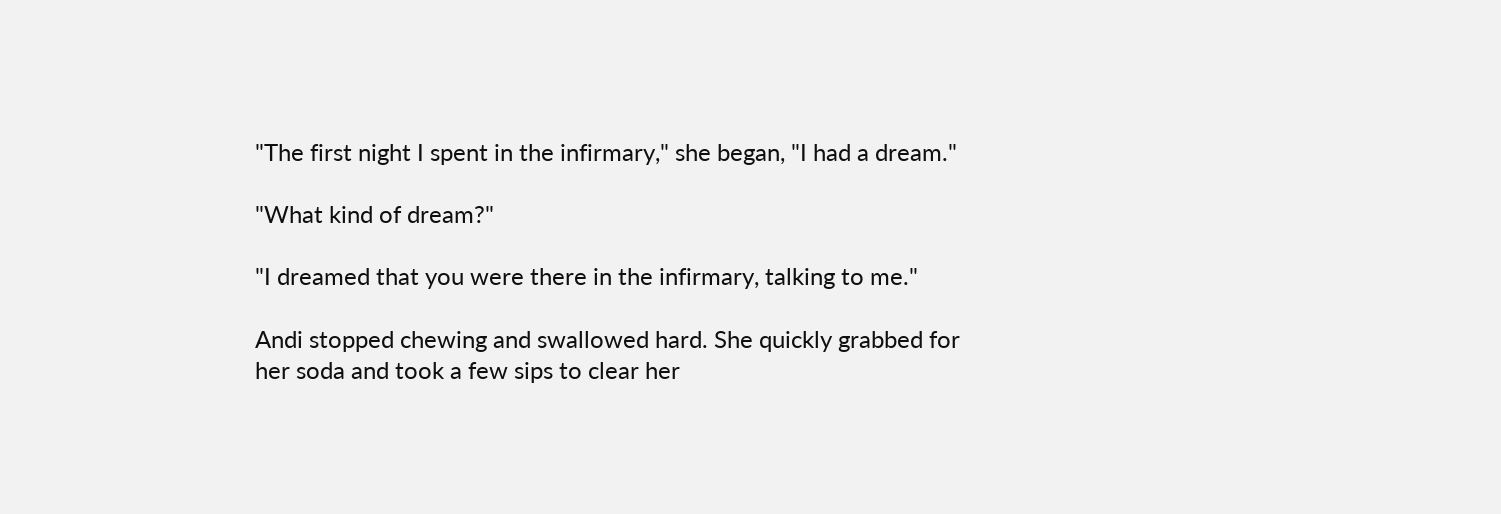"The first night I spent in the infirmary," she began, "I had a dream."

"What kind of dream?"

"I dreamed that you were there in the infirmary, talking to me."

Andi stopped chewing and swallowed hard. She quickly grabbed for her soda and took a few sips to clear her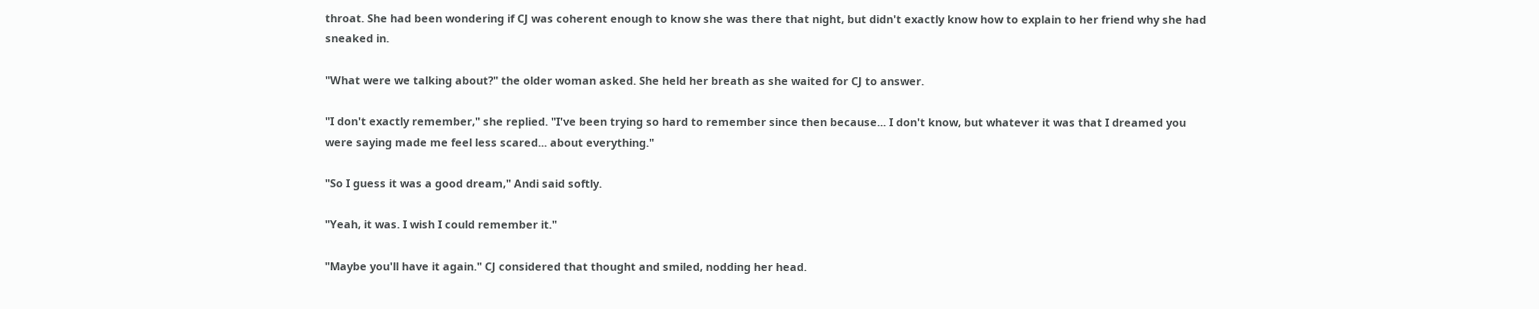throat. She had been wondering if CJ was coherent enough to know she was there that night, but didn't exactly know how to explain to her friend why she had sneaked in.

"What were we talking about?" the older woman asked. She held her breath as she waited for CJ to answer.

"I don't exactly remember," she replied. "I've been trying so hard to remember since then because... I don't know, but whatever it was that I dreamed you were saying made me feel less scared... about everything."

"So I guess it was a good dream," Andi said softly.

"Yeah, it was. I wish I could remember it."

"Maybe you'll have it again." CJ considered that thought and smiled, nodding her head.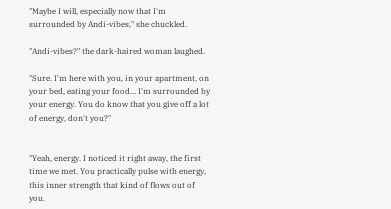"Maybe I will, especially now that I'm surrounded by Andi-vibes," she chuckled.

"Andi-vibes?" the dark-haired woman laughed.

"Sure. I'm here with you, in your apartment, on your bed, eating your food... I'm surrounded by your energy. You do know that you give off a lot of energy, don't you?"


"Yeah, energy. I noticed it right away, the first time we met. You practically pulse with energy, this inner strength that kind of flows out of you.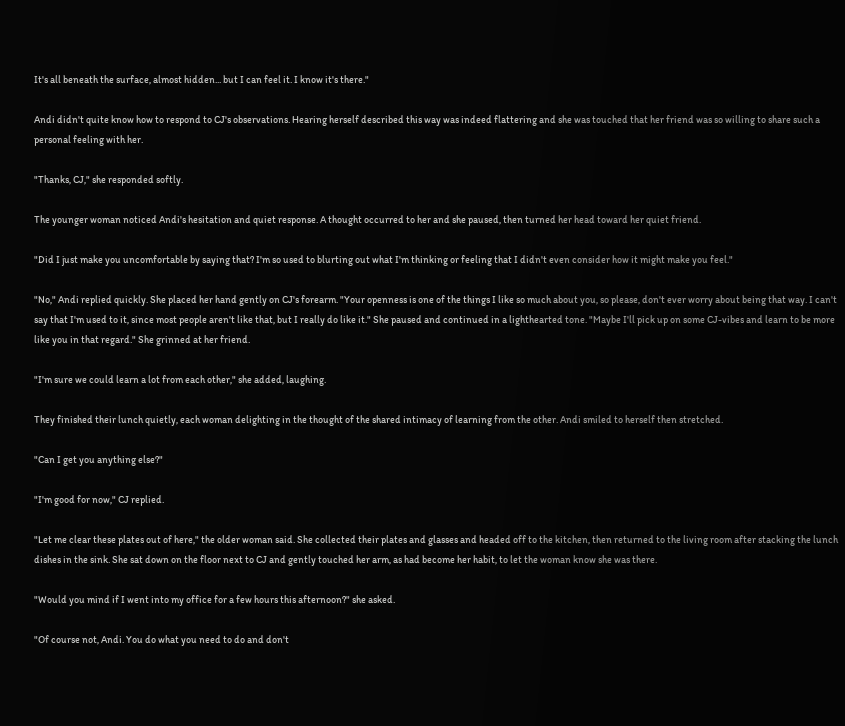It's all beneath the surface, almost hidden... but I can feel it. I know it's there."

Andi didn't quite know how to respond to CJ's observations. Hearing herself described this way was indeed flattering and she was touched that her friend was so willing to share such a personal feeling with her.

"Thanks, CJ," she responded softly.

The younger woman noticed Andi's hesitation and quiet response. A thought occurred to her and she paused, then turned her head toward her quiet friend.

"Did I just make you uncomfortable by saying that? I'm so used to blurting out what I'm thinking or feeling that I didn't even consider how it might make you feel."

"No," Andi replied quickly. She placed her hand gently on CJ's forearm. "Your openness is one of the things I like so much about you, so please, don't ever worry about being that way. I can't say that I'm used to it, since most people aren't like that, but I really do like it." She paused and continued in a lighthearted tone. "Maybe I'll pick up on some CJ-vibes and learn to be more like you in that regard." She grinned at her friend.

"I'm sure we could learn a lot from each other," she added, laughing.

They finished their lunch quietly, each woman delighting in the thought of the shared intimacy of learning from the other. Andi smiled to herself then stretched.

"Can I get you anything else?"

"I'm good for now," CJ replied.

"Let me clear these plates out of here," the older woman said. She collected their plates and glasses and headed off to the kitchen, then returned to the living room after stacking the lunch dishes in the sink. She sat down on the floor next to CJ and gently touched her arm, as had become her habit, to let the woman know she was there.

"Would you mind if I went into my office for a few hours this afternoon?" she asked.

"Of course not, Andi. You do what you need to do and don't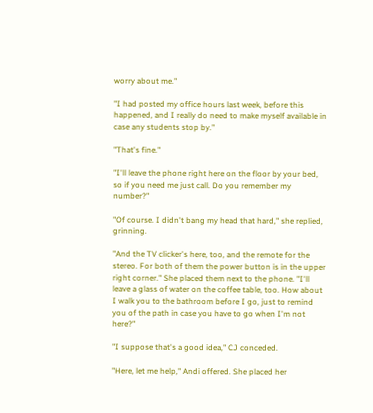worry about me."

"I had posted my office hours last week, before this happened, and I really do need to make myself available in case any students stop by."

"That's fine."

"I'll leave the phone right here on the floor by your bed, so if you need me just call. Do you remember my number?"

"Of course. I didn't bang my head that hard," she replied, grinning.

"And the TV clicker's here, too, and the remote for the stereo. For both of them the power button is in the upper right corner." She placed them next to the phone. "I'll leave a glass of water on the coffee table, too. How about I walk you to the bathroom before I go, just to remind you of the path in case you have to go when I'm not here?"

"I suppose that's a good idea," CJ conceded.

"Here, let me help," Andi offered. She placed her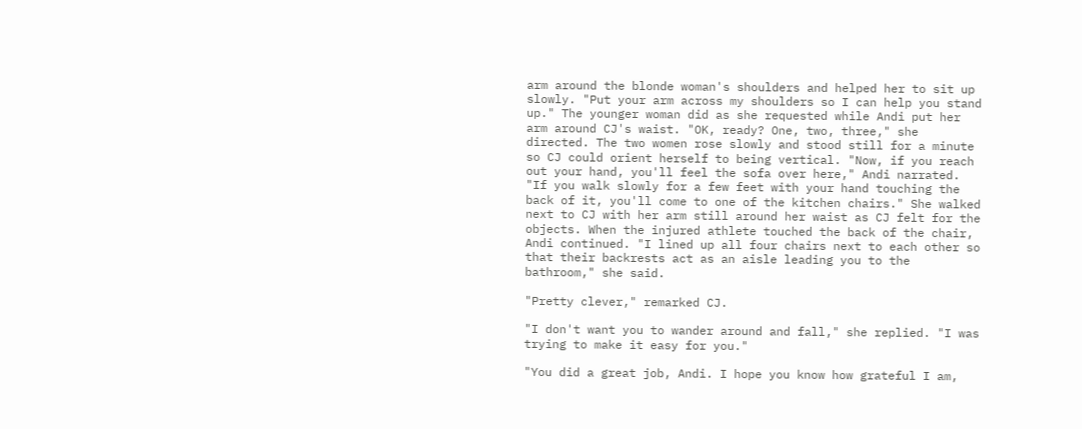arm around the blonde woman's shoulders and helped her to sit up slowly. "Put your arm across my shoulders so I can help you stand up." The younger woman did as she requested while Andi put her arm around CJ's waist. "OK, ready? One, two, three," she directed. The two women rose slowly and stood still for a minute so CJ could orient herself to being vertical. "Now, if you reach out your hand, you'll feel the sofa over here," Andi narrated. "If you walk slowly for a few feet with your hand touching the back of it, you'll come to one of the kitchen chairs." She walked next to CJ with her arm still around her waist as CJ felt for the objects. When the injured athlete touched the back of the chair, Andi continued. "I lined up all four chairs next to each other so that their backrests act as an aisle leading you to the bathroom," she said.

"Pretty clever," remarked CJ.

"I don't want you to wander around and fall," she replied. "I was trying to make it easy for you."

"You did a great job, Andi. I hope you know how grateful I am,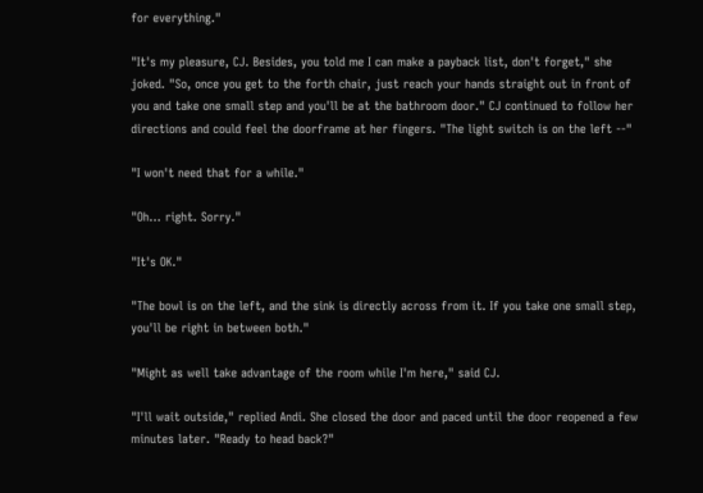for everything."

"It's my pleasure, CJ. Besides, you told me I can make a payback list, don't forget," she joked. "So, once you get to the forth chair, just reach your hands straight out in front of you and take one small step and you'll be at the bathroom door." CJ continued to follow her directions and could feel the doorframe at her fingers. "The light switch is on the left --"

"I won't need that for a while."

"Oh... right. Sorry."

"It's OK."

"The bowl is on the left, and the sink is directly across from it. If you take one small step, you'll be right in between both."

"Might as well take advantage of the room while I'm here," said CJ.

"I'll wait outside," replied Andi. She closed the door and paced until the door reopened a few minutes later. "Ready to head back?"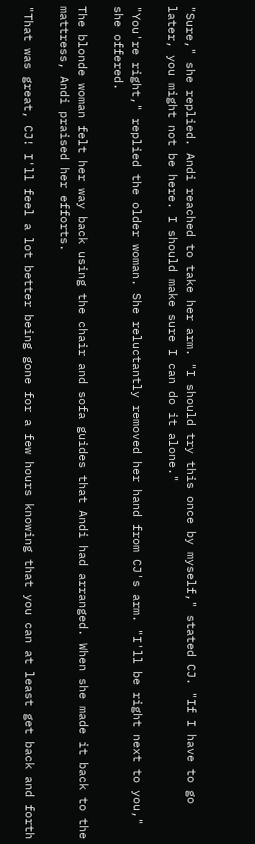"Sure," she replied. Andi reached to take her arm. "I should try this once by myself," stated CJ. "If I have to go later, you might not be here. I should make sure I can do it alone."

"You're right," replied the older woman. She reluctantly removed her hand from CJ's arm. "I'll be right next to you," she offered.

The blonde woman felt her way back using the chair and sofa guides that Andi had arranged. When she made it back to the mattress, Andi praised her efforts.

"That was great, CJ! I'll feel a lot better being gone for a few hours knowing that you can at least get back and forth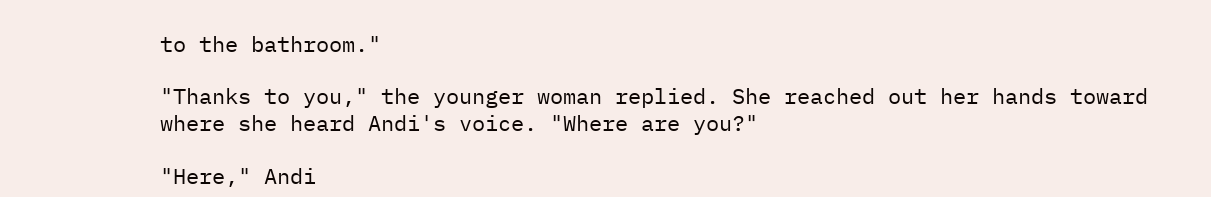to the bathroom."

"Thanks to you," the younger woman replied. She reached out her hands toward where she heard Andi's voice. "Where are you?"

"Here," Andi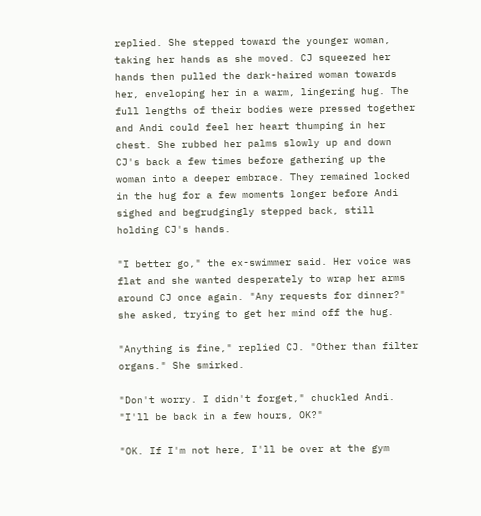replied. She stepped toward the younger woman, taking her hands as she moved. CJ squeezed her hands then pulled the dark-haired woman towards her, enveloping her in a warm, lingering hug. The full lengths of their bodies were pressed together and Andi could feel her heart thumping in her chest. She rubbed her palms slowly up and down CJ's back a few times before gathering up the woman into a deeper embrace. They remained locked in the hug for a few moments longer before Andi sighed and begrudgingly stepped back, still holding CJ's hands.

"I better go," the ex-swimmer said. Her voice was flat and she wanted desperately to wrap her arms around CJ once again. "Any requests for dinner?" she asked, trying to get her mind off the hug.

"Anything is fine," replied CJ. "Other than filter organs." She smirked.

"Don't worry. I didn't forget," chuckled Andi. "I'll be back in a few hours, OK?"

"OK. If I'm not here, I'll be over at the gym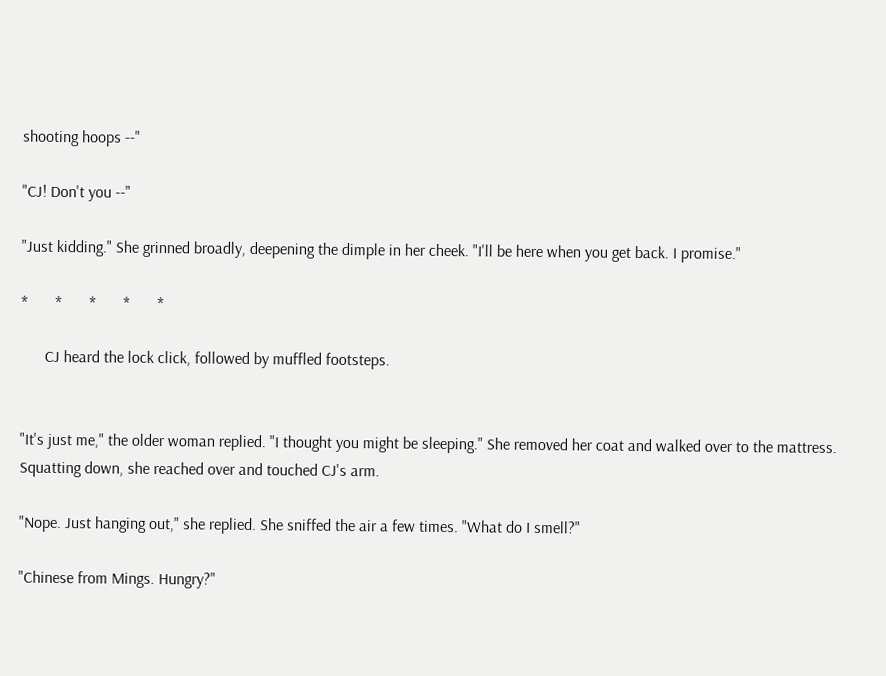shooting hoops --"

"CJ! Don't you --"

"Just kidding." She grinned broadly, deepening the dimple in her cheek. "I'll be here when you get back. I promise."

*       *       *       *       *

      CJ heard the lock click, followed by muffled footsteps.


"It's just me," the older woman replied. "I thought you might be sleeping." She removed her coat and walked over to the mattress. Squatting down, she reached over and touched CJ's arm.

"Nope. Just hanging out," she replied. She sniffed the air a few times. "What do I smell?"

"Chinese from Mings. Hungry?"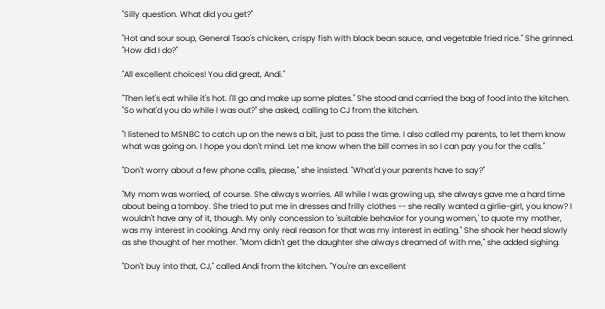"Silly question. What did you get?"

"Hot and sour soup, General Tsao's chicken, crispy fish with black bean sauce, and vegetable fried rice." She grinned. "How did I do?"

"All excellent choices! You did great, Andi."

"Then let's eat while it's hot. I'll go and make up some plates." She stood and carried the bag of food into the kitchen. "So what'd you do while I was out?" she asked, calling to CJ from the kitchen.

"I listened to MSNBC to catch up on the news a bit, just to pass the time. I also called my parents, to let them know what was going on. I hope you don't mind. Let me know when the bill comes in so I can pay you for the calls."

"Don't worry about a few phone calls, please," she insisted. "What'd your parents have to say?"

"My mom was worried, of course. She always worries. All while I was growing up, she always gave me a hard time about being a tomboy. She tried to put me in dresses and frilly clothes -- she really wanted a girlie-girl, you know? I wouldn't have any of it, though. My only concession to 'suitable behavior for young women,' to quote my mother, was my interest in cooking. And my only real reason for that was my interest in eating." She shook her head slowly as she thought of her mother. "Mom didn't get the daughter she always dreamed of with me," she added sighing.

"Don't buy into that, CJ," called Andi from the kitchen. "You're an excellent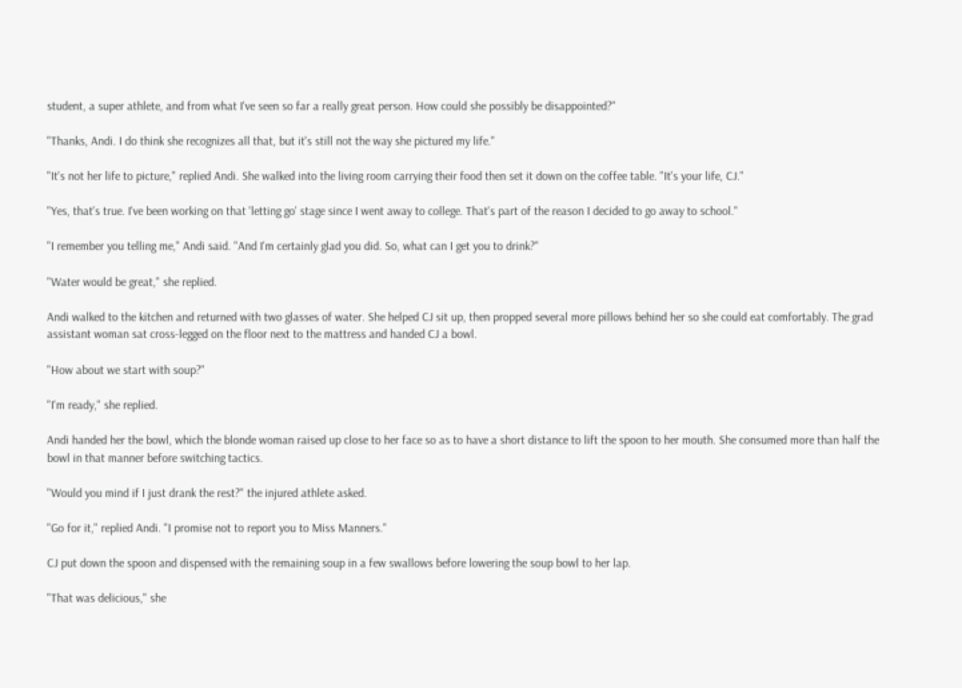student, a super athlete, and from what I've seen so far a really great person. How could she possibly be disappointed?"

"Thanks, Andi. I do think she recognizes all that, but it's still not the way she pictured my life."

"It's not her life to picture," replied Andi. She walked into the living room carrying their food then set it down on the coffee table. "It's your life, CJ."

"Yes, that's true. I've been working on that 'letting go' stage since I went away to college. That's part of the reason I decided to go away to school."

"I remember you telling me," Andi said. "And I'm certainly glad you did. So, what can I get you to drink?"

"Water would be great," she replied.

Andi walked to the kitchen and returned with two glasses of water. She helped CJ sit up, then propped several more pillows behind her so she could eat comfortably. The grad assistant woman sat cross-legged on the floor next to the mattress and handed CJ a bowl.

"How about we start with soup?"

"I'm ready," she replied.

Andi handed her the bowl, which the blonde woman raised up close to her face so as to have a short distance to lift the spoon to her mouth. She consumed more than half the bowl in that manner before switching tactics.

"Would you mind if I just drank the rest?" the injured athlete asked.

"Go for it," replied Andi. "I promise not to report you to Miss Manners."

CJ put down the spoon and dispensed with the remaining soup in a few swallows before lowering the soup bowl to her lap.

"That was delicious," she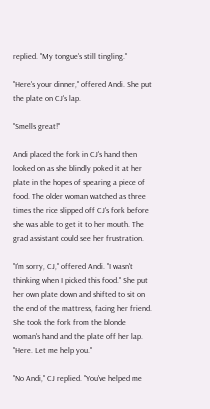replied. "My tongue's still tingling."

"Here's your dinner," offered Andi. She put the plate on CJ's lap.

"Smells great!"

Andi placed the fork in CJ's hand then looked on as she blindly poked it at her plate in the hopes of spearing a piece of food. The older woman watched as three times the rice slipped off CJ's fork before she was able to get it to her mouth. The grad assistant could see her frustration.

"I'm sorry, CJ," offered Andi. "I wasn't thinking when I picked this food." She put her own plate down and shifted to sit on the end of the mattress, facing her friend. She took the fork from the blonde woman's hand and the plate off her lap. "Here. Let me help you."

"No Andi," CJ replied. "You've helped me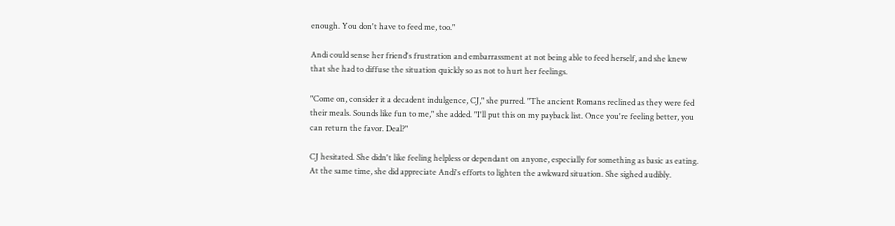enough. You don't have to feed me, too."

Andi could sense her friend's frustration and embarrassment at not being able to feed herself, and she knew that she had to diffuse the situation quickly so as not to hurt her feelings.

"Come on, consider it a decadent indulgence, CJ," she purred. "The ancient Romans reclined as they were fed their meals. Sounds like fun to me," she added. "I'll put this on my payback list. Once you're feeling better, you can return the favor. Deal?"

CJ hesitated. She didn't like feeling helpless or dependant on anyone, especially for something as basic as eating. At the same time, she did appreciate Andi's efforts to lighten the awkward situation. She sighed audibly.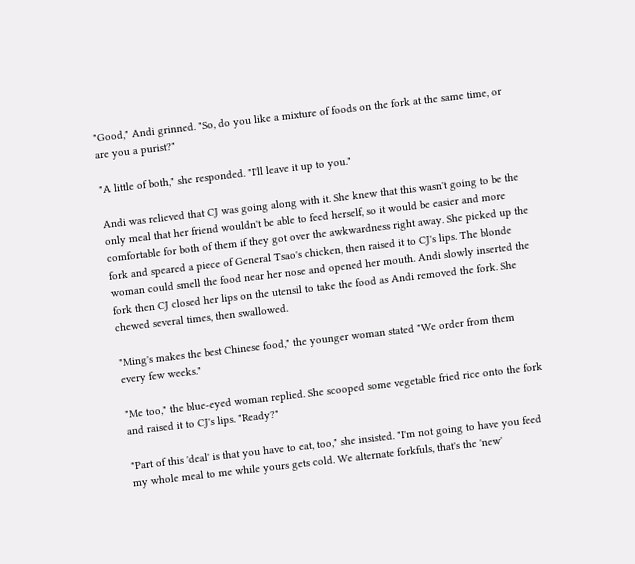"Good," Andi grinned. "So, do you like a mixture of foods on the fork at the same time, or are you a purist?"

"A little of both," she responded. "I'll leave it up to you."

Andi was relieved that CJ was going along with it. She knew that this wasn't going to be the only meal that her friend wouldn't be able to feed herself, so it would be easier and more comfortable for both of them if they got over the awkwardness right away. She picked up the fork and speared a piece of General Tsao's chicken, then raised it to CJ's lips. The blonde woman could smell the food near her nose and opened her mouth. Andi slowly inserted the fork then CJ closed her lips on the utensil to take the food as Andi removed the fork. She chewed several times, then swallowed.

"Ming's makes the best Chinese food," the younger woman stated "We order from them every few weeks."

"Me too," the blue-eyed woman replied. She scooped some vegetable fried rice onto the fork and raised it to CJ's lips. "Ready?"

"Part of this 'deal' is that you have to eat, too," she insisted. "I'm not going to have you feed my whole meal to me while yours gets cold. We alternate forkfuls, that's the 'new'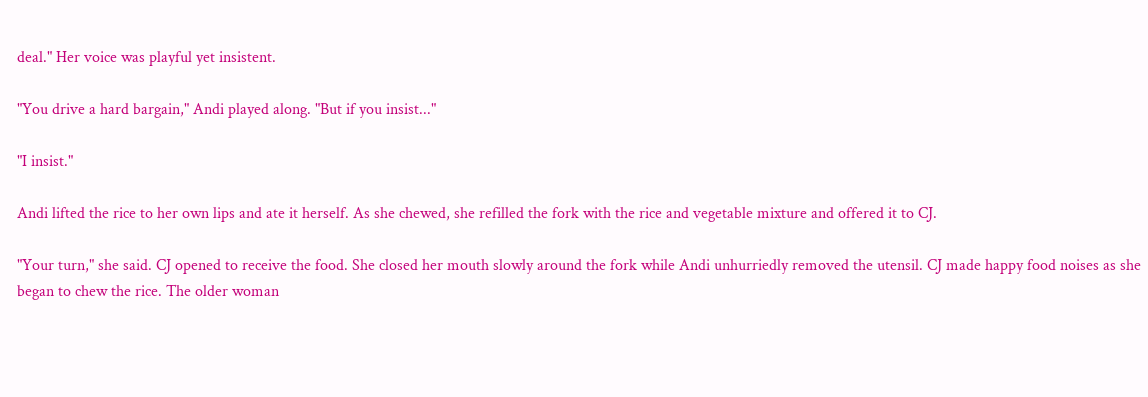deal." Her voice was playful yet insistent.

"You drive a hard bargain," Andi played along. "But if you insist..."

"I insist."

Andi lifted the rice to her own lips and ate it herself. As she chewed, she refilled the fork with the rice and vegetable mixture and offered it to CJ.

"Your turn," she said. CJ opened to receive the food. She closed her mouth slowly around the fork while Andi unhurriedly removed the utensil. CJ made happy food noises as she began to chew the rice. The older woman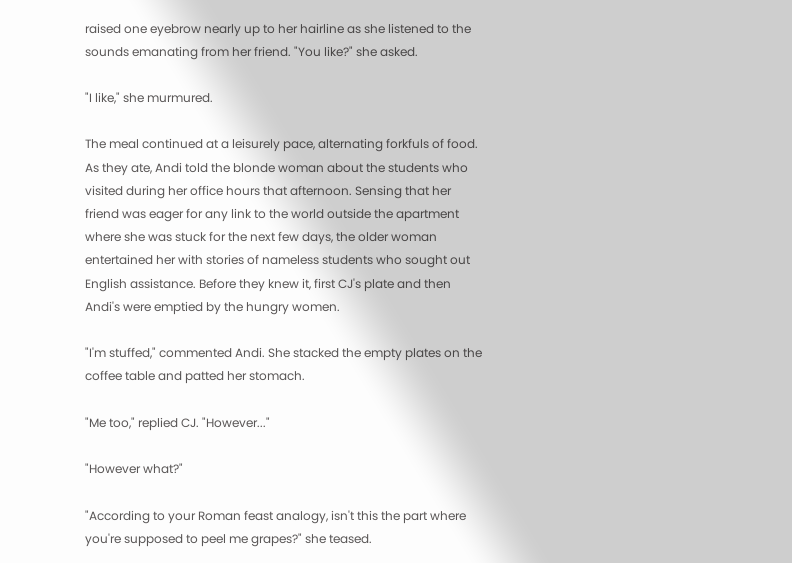raised one eyebrow nearly up to her hairline as she listened to the sounds emanating from her friend. "You like?" she asked.

"I like," she murmured.

The meal continued at a leisurely pace, alternating forkfuls of food. As they ate, Andi told the blonde woman about the students who visited during her office hours that afternoon. Sensing that her friend was eager for any link to the world outside the apartment where she was stuck for the next few days, the older woman entertained her with stories of nameless students who sought out English assistance. Before they knew it, first CJ's plate and then Andi's were emptied by the hungry women.

"I'm stuffed," commented Andi. She stacked the empty plates on the coffee table and patted her stomach.

"Me too," replied CJ. "However..."

"However what?"

"According to your Roman feast analogy, isn't this the part where you're supposed to peel me grapes?" she teased.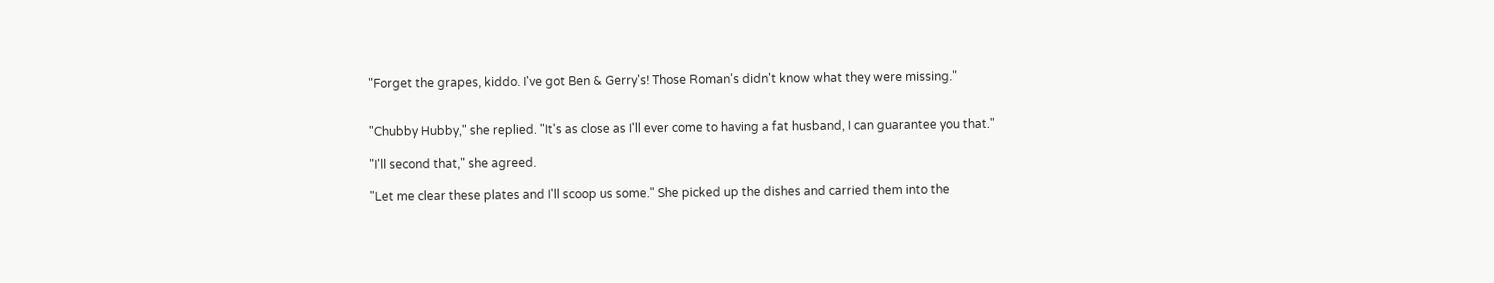"Forget the grapes, kiddo. I've got Ben & Gerry's! Those Roman's didn't know what they were missing."


"Chubby Hubby," she replied. "It's as close as I'll ever come to having a fat husband, I can guarantee you that."

"I'll second that," she agreed.

"Let me clear these plates and I'll scoop us some." She picked up the dishes and carried them into the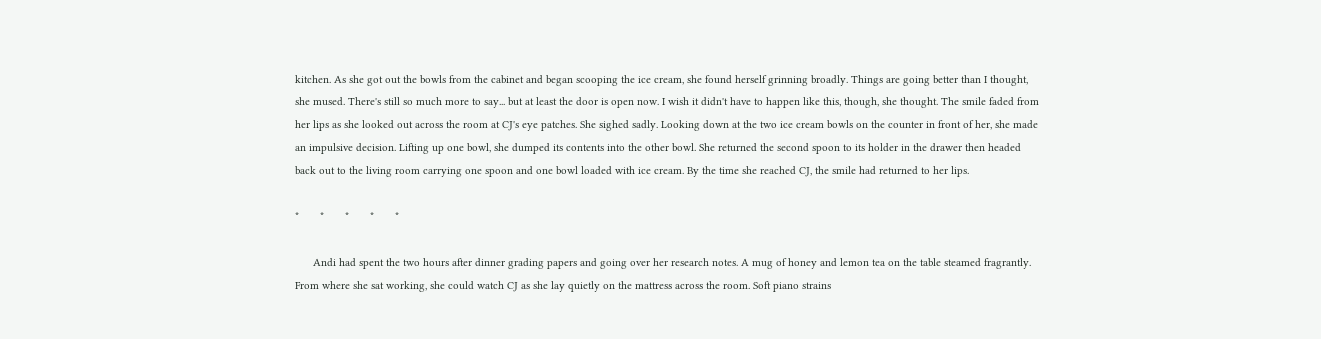kitchen. As she got out the bowls from the cabinet and began scooping the ice cream, she found herself grinning broadly. Things are going better than I thought, she mused. There's still so much more to say... but at least the door is open now. I wish it didn't have to happen like this, though, she thought. The smile faded from her lips as she looked out across the room at CJ's eye patches. She sighed sadly. Looking down at the two ice cream bowls on the counter in front of her, she made an impulsive decision. Lifting up one bowl, she dumped its contents into the other bowl. She returned the second spoon to its holder in the drawer then headed back out to the living room carrying one spoon and one bowl loaded with ice cream. By the time she reached CJ, the smile had returned to her lips.

*       *       *       *       *

      Andi had spent the two hours after dinner grading papers and going over her research notes. A mug of honey and lemon tea on the table steamed fragrantly. From where she sat working, she could watch CJ as she lay quietly on the mattress across the room. Soft piano strains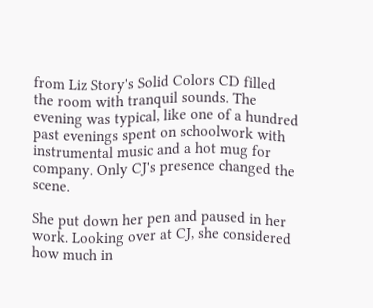from Liz Story's Solid Colors CD filled the room with tranquil sounds. The evening was typical, like one of a hundred past evenings spent on schoolwork with instrumental music and a hot mug for company. Only CJ's presence changed the scene.

She put down her pen and paused in her work. Looking over at CJ, she considered how much in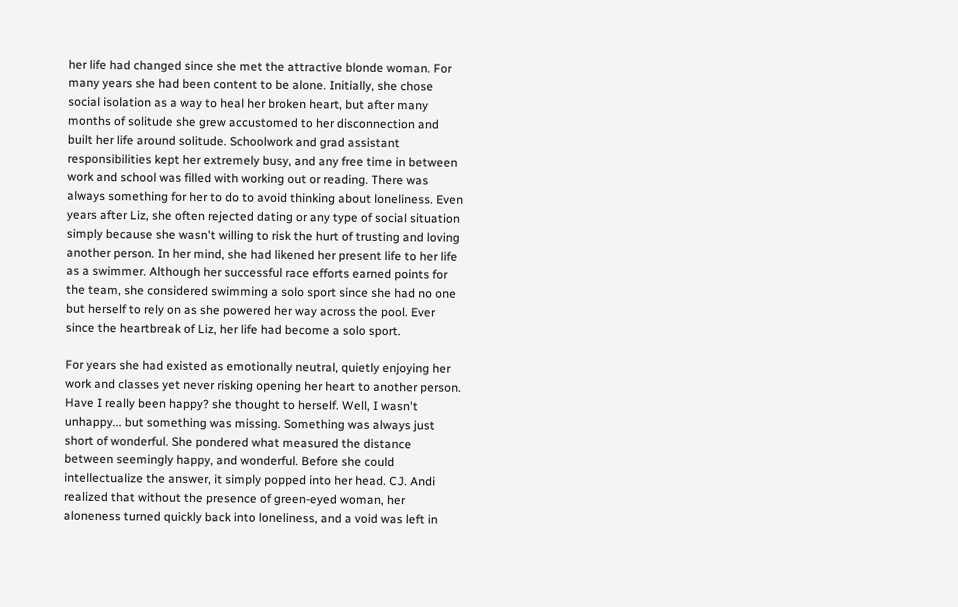her life had changed since she met the attractive blonde woman. For many years she had been content to be alone. Initially, she chose social isolation as a way to heal her broken heart, but after many months of solitude she grew accustomed to her disconnection and built her life around solitude. Schoolwork and grad assistant responsibilities kept her extremely busy, and any free time in between work and school was filled with working out or reading. There was always something for her to do to avoid thinking about loneliness. Even years after Liz, she often rejected dating or any type of social situation simply because she wasn't willing to risk the hurt of trusting and loving another person. In her mind, she had likened her present life to her life as a swimmer. Although her successful race efforts earned points for the team, she considered swimming a solo sport since she had no one but herself to rely on as she powered her way across the pool. Ever since the heartbreak of Liz, her life had become a solo sport.

For years she had existed as emotionally neutral, quietly enjoying her work and classes yet never risking opening her heart to another person. Have I really been happy? she thought to herself. Well, I wasn't unhappy... but something was missing. Something was always just short of wonderful. She pondered what measured the distance between seemingly happy, and wonderful. Before she could intellectualize the answer, it simply popped into her head. CJ. Andi realized that without the presence of green-eyed woman, her aloneness turned quickly back into loneliness, and a void was left in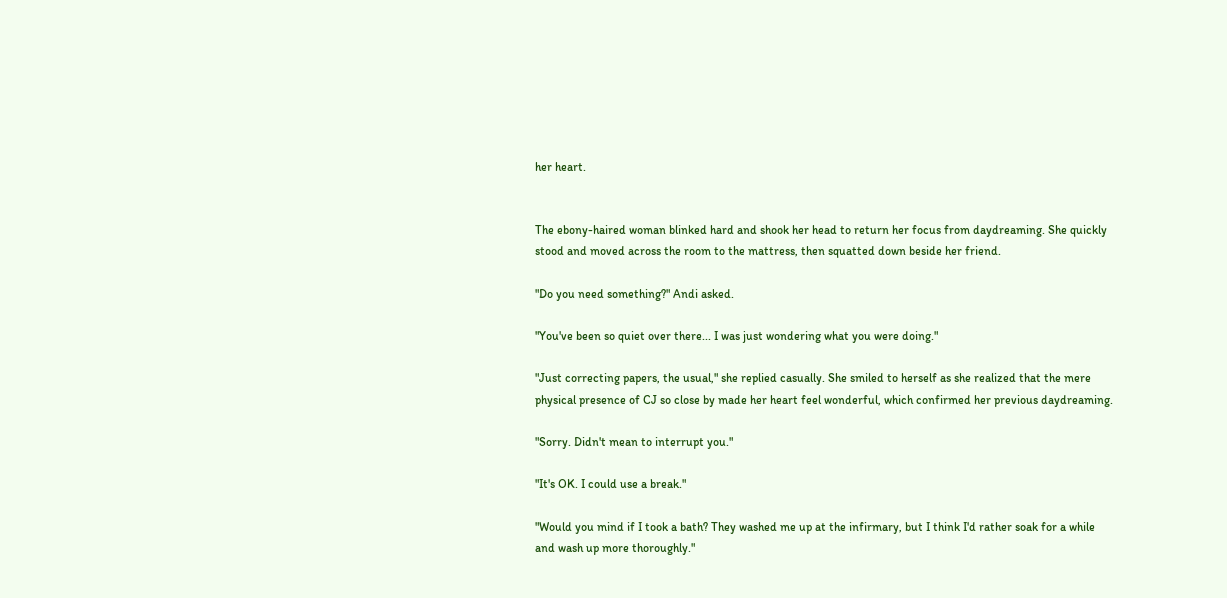her heart.


The ebony-haired woman blinked hard and shook her head to return her focus from daydreaming. She quickly stood and moved across the room to the mattress, then squatted down beside her friend.

"Do you need something?" Andi asked.

"You've been so quiet over there... I was just wondering what you were doing."

"Just correcting papers, the usual," she replied casually. She smiled to herself as she realized that the mere physical presence of CJ so close by made her heart feel wonderful, which confirmed her previous daydreaming.

"Sorry. Didn't mean to interrupt you."

"It's OK. I could use a break."

"Would you mind if I took a bath? They washed me up at the infirmary, but I think I'd rather soak for a while and wash up more thoroughly."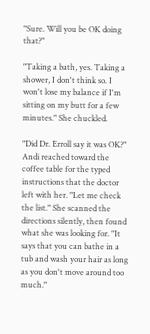"Sure. Will you be OK doing that?"

"Taking a bath, yes. Taking a shower, I don't think so. I won't lose my balance if I'm sitting on my butt for a few minutes." She chuckled.

"Did Dr. Erroll say it was OK?" Andi reached toward the coffee table for the typed instructions that the doctor left with her. "Let me check the list." She scanned the directions silently, then found what she was looking for. "It says that you can bathe in a tub and wash your hair as long as you don't move around too much."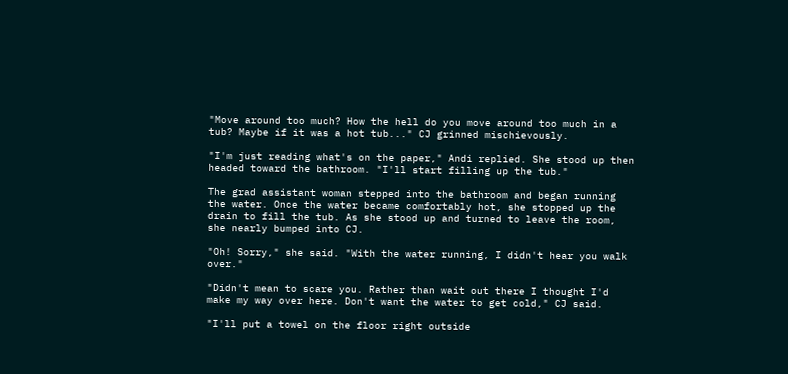"Move around too much? How the hell do you move around too much in a tub? Maybe if it was a hot tub..." CJ grinned mischievously.

"I'm just reading what's on the paper," Andi replied. She stood up then headed toward the bathroom. "I'll start filling up the tub."

The grad assistant woman stepped into the bathroom and began running the water. Once the water became comfortably hot, she stopped up the drain to fill the tub. As she stood up and turned to leave the room, she nearly bumped into CJ.

"Oh! Sorry," she said. "With the water running, I didn't hear you walk over."

"Didn't mean to scare you. Rather than wait out there I thought I'd make my way over here. Don't want the water to get cold," CJ said.

"I'll put a towel on the floor right outside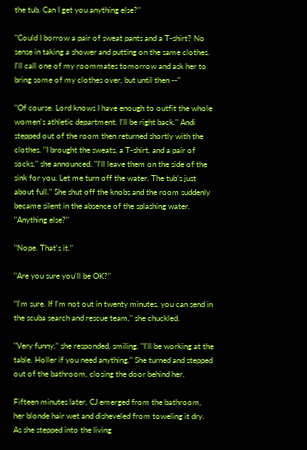the tub. Can I get you anything else?"

"Could I borrow a pair of sweat pants and a T-shirt? No sense in taking a shower and putting on the same clothes. I'll call one of my roommates tomorrow and ask her to bring some of my clothes over, but until then --"

"Of course. Lord knows I have enough to outfit the whole women's athletic department. I'll be right back." Andi stepped out of the room then returned shortly with the clothes. "I brought the sweats, a T-shirt, and a pair of socks," she announced. "I'll leave them on the side of the sink for you. Let me turn off the water. The tub's just about full." She shut off the knobs and the room suddenly became silent in the absence of the splashing water. "Anything else?"

"Nope. That's it."

"Are you sure you'll be OK?"

"I'm sure. If I'm not out in twenty minutes, you can send in the scuba search and rescue team," she chuckled.

"Very funny," she responded, smiling. "I'll be working at the table. Holler if you need anything." She turned and stepped out of the bathroom, closing the door behind her.

Fifteen minutes later, CJ emerged from the bathroom, her blonde hair wet and disheveled from toweling it dry. As she stepped into the living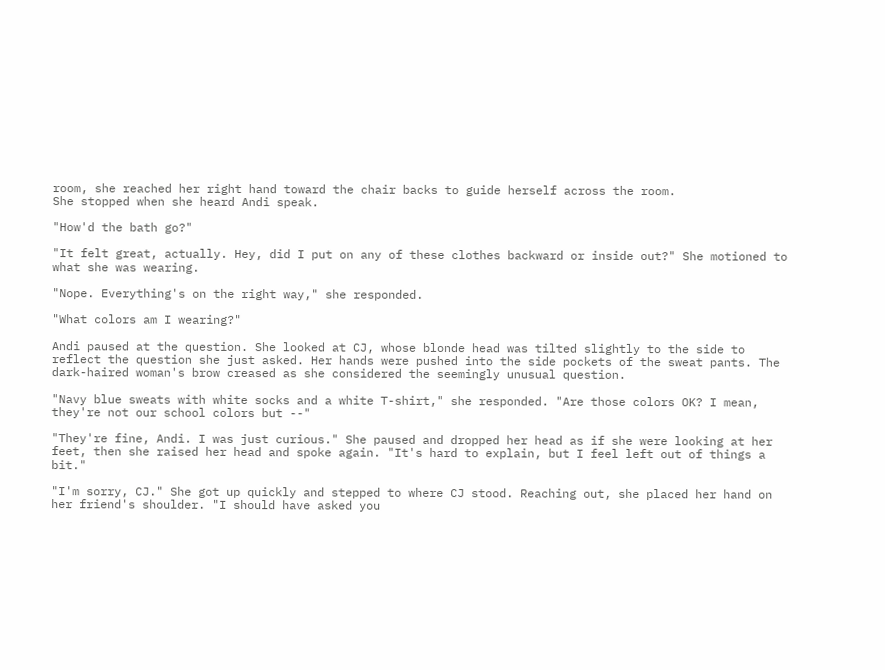room, she reached her right hand toward the chair backs to guide herself across the room.
She stopped when she heard Andi speak.

"How'd the bath go?"

"It felt great, actually. Hey, did I put on any of these clothes backward or inside out?" She motioned to what she was wearing.

"Nope. Everything's on the right way," she responded.

"What colors am I wearing?"

Andi paused at the question. She looked at CJ, whose blonde head was tilted slightly to the side to reflect the question she just asked. Her hands were pushed into the side pockets of the sweat pants. The dark-haired woman's brow creased as she considered the seemingly unusual question.

"Navy blue sweats with white socks and a white T-shirt," she responded. "Are those colors OK? I mean, they're not our school colors but --"

"They're fine, Andi. I was just curious." She paused and dropped her head as if she were looking at her feet, then she raised her head and spoke again. "It's hard to explain, but I feel left out of things a bit."

"I'm sorry, CJ." She got up quickly and stepped to where CJ stood. Reaching out, she placed her hand on her friend's shoulder. "I should have asked you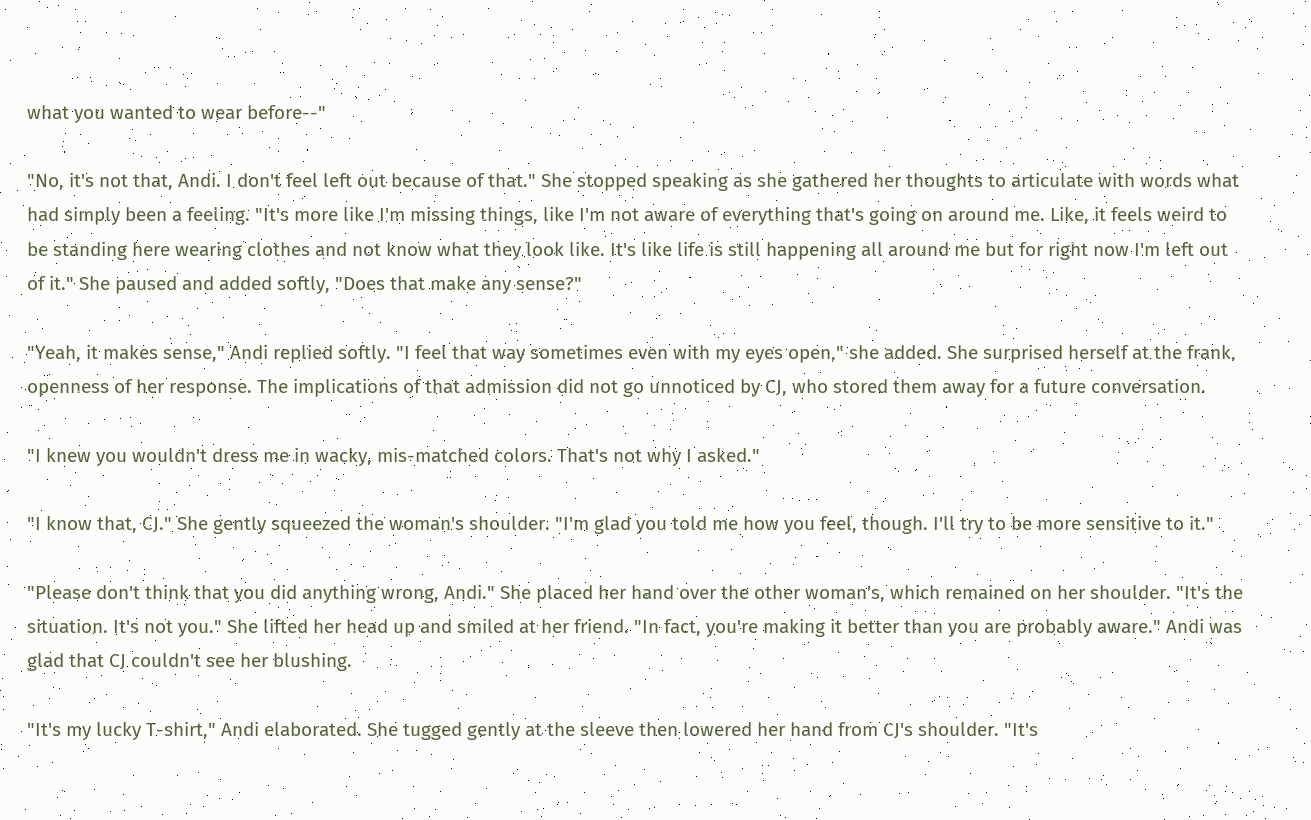what you wanted to wear before--"

"No, it's not that, Andi. I don't feel left out because of that." She stopped speaking as she gathered her thoughts to articulate with words what had simply been a feeling. "It's more like I'm missing things, like I'm not aware of everything that's going on around me. Like, it feels weird to be standing here wearing clothes and not know what they look like. It's like life is still happening all around me but for right now I'm left out of it." She paused and added softly, "Does that make any sense?"

"Yeah, it makes sense," Andi replied softly. "I feel that way sometimes even with my eyes open," she added. She surprised herself at the frank, openness of her response. The implications of that admission did not go unnoticed by CJ, who stored them away for a future conversation.

"I knew you wouldn't dress me in wacky, mis-matched colors. That's not why I asked."

"I know that, CJ." She gently squeezed the woman's shoulder. "I'm glad you told me how you feel, though. I'll try to be more sensitive to it."

"Please don't think that you did anything wrong, Andi." She placed her hand over the other woman's, which remained on her shoulder. "It's the situation. It's not you." She lifted her head up and smiled at her friend. "In fact, you're making it better than you are probably aware." Andi was glad that CJ couldn't see her blushing.

"It's my lucky T-shirt," Andi elaborated. She tugged gently at the sleeve then lowered her hand from CJ's shoulder. "It's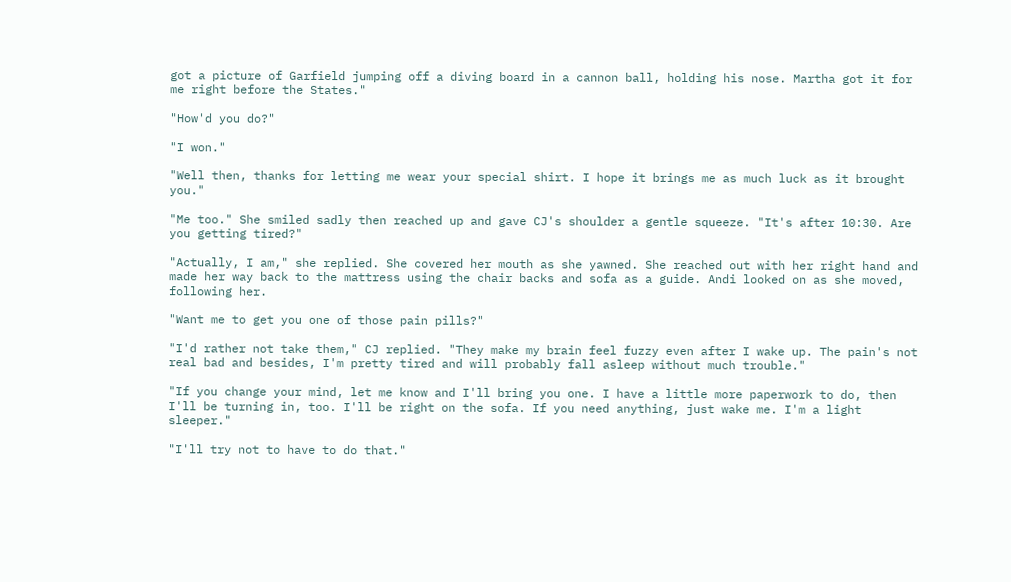got a picture of Garfield jumping off a diving board in a cannon ball, holding his nose. Martha got it for me right before the States."

"How'd you do?"

"I won."

"Well then, thanks for letting me wear your special shirt. I hope it brings me as much luck as it brought you."

"Me too." She smiled sadly then reached up and gave CJ's shoulder a gentle squeeze. "It's after 10:30. Are you getting tired?"

"Actually, I am," she replied. She covered her mouth as she yawned. She reached out with her right hand and made her way back to the mattress using the chair backs and sofa as a guide. Andi looked on as she moved, following her.

"Want me to get you one of those pain pills?"

"I'd rather not take them," CJ replied. "They make my brain feel fuzzy even after I wake up. The pain's not real bad and besides, I'm pretty tired and will probably fall asleep without much trouble."

"If you change your mind, let me know and I'll bring you one. I have a little more paperwork to do, then I'll be turning in, too. I'll be right on the sofa. If you need anything, just wake me. I'm a light sleeper."

"I'll try not to have to do that."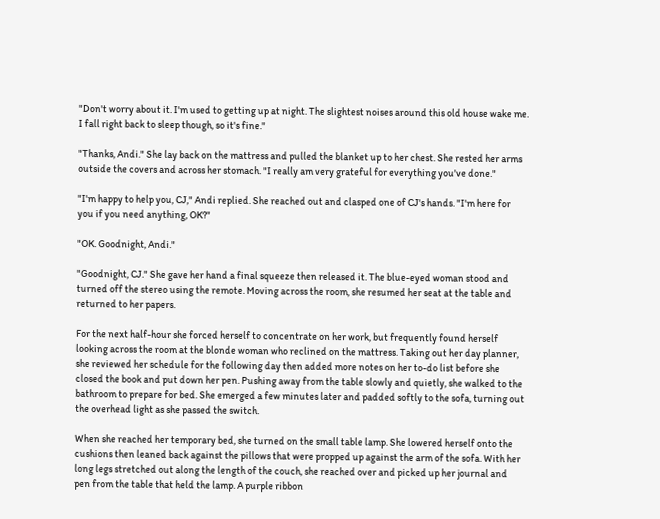"Don't worry about it. I'm used to getting up at night. The slightest noises around this old house wake me. I fall right back to sleep though, so it's fine."

"Thanks, Andi." She lay back on the mattress and pulled the blanket up to her chest. She rested her arms outside the covers and across her stomach. "I really am very grateful for everything you've done."

"I'm happy to help you, CJ," Andi replied. She reached out and clasped one of CJ's hands. "I'm here for you if you need anything, OK?"

"OK. Goodnight, Andi."

"Goodnight, CJ." She gave her hand a final squeeze then released it. The blue-eyed woman stood and turned off the stereo using the remote. Moving across the room, she resumed her seat at the table and returned to her papers.

For the next half-hour she forced herself to concentrate on her work, but frequently found herself looking across the room at the blonde woman who reclined on the mattress. Taking out her day planner, she reviewed her schedule for the following day then added more notes on her to-do list before she closed the book and put down her pen. Pushing away from the table slowly and quietly, she walked to the bathroom to prepare for bed. She emerged a few minutes later and padded softly to the sofa, turning out the overhead light as she passed the switch.

When she reached her temporary bed, she turned on the small table lamp. She lowered herself onto the cushions then leaned back against the pillows that were propped up against the arm of the sofa. With her long legs stretched out along the length of the couch, she reached over and picked up her journal and pen from the table that held the lamp. A purple ribbon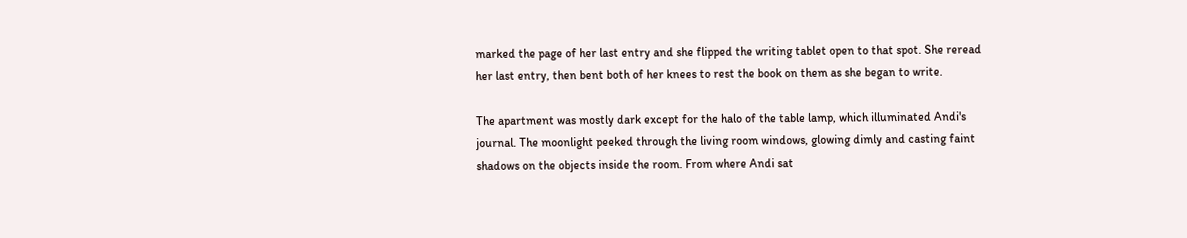marked the page of her last entry and she flipped the writing tablet open to that spot. She reread her last entry, then bent both of her knees to rest the book on them as she began to write.

The apartment was mostly dark except for the halo of the table lamp, which illuminated Andi's journal. The moonlight peeked through the living room windows, glowing dimly and casting faint shadows on the objects inside the room. From where Andi sat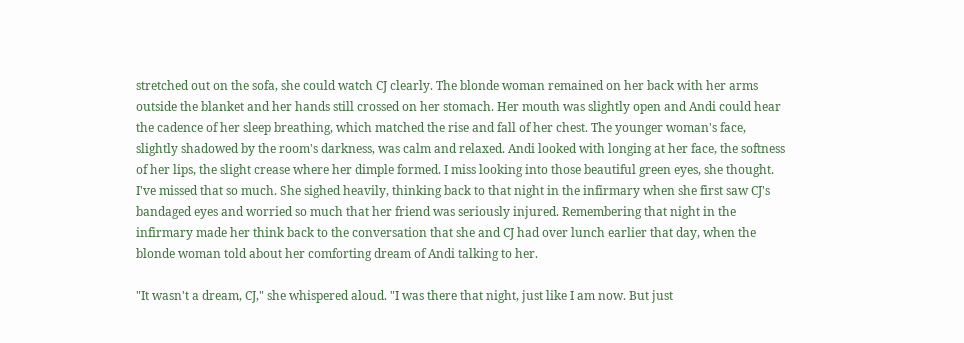stretched out on the sofa, she could watch CJ clearly. The blonde woman remained on her back with her arms outside the blanket and her hands still crossed on her stomach. Her mouth was slightly open and Andi could hear the cadence of her sleep breathing, which matched the rise and fall of her chest. The younger woman's face, slightly shadowed by the room's darkness, was calm and relaxed. Andi looked with longing at her face, the softness of her lips, the slight crease where her dimple formed. I miss looking into those beautiful green eyes, she thought. I've missed that so much. She sighed heavily, thinking back to that night in the infirmary when she first saw CJ's bandaged eyes and worried so much that her friend was seriously injured. Remembering that night in the infirmary made her think back to the conversation that she and CJ had over lunch earlier that day, when the blonde woman told about her comforting dream of Andi talking to her.

"It wasn't a dream, CJ," she whispered aloud. "I was there that night, just like I am now. But just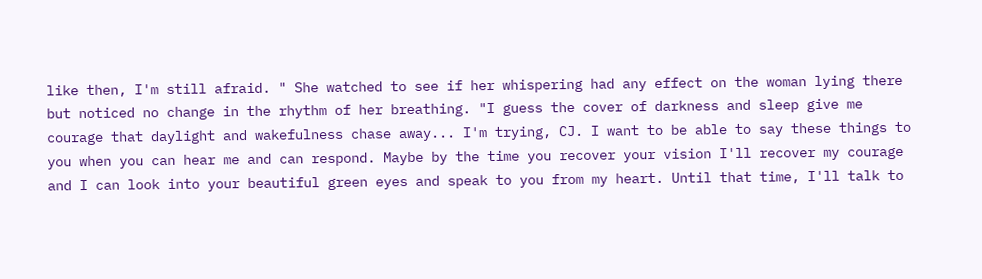like then, I'm still afraid. " She watched to see if her whispering had any effect on the woman lying there but noticed no change in the rhythm of her breathing. "I guess the cover of darkness and sleep give me courage that daylight and wakefulness chase away... I'm trying, CJ. I want to be able to say these things to you when you can hear me and can respond. Maybe by the time you recover your vision I'll recover my courage and I can look into your beautiful green eyes and speak to you from my heart. Until that time, I'll talk to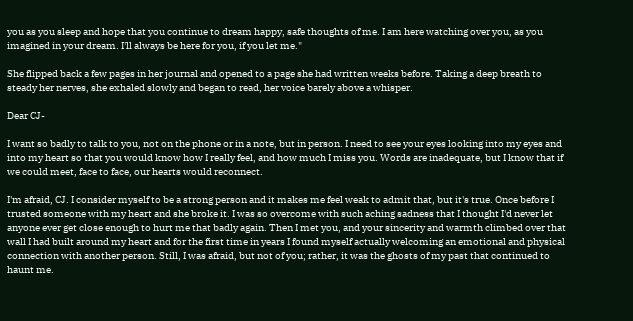you as you sleep and hope that you continue to dream happy, safe thoughts of me. I am here watching over you, as you imagined in your dream. I'll always be here for you, if you let me."

She flipped back a few pages in her journal and opened to a page she had written weeks before. Taking a deep breath to steady her nerves, she exhaled slowly and began to read, her voice barely above a whisper.

Dear CJ-

I want so badly to talk to you, not on the phone or in a note, but in person. I need to see your eyes looking into my eyes and into my heart so that you would know how I really feel, and how much I miss you. Words are inadequate, but I know that if we could meet, face to face, our hearts would reconnect.

I'm afraid, CJ. I consider myself to be a strong person and it makes me feel weak to admit that, but it's true. Once before I trusted someone with my heart and she broke it. I was so overcome with such aching sadness that I thought I'd never let anyone ever get close enough to hurt me that badly again. Then I met you, and your sincerity and warmth climbed over that wall I had built around my heart and for the first time in years I found myself actually welcoming an emotional and physical connection with another person. Still, I was afraid, but not of you; rather, it was the ghosts of my past that continued to haunt me.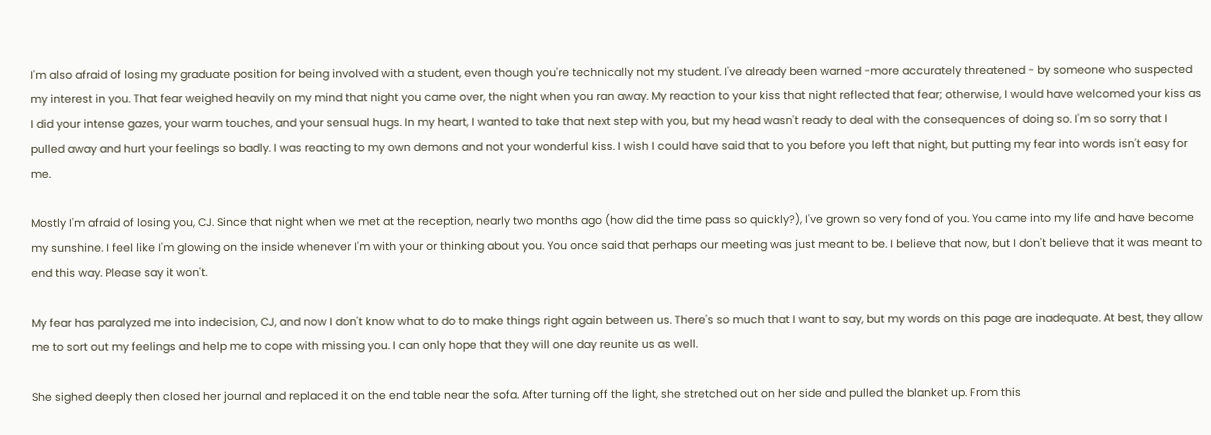I'm also afraid of losing my graduate position for being involved with a student, even though you're technically not my student. I've already been warned -more accurately threatened - by someone who suspected my interest in you. That fear weighed heavily on my mind that night you came over, the night when you ran away. My reaction to your kiss that night reflected that fear; otherwise, I would have welcomed your kiss as I did your intense gazes, your warm touches, and your sensual hugs. In my heart, I wanted to take that next step with you, but my head wasn't ready to deal with the consequences of doing so. I'm so sorry that I pulled away and hurt your feelings so badly. I was reacting to my own demons and not your wonderful kiss. I wish I could have said that to you before you left that night, but putting my fear into words isn't easy for me.

Mostly I'm afraid of losing you, CJ. Since that night when we met at the reception, nearly two months ago (how did the time pass so quickly?), I've grown so very fond of you. You came into my life and have become my sunshine. I feel like I'm glowing on the inside whenever I'm with your or thinking about you. You once said that perhaps our meeting was just meant to be. I believe that now, but I don't believe that it was meant to end this way. Please say it won't.

My fear has paralyzed me into indecision, CJ, and now I don't know what to do to make things right again between us. There's so much that I want to say, but my words on this page are inadequate. At best, they allow me to sort out my feelings and help me to cope with missing you. I can only hope that they will one day reunite us as well.

She sighed deeply then closed her journal and replaced it on the end table near the sofa. After turning off the light, she stretched out on her side and pulled the blanket up. From this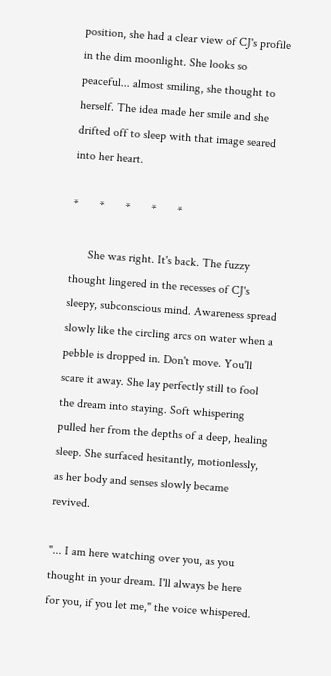position, she had a clear view of CJ's profile in the dim moonlight. She looks so peaceful... almost smiling, she thought to herself. The idea made her smile and she drifted off to sleep with that image seared into her heart.

*       *       *       *       *

      She was right. It's back. The fuzzy thought lingered in the recesses of CJ's sleepy, subconscious mind. Awareness spread slowly like the circling arcs on water when a pebble is dropped in. Don't move. You'll scare it away. She lay perfectly still to fool the dream into staying. Soft whispering pulled her from the depths of a deep, healing sleep. She surfaced hesitantly, motionlessly, as her body and senses slowly became revived.

"... I am here watching over you, as you thought in your dream. I'll always be here for you, if you let me," the voice whispered.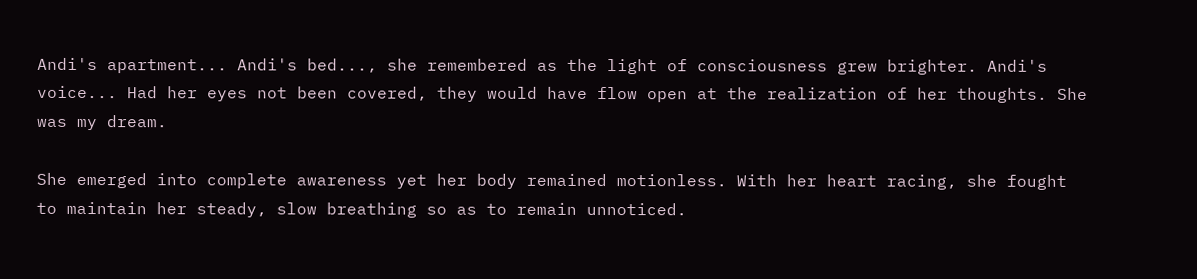Andi's apartment... Andi's bed..., she remembered as the light of consciousness grew brighter. Andi's voice... Had her eyes not been covered, they would have flow open at the realization of her thoughts. She was my dream.

She emerged into complete awareness yet her body remained motionless. With her heart racing, she fought to maintain her steady, slow breathing so as to remain unnoticed.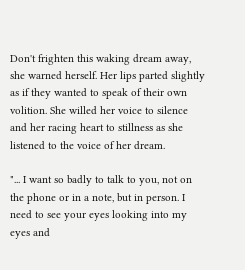Don't frighten this waking dream away, she warned herself. Her lips parted slightly as if they wanted to speak of their own volition. She willed her voice to silence and her racing heart to stillness as she listened to the voice of her dream.

"... I want so badly to talk to you, not on the phone or in a note, but in person. I need to see your eyes looking into my eyes and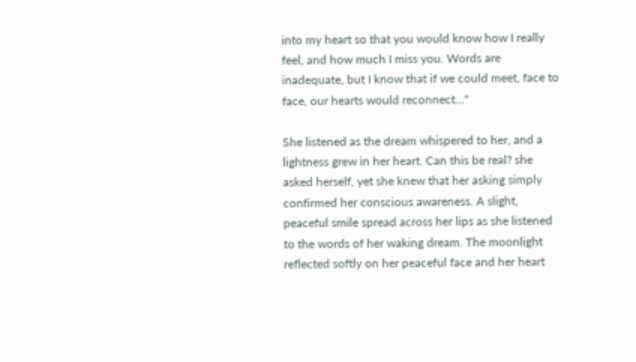into my heart so that you would know how I really feel, and how much I miss you. Words are inadequate, but I know that if we could meet, face to face, our hearts would reconnect..."

She listened as the dream whispered to her, and a lightness grew in her heart. Can this be real? she asked herself, yet she knew that her asking simply confirmed her conscious awareness. A slight, peaceful smile spread across her lips as she listened to the words of her waking dream. The moonlight reflected softly on her peaceful face and her heart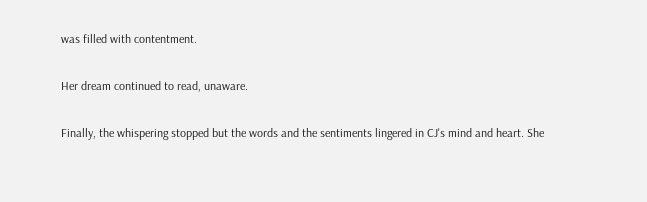was filled with contentment.

Her dream continued to read, unaware.

Finally, the whispering stopped but the words and the sentiments lingered in CJ's mind and heart. She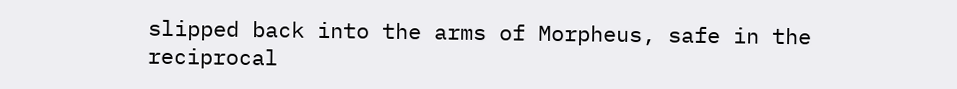slipped back into the arms of Morpheus, safe in the reciprocal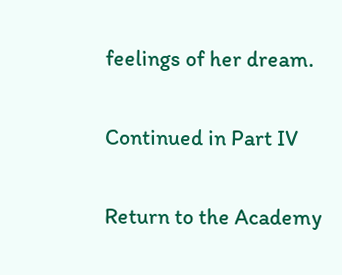feelings of her dream.

Continued in Part IV

Return to the Academy